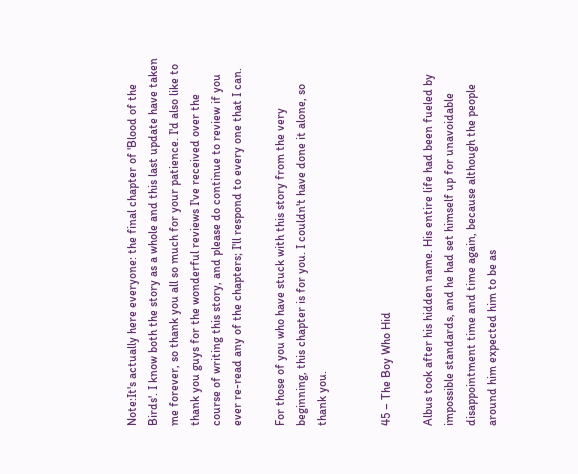Note:It's actually here everyone: the final chapter of 'Blood of the Birds'. I know both the story as a whole and this last update have taken me forever, so thank you all so much for your patience. I'd also like to thank you guys for the wonderful reviews I've received over the course of writing this story, and please do continue to review if you ever re-read any of the chapters; I'll respond to every one that I can.

For those of you who have stuck with this story from the very beginning, this chapter is for you. I couldn't have done it alone, so thank you.


45 – The Boy Who Hid

Albus took after his hidden name. His entire life had been fueled by impossible standards, and he had set himself up for unavoidable disappointment time and time again, because although the people around him expected him to be as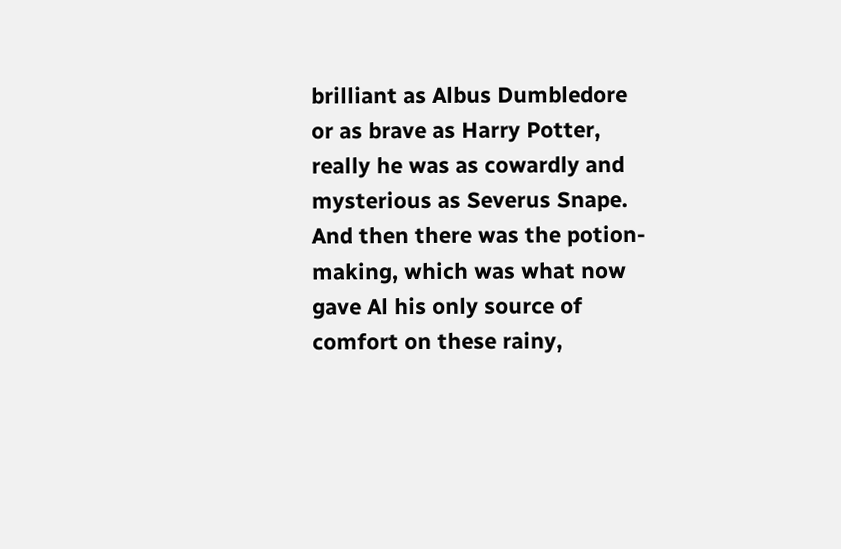brilliant as Albus Dumbledore or as brave as Harry Potter, really he was as cowardly and mysterious as Severus Snape. And then there was the potion-making, which was what now gave Al his only source of comfort on these rainy,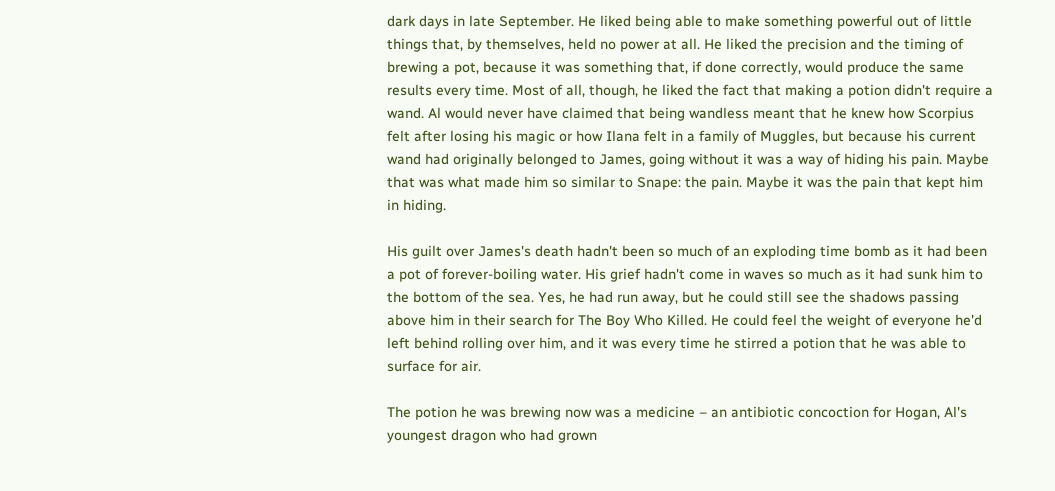dark days in late September. He liked being able to make something powerful out of little things that, by themselves, held no power at all. He liked the precision and the timing of brewing a pot, because it was something that, if done correctly, would produce the same results every time. Most of all, though, he liked the fact that making a potion didn't require a wand. Al would never have claimed that being wandless meant that he knew how Scorpius felt after losing his magic or how Ilana felt in a family of Muggles, but because his current wand had originally belonged to James, going without it was a way of hiding his pain. Maybe that was what made him so similar to Snape: the pain. Maybe it was the pain that kept him in hiding.

His guilt over James's death hadn't been so much of an exploding time bomb as it had been a pot of forever-boiling water. His grief hadn't come in waves so much as it had sunk him to the bottom of the sea. Yes, he had run away, but he could still see the shadows passing above him in their search for The Boy Who Killed. He could feel the weight of everyone he'd left behind rolling over him, and it was every time he stirred a potion that he was able to surface for air.

The potion he was brewing now was a medicine – an antibiotic concoction for Hogan, Al's youngest dragon who had grown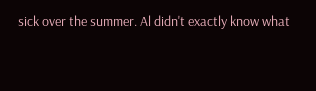sick over the summer. Al didn't exactly know what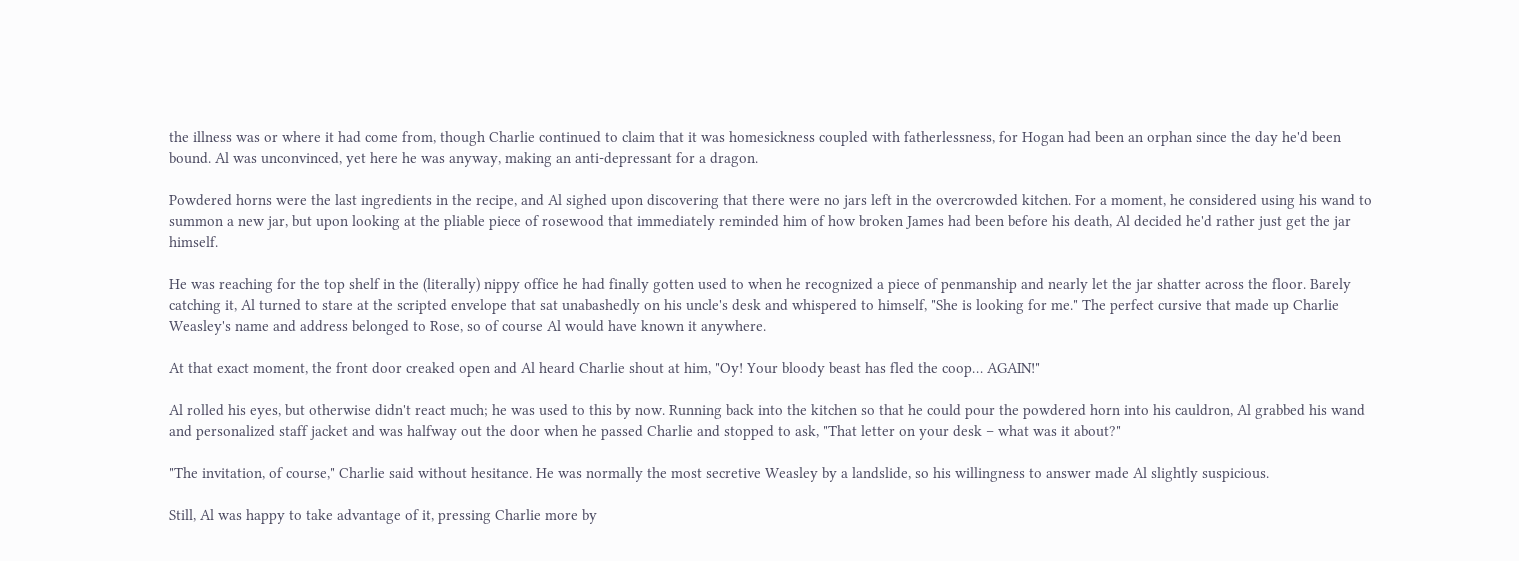the illness was or where it had come from, though Charlie continued to claim that it was homesickness coupled with fatherlessness, for Hogan had been an orphan since the day he'd been bound. Al was unconvinced, yet here he was anyway, making an anti-depressant for a dragon.

Powdered horns were the last ingredients in the recipe, and Al sighed upon discovering that there were no jars left in the overcrowded kitchen. For a moment, he considered using his wand to summon a new jar, but upon looking at the pliable piece of rosewood that immediately reminded him of how broken James had been before his death, Al decided he'd rather just get the jar himself.

He was reaching for the top shelf in the (literally) nippy office he had finally gotten used to when he recognized a piece of penmanship and nearly let the jar shatter across the floor. Barely catching it, Al turned to stare at the scripted envelope that sat unabashedly on his uncle's desk and whispered to himself, "She is looking for me." The perfect cursive that made up Charlie Weasley's name and address belonged to Rose, so of course Al would have known it anywhere.

At that exact moment, the front door creaked open and Al heard Charlie shout at him, "Oy! Your bloody beast has fled the coop… AGAIN!"

Al rolled his eyes, but otherwise didn't react much; he was used to this by now. Running back into the kitchen so that he could pour the powdered horn into his cauldron, Al grabbed his wand and personalized staff jacket and was halfway out the door when he passed Charlie and stopped to ask, "That letter on your desk – what was it about?"

"The invitation, of course," Charlie said without hesitance. He was normally the most secretive Weasley by a landslide, so his willingness to answer made Al slightly suspicious.

Still, Al was happy to take advantage of it, pressing Charlie more by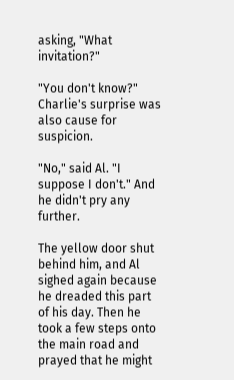asking, "What invitation?"

"You don't know?" Charlie's surprise was also cause for suspicion.

"No," said Al. "I suppose I don't." And he didn't pry any further.

The yellow door shut behind him, and Al sighed again because he dreaded this part of his day. Then he took a few steps onto the main road and prayed that he might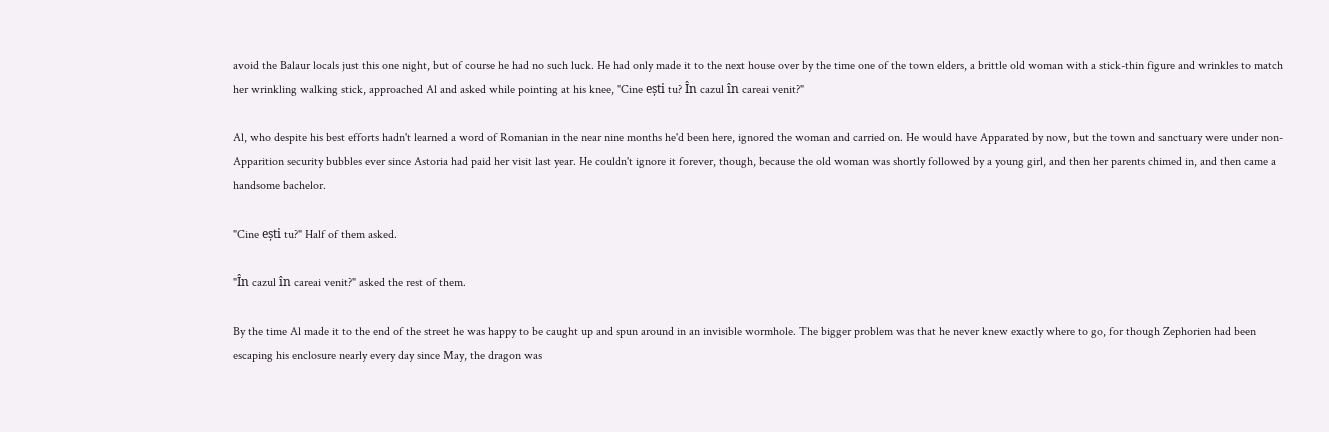avoid the Balaur locals just this one night, but of course he had no such luck. He had only made it to the next house over by the time one of the town elders, a brittle old woman with a stick-thin figure and wrinkles to match her wrinkling walking stick, approached Al and asked while pointing at his knee, "Cine ești tu? În cazul în careai venit?"

Al, who despite his best efforts hadn't learned a word of Romanian in the near nine months he'd been here, ignored the woman and carried on. He would have Apparated by now, but the town and sanctuary were under non-Apparition security bubbles ever since Astoria had paid her visit last year. He couldn't ignore it forever, though, because the old woman was shortly followed by a young girl, and then her parents chimed in, and then came a handsome bachelor.

"Cine ești tu?" Half of them asked.

"În cazul în careai venit?" asked the rest of them.

By the time Al made it to the end of the street he was happy to be caught up and spun around in an invisible wormhole. The bigger problem was that he never knew exactly where to go, for though Zephorien had been escaping his enclosure nearly every day since May, the dragon was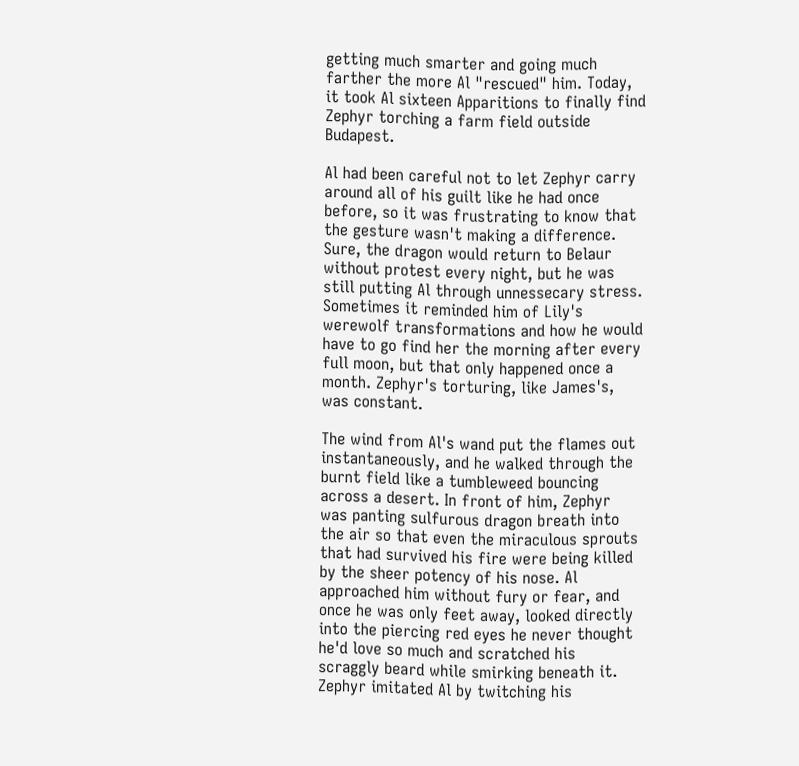getting much smarter and going much farther the more Al "rescued" him. Today, it took Al sixteen Apparitions to finally find Zephyr torching a farm field outside Budapest.

Al had been careful not to let Zephyr carry around all of his guilt like he had once before, so it was frustrating to know that the gesture wasn't making a difference. Sure, the dragon would return to Belaur without protest every night, but he was still putting Al through unnessecary stress. Sometimes it reminded him of Lily's werewolf transformations and how he would have to go find her the morning after every full moon, but that only happened once a month. Zephyr's torturing, like James's, was constant.

The wind from Al's wand put the flames out instantaneously, and he walked through the burnt field like a tumbleweed bouncing across a desert. In front of him, Zephyr was panting sulfurous dragon breath into the air so that even the miraculous sprouts that had survived his fire were being killed by the sheer potency of his nose. Al approached him without fury or fear, and once he was only feet away, looked directly into the piercing red eyes he never thought he'd love so much and scratched his scraggly beard while smirking beneath it. Zephyr imitated Al by twitching his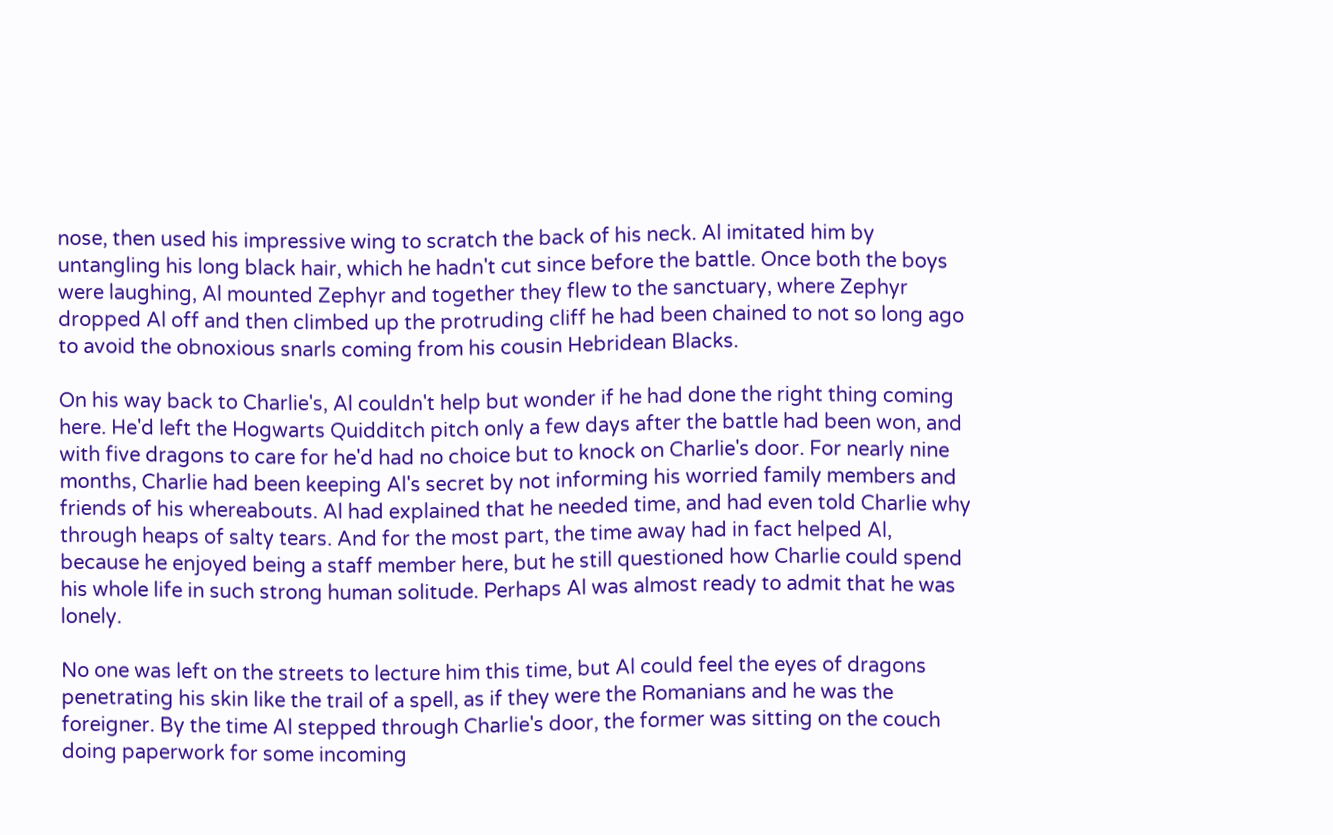nose, then used his impressive wing to scratch the back of his neck. Al imitated him by untangling his long black hair, which he hadn't cut since before the battle. Once both the boys were laughing, Al mounted Zephyr and together they flew to the sanctuary, where Zephyr dropped Al off and then climbed up the protruding cliff he had been chained to not so long ago to avoid the obnoxious snarls coming from his cousin Hebridean Blacks.

On his way back to Charlie's, Al couldn't help but wonder if he had done the right thing coming here. He'd left the Hogwarts Quidditch pitch only a few days after the battle had been won, and with five dragons to care for he'd had no choice but to knock on Charlie's door. For nearly nine months, Charlie had been keeping Al's secret by not informing his worried family members and friends of his whereabouts. Al had explained that he needed time, and had even told Charlie why through heaps of salty tears. And for the most part, the time away had in fact helped Al, because he enjoyed being a staff member here, but he still questioned how Charlie could spend his whole life in such strong human solitude. Perhaps Al was almost ready to admit that he was lonely.

No one was left on the streets to lecture him this time, but Al could feel the eyes of dragons penetrating his skin like the trail of a spell, as if they were the Romanians and he was the foreigner. By the time Al stepped through Charlie's door, the former was sitting on the couch doing paperwork for some incoming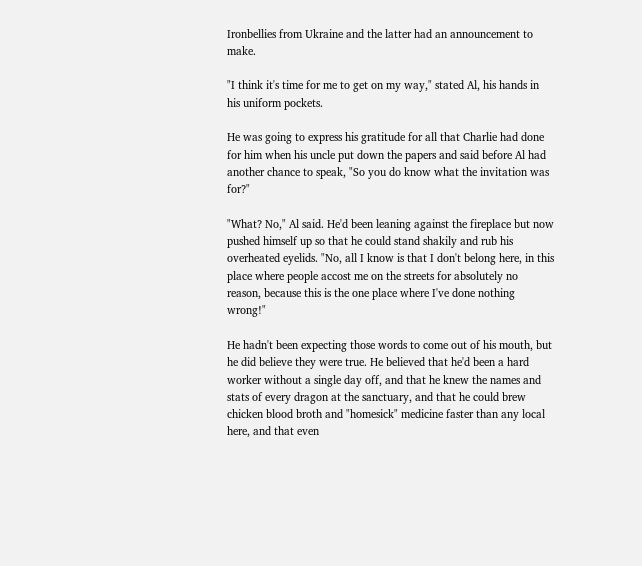Ironbellies from Ukraine and the latter had an announcement to make.

"I think it's time for me to get on my way," stated Al, his hands in his uniform pockets.

He was going to express his gratitude for all that Charlie had done for him when his uncle put down the papers and said before Al had another chance to speak, "So you do know what the invitation was for?"

"What? No," Al said. He'd been leaning against the fireplace but now pushed himself up so that he could stand shakily and rub his overheated eyelids. "No, all I know is that I don't belong here, in this place where people accost me on the streets for absolutely no reason, because this is the one place where I've done nothing wrong!"

He hadn't been expecting those words to come out of his mouth, but he did believe they were true. He believed that he'd been a hard worker without a single day off, and that he knew the names and stats of every dragon at the sanctuary, and that he could brew chicken blood broth and "homesick" medicine faster than any local here, and that even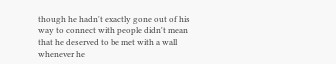though he hadn't exactly gone out of his way to connect with people didn't mean that he deserved to be met with a wall whenever he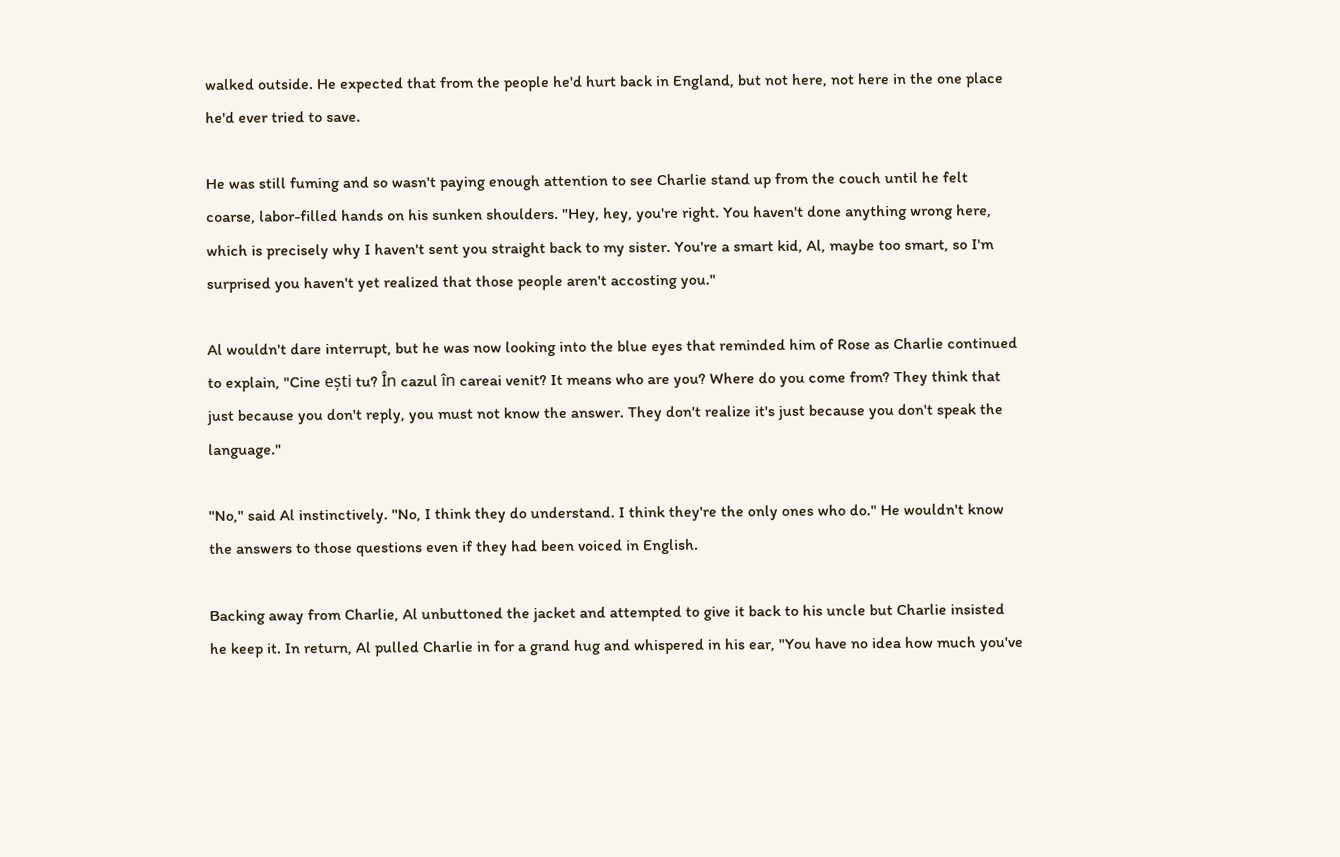walked outside. He expected that from the people he'd hurt back in England, but not here, not here in the one place he'd ever tried to save.

He was still fuming and so wasn't paying enough attention to see Charlie stand up from the couch until he felt coarse, labor-filled hands on his sunken shoulders. "Hey, hey, you're right. You haven't done anything wrong here, which is precisely why I haven't sent you straight back to my sister. You're a smart kid, Al, maybe too smart, so I'm surprised you haven't yet realized that those people aren't accosting you."

Al wouldn't dare interrupt, but he was now looking into the blue eyes that reminded him of Rose as Charlie continued to explain, "Cine ești tu? În cazul în careai venit? It means who are you? Where do you come from? They think that just because you don't reply, you must not know the answer. They don't realize it's just because you don't speak the language."

"No," said Al instinctively. "No, I think they do understand. I think they're the only ones who do." He wouldn't know the answers to those questions even if they had been voiced in English.

Backing away from Charlie, Al unbuttoned the jacket and attempted to give it back to his uncle but Charlie insisted he keep it. In return, Al pulled Charlie in for a grand hug and whispered in his ear, "You have no idea how much you've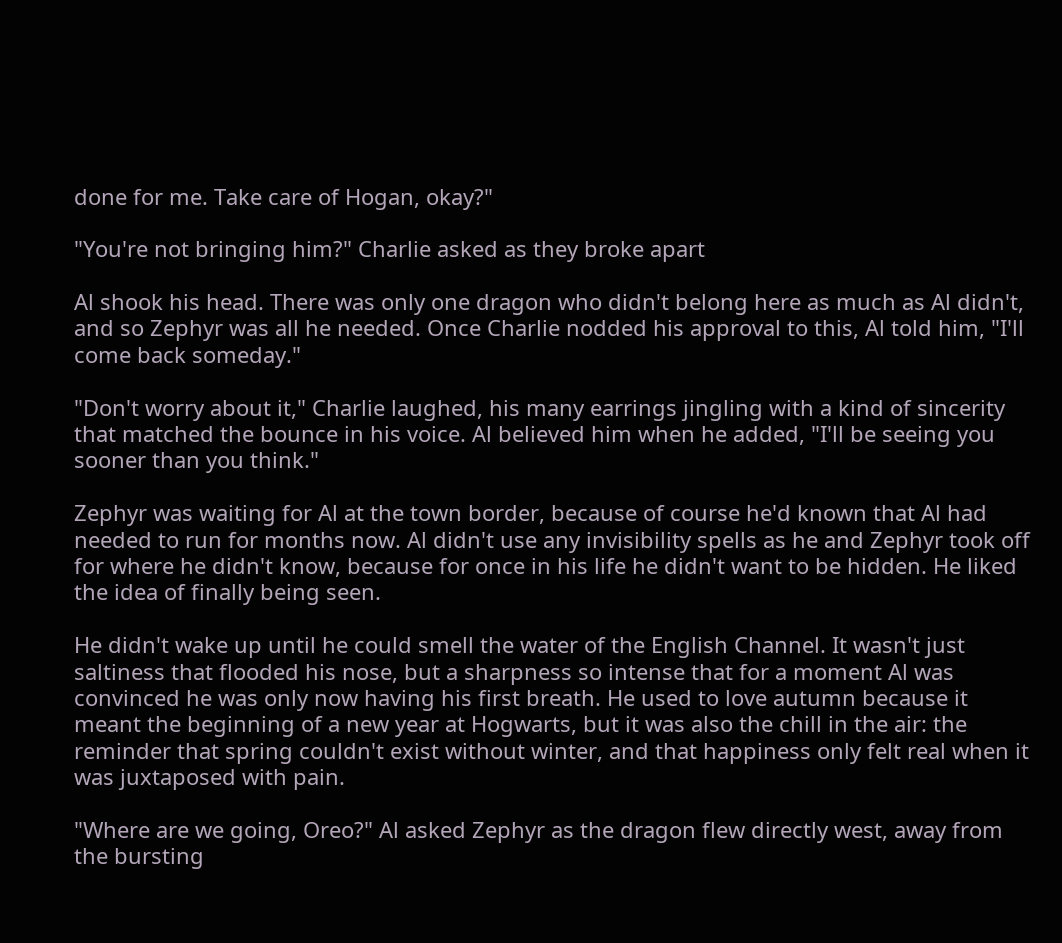done for me. Take care of Hogan, okay?"

"You're not bringing him?" Charlie asked as they broke apart

Al shook his head. There was only one dragon who didn't belong here as much as Al didn't, and so Zephyr was all he needed. Once Charlie nodded his approval to this, Al told him, "I'll come back someday."

"Don't worry about it," Charlie laughed, his many earrings jingling with a kind of sincerity that matched the bounce in his voice. Al believed him when he added, "I'll be seeing you sooner than you think."

Zephyr was waiting for Al at the town border, because of course he'd known that Al had needed to run for months now. Al didn't use any invisibility spells as he and Zephyr took off for where he didn't know, because for once in his life he didn't want to be hidden. He liked the idea of finally being seen.

He didn't wake up until he could smell the water of the English Channel. It wasn't just saltiness that flooded his nose, but a sharpness so intense that for a moment Al was convinced he was only now having his first breath. He used to love autumn because it meant the beginning of a new year at Hogwarts, but it was also the chill in the air: the reminder that spring couldn't exist without winter, and that happiness only felt real when it was juxtaposed with pain.

"Where are we going, Oreo?" Al asked Zephyr as the dragon flew directly west, away from the bursting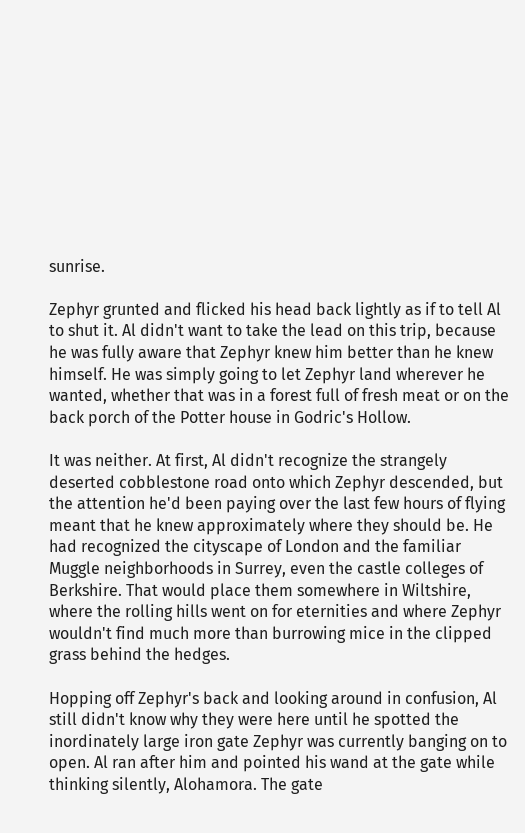sunrise.

Zephyr grunted and flicked his head back lightly as if to tell Al to shut it. Al didn't want to take the lead on this trip, because he was fully aware that Zephyr knew him better than he knew himself. He was simply going to let Zephyr land wherever he wanted, whether that was in a forest full of fresh meat or on the back porch of the Potter house in Godric's Hollow.

It was neither. At first, Al didn't recognize the strangely deserted cobblestone road onto which Zephyr descended, but the attention he'd been paying over the last few hours of flying meant that he knew approximately where they should be. He had recognized the cityscape of London and the familiar Muggle neighborhoods in Surrey, even the castle colleges of Berkshire. That would place them somewhere in Wiltshire, where the rolling hills went on for eternities and where Zephyr wouldn't find much more than burrowing mice in the clipped grass behind the hedges.

Hopping off Zephyr's back and looking around in confusion, Al still didn't know why they were here until he spotted the inordinately large iron gate Zephyr was currently banging on to open. Al ran after him and pointed his wand at the gate while thinking silently, Alohamora. The gate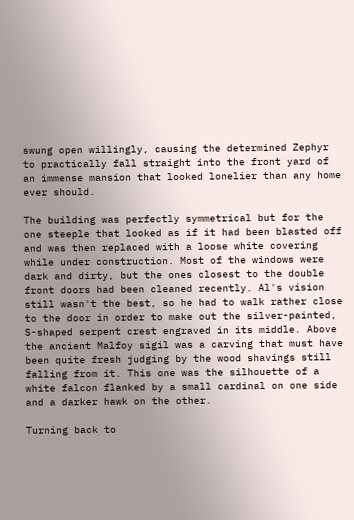swung open willingly, causing the determined Zephyr to practically fall straight into the front yard of an immense mansion that looked lonelier than any home ever should.

The building was perfectly symmetrical but for the one steeple that looked as if it had been blasted off and was then replaced with a loose white covering while under construction. Most of the windows were dark and dirty, but the ones closest to the double front doors had been cleaned recently. Al's vision still wasn't the best, so he had to walk rather close to the door in order to make out the silver-painted, S-shaped serpent crest engraved in its middle. Above the ancient Malfoy sigil was a carving that must have been quite fresh judging by the wood shavings still falling from it. This one was the silhouette of a white falcon flanked by a small cardinal on one side and a darker hawk on the other.

Turning back to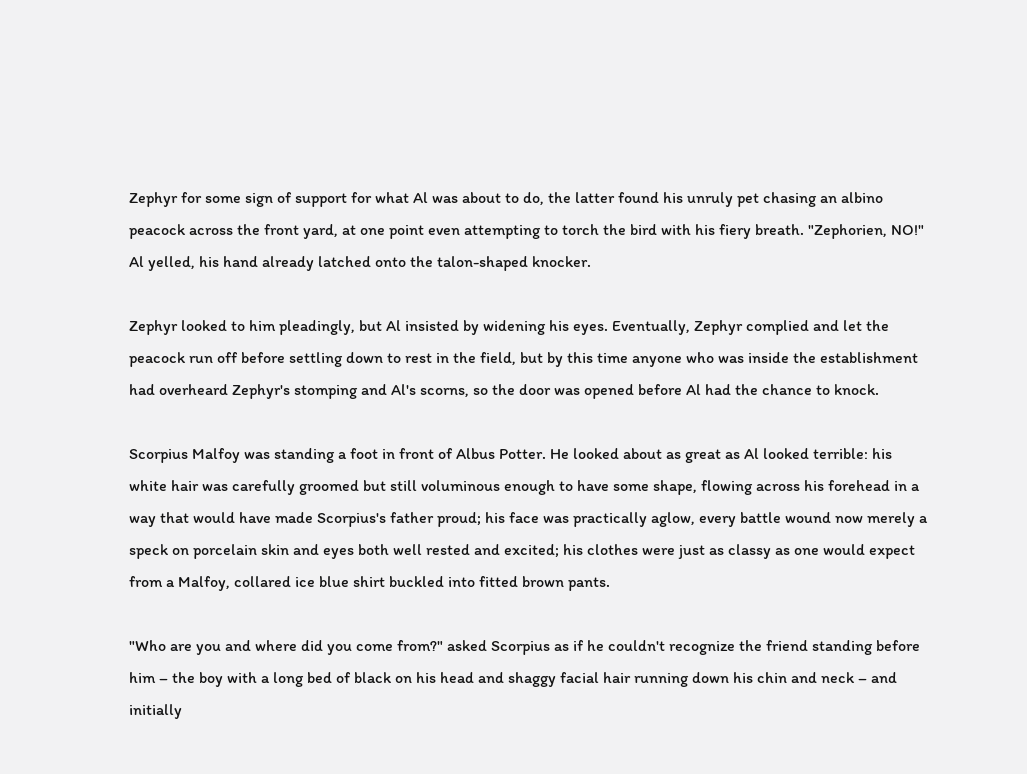Zephyr for some sign of support for what Al was about to do, the latter found his unruly pet chasing an albino peacock across the front yard, at one point even attempting to torch the bird with his fiery breath. "Zephorien, NO!" Al yelled, his hand already latched onto the talon-shaped knocker.

Zephyr looked to him pleadingly, but Al insisted by widening his eyes. Eventually, Zephyr complied and let the peacock run off before settling down to rest in the field, but by this time anyone who was inside the establishment had overheard Zephyr's stomping and Al's scorns, so the door was opened before Al had the chance to knock.

Scorpius Malfoy was standing a foot in front of Albus Potter. He looked about as great as Al looked terrible: his white hair was carefully groomed but still voluminous enough to have some shape, flowing across his forehead in a way that would have made Scorpius's father proud; his face was practically aglow, every battle wound now merely a speck on porcelain skin and eyes both well rested and excited; his clothes were just as classy as one would expect from a Malfoy, collared ice blue shirt buckled into fitted brown pants.

"Who are you and where did you come from?" asked Scorpius as if he couldn't recognize the friend standing before him – the boy with a long bed of black on his head and shaggy facial hair running down his chin and neck – and initially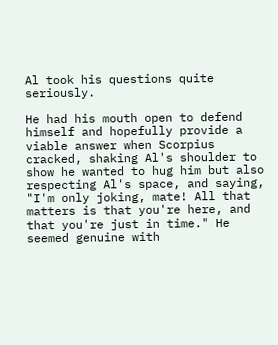Al took his questions quite seriously.

He had his mouth open to defend himself and hopefully provide a viable answer when Scorpius cracked, shaking Al's shoulder to show he wanted to hug him but also respecting Al's space, and saying, "I'm only joking, mate! All that matters is that you're here, and that you're just in time." He seemed genuine with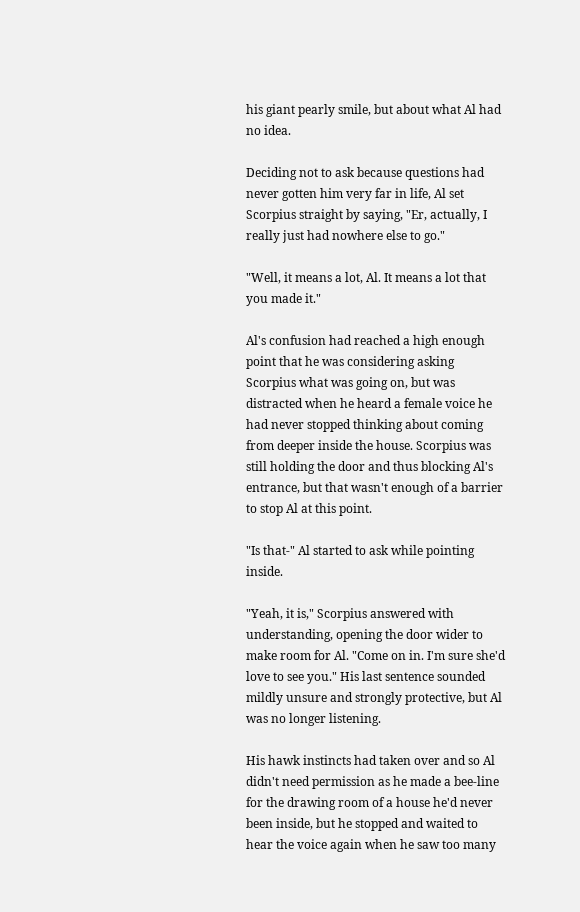his giant pearly smile, but about what Al had no idea.

Deciding not to ask because questions had never gotten him very far in life, Al set Scorpius straight by saying, "Er, actually, I really just had nowhere else to go."

"Well, it means a lot, Al. It means a lot that you made it."

Al's confusion had reached a high enough point that he was considering asking Scorpius what was going on, but was distracted when he heard a female voice he had never stopped thinking about coming from deeper inside the house. Scorpius was still holding the door and thus blocking Al's entrance, but that wasn't enough of a barrier to stop Al at this point.

"Is that-" Al started to ask while pointing inside.

"Yeah, it is," Scorpius answered with understanding, opening the door wider to make room for Al. "Come on in. I'm sure she'd love to see you." His last sentence sounded mildly unsure and strongly protective, but Al was no longer listening.

His hawk instincts had taken over and so Al didn't need permission as he made a bee-line for the drawing room of a house he'd never been inside, but he stopped and waited to hear the voice again when he saw too many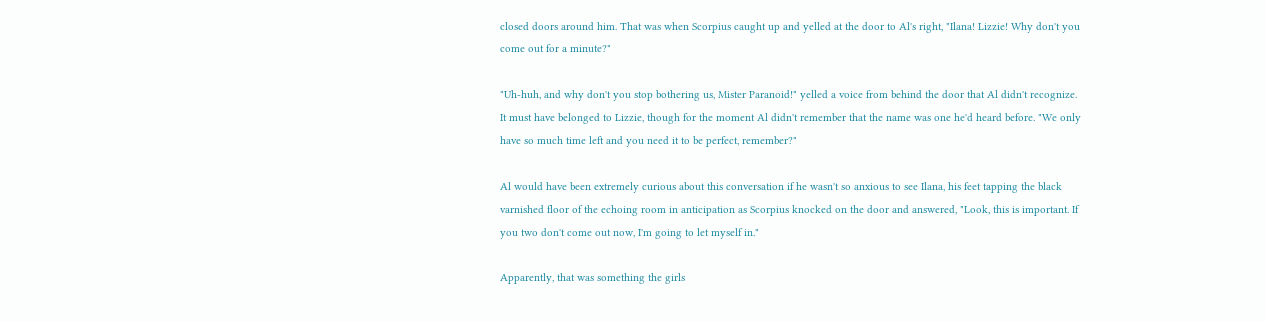closed doors around him. That was when Scorpius caught up and yelled at the door to Al's right, "Ilana! Lizzie! Why don't you come out for a minute?"

"Uh-huh, and why don't you stop bothering us, Mister Paranoid!" yelled a voice from behind the door that Al didn't recognize. It must have belonged to Lizzie, though for the moment Al didn't remember that the name was one he'd heard before. "We only have so much time left and you need it to be perfect, remember?"

Al would have been extremely curious about this conversation if he wasn't so anxious to see Ilana, his feet tapping the black varnished floor of the echoing room in anticipation as Scorpius knocked on the door and answered, "Look, this is important. If you two don't come out now, I'm going to let myself in."

Apparently, that was something the girls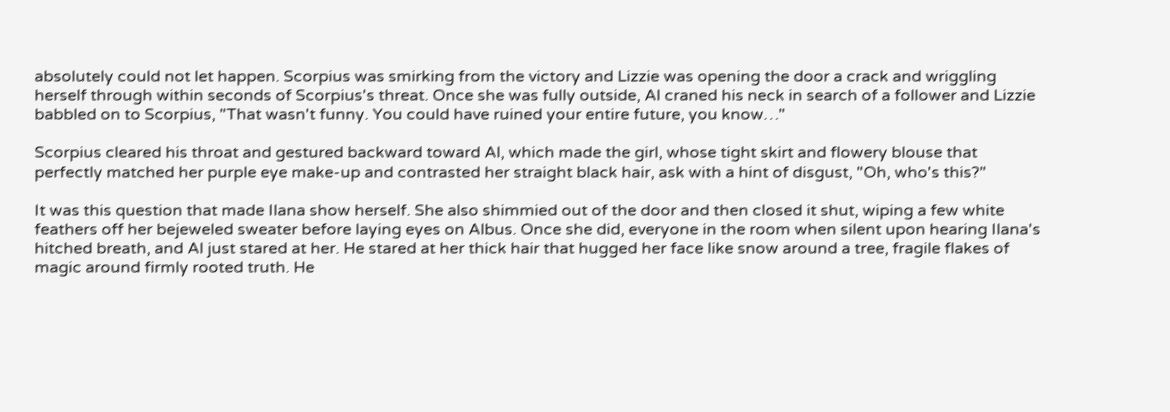absolutely could not let happen. Scorpius was smirking from the victory and Lizzie was opening the door a crack and wriggling herself through within seconds of Scorpius's threat. Once she was fully outside, Al craned his neck in search of a follower and Lizzie babbled on to Scorpius, "That wasn't funny. You could have ruined your entire future, you know…"

Scorpius cleared his throat and gestured backward toward Al, which made the girl, whose tight skirt and flowery blouse that perfectly matched her purple eye make-up and contrasted her straight black hair, ask with a hint of disgust, "Oh, who's this?"

It was this question that made Ilana show herself. She also shimmied out of the door and then closed it shut, wiping a few white feathers off her bejeweled sweater before laying eyes on Albus. Once she did, everyone in the room when silent upon hearing Ilana's hitched breath, and Al just stared at her. He stared at her thick hair that hugged her face like snow around a tree, fragile flakes of magic around firmly rooted truth. He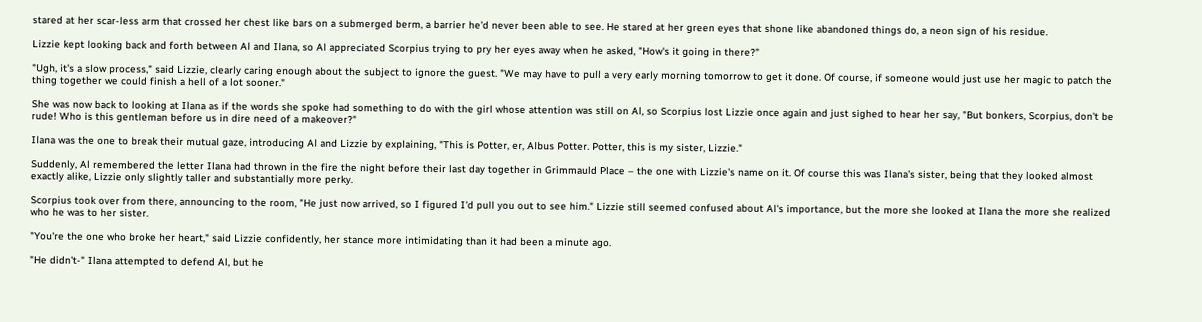stared at her scar-less arm that crossed her chest like bars on a submerged berm, a barrier he'd never been able to see. He stared at her green eyes that shone like abandoned things do, a neon sign of his residue.

Lizzie kept looking back and forth between Al and Ilana, so Al appreciated Scorpius trying to pry her eyes away when he asked, "How's it going in there?"

"Ugh, it's a slow process," said Lizzie, clearly caring enough about the subject to ignore the guest. "We may have to pull a very early morning tomorrow to get it done. Of course, if someone would just use her magic to patch the thing together we could finish a hell of a lot sooner."

She was now back to looking at Ilana as if the words she spoke had something to do with the girl whose attention was still on Al, so Scorpius lost Lizzie once again and just sighed to hear her say, "But bonkers, Scorpius, don't be rude! Who is this gentleman before us in dire need of a makeover?"

Ilana was the one to break their mutual gaze, introducing Al and Lizzie by explaining, "This is Potter, er, Albus Potter. Potter, this is my sister, Lizzie."

Suddenly, Al remembered the letter Ilana had thrown in the fire the night before their last day together in Grimmauld Place – the one with Lizzie's name on it. Of course this was Ilana's sister, being that they looked almost exactly alike, Lizzie only slightly taller and substantially more perky.

Scorpius took over from there, announcing to the room, "He just now arrived, so I figured I'd pull you out to see him." Lizzie still seemed confused about Al's importance, but the more she looked at Ilana the more she realized who he was to her sister.

"You're the one who broke her heart," said Lizzie confidently, her stance more intimidating than it had been a minute ago.

"He didn't-" Ilana attempted to defend Al, but he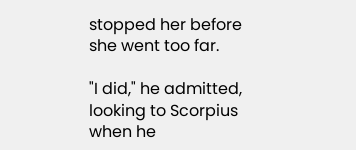stopped her before she went too far.

"I did," he admitted, looking to Scorpius when he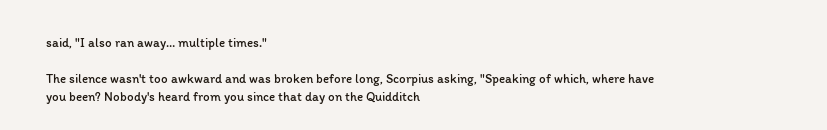said, "I also ran away… multiple times."

The silence wasn't too awkward and was broken before long, Scorpius asking, "Speaking of which, where have you been? Nobody's heard from you since that day on the Quidditch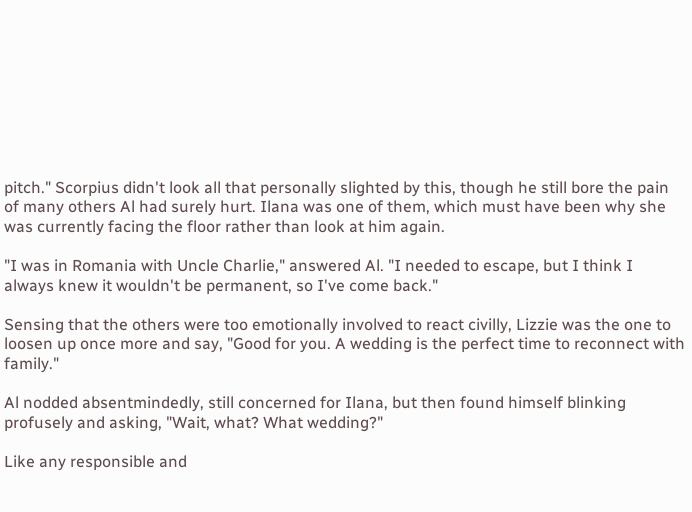pitch." Scorpius didn't look all that personally slighted by this, though he still bore the pain of many others Al had surely hurt. Ilana was one of them, which must have been why she was currently facing the floor rather than look at him again.

"I was in Romania with Uncle Charlie," answered Al. "I needed to escape, but I think I always knew it wouldn't be permanent, so I've come back."

Sensing that the others were too emotionally involved to react civilly, Lizzie was the one to loosen up once more and say, "Good for you. A wedding is the perfect time to reconnect with family."

Al nodded absentmindedly, still concerned for Ilana, but then found himself blinking profusely and asking, "Wait, what? What wedding?"

Like any responsible and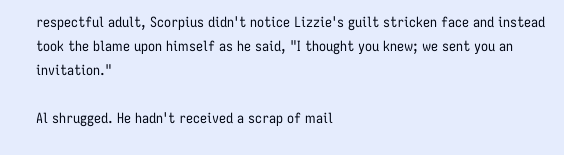respectful adult, Scorpius didn't notice Lizzie's guilt stricken face and instead took the blame upon himself as he said, "I thought you knew; we sent you an invitation."

Al shrugged. He hadn't received a scrap of mail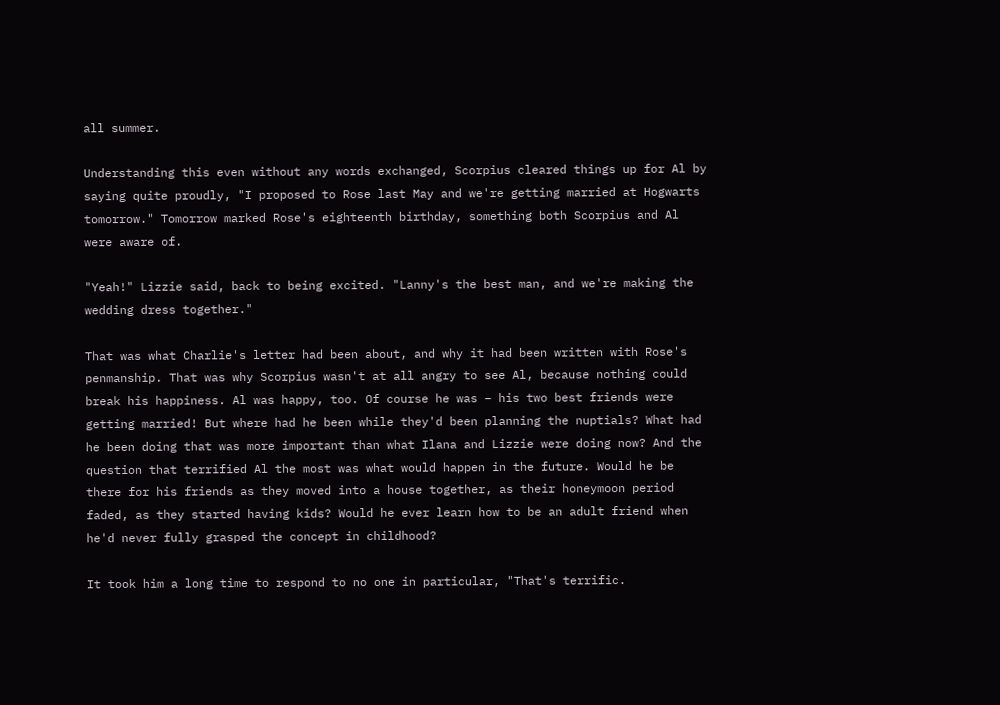all summer.

Understanding this even without any words exchanged, Scorpius cleared things up for Al by saying quite proudly, "I proposed to Rose last May and we're getting married at Hogwarts tomorrow." Tomorrow marked Rose's eighteenth birthday, something both Scorpius and Al were aware of.

"Yeah!" Lizzie said, back to being excited. "Lanny's the best man, and we're making the wedding dress together."

That was what Charlie's letter had been about, and why it had been written with Rose's penmanship. That was why Scorpius wasn't at all angry to see Al, because nothing could break his happiness. Al was happy, too. Of course he was – his two best friends were getting married! But where had he been while they'd been planning the nuptials? What had he been doing that was more important than what Ilana and Lizzie were doing now? And the question that terrified Al the most was what would happen in the future. Would he be there for his friends as they moved into a house together, as their honeymoon period faded, as they started having kids? Would he ever learn how to be an adult friend when he'd never fully grasped the concept in childhood?

It took him a long time to respond to no one in particular, "That's terrific.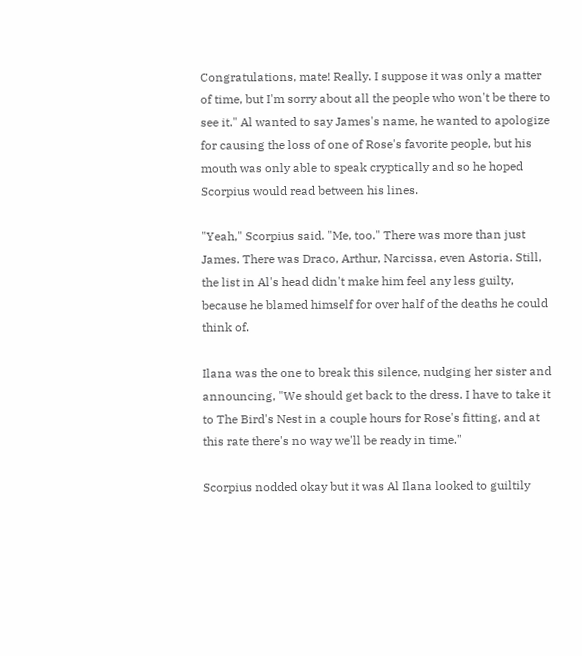Congratulations, mate! Really. I suppose it was only a matter of time, but I'm sorry about all the people who won't be there to see it." Al wanted to say James's name, he wanted to apologize for causing the loss of one of Rose's favorite people, but his mouth was only able to speak cryptically and so he hoped Scorpius would read between his lines.

"Yeah," Scorpius said. "Me, too." There was more than just James. There was Draco, Arthur, Narcissa, even Astoria. Still, the list in Al's head didn't make him feel any less guilty, because he blamed himself for over half of the deaths he could think of.

Ilana was the one to break this silence, nudging her sister and announcing, "We should get back to the dress. I have to take it to The Bird's Nest in a couple hours for Rose's fitting, and at this rate there's no way we'll be ready in time."

Scorpius nodded okay but it was Al Ilana looked to guiltily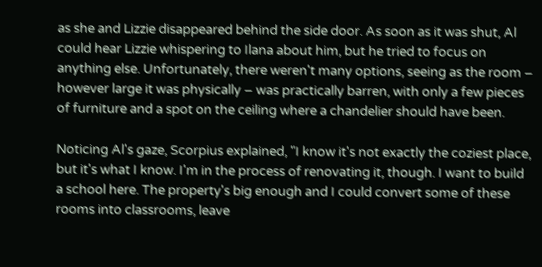as she and Lizzie disappeared behind the side door. As soon as it was shut, Al could hear Lizzie whispering to Ilana about him, but he tried to focus on anything else. Unfortunately, there weren't many options, seeing as the room – however large it was physically – was practically barren, with only a few pieces of furniture and a spot on the ceiling where a chandelier should have been.

Noticing Al's gaze, Scorpius explained, "I know it's not exactly the coziest place, but it's what I know. I'm in the process of renovating it, though. I want to build a school here. The property's big enough and I could convert some of these rooms into classrooms, leave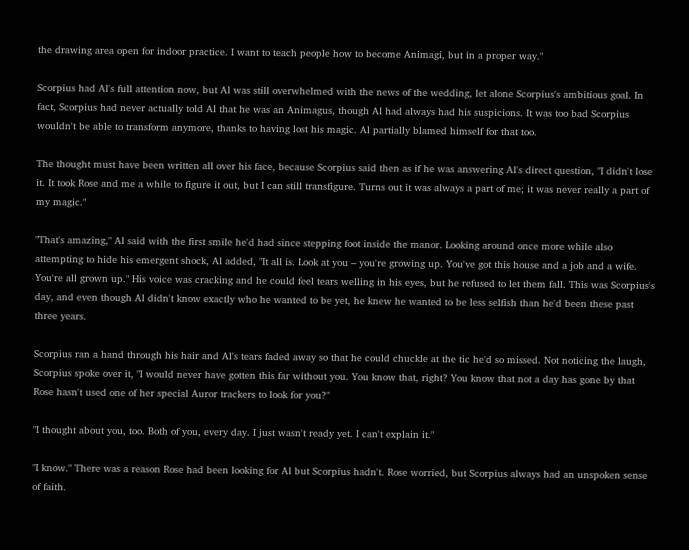the drawing area open for indoor practice. I want to teach people how to become Animagi, but in a proper way."

Scorpius had Al's full attention now, but Al was still overwhelmed with the news of the wedding, let alone Scorpius's ambitious goal. In fact, Scorpius had never actually told Al that he was an Animagus, though Al had always had his suspicions. It was too bad Scorpius wouldn't be able to transform anymore, thanks to having lost his magic. Al partially blamed himself for that too.

The thought must have been written all over his face, because Scorpius said then as if he was answering Al's direct question, "I didn't lose it. It took Rose and me a while to figure it out, but I can still transfigure. Turns out it was always a part of me; it was never really a part of my magic."

"That's amazing," Al said with the first smile he'd had since stepping foot inside the manor. Looking around once more while also attempting to hide his emergent shock, Al added, "It all is. Look at you – you're growing up. You've got this house and a job and a wife. You're all grown up." His voice was cracking and he could feel tears welling in his eyes, but he refused to let them fall. This was Scorpius's day, and even though Al didn't know exactly who he wanted to be yet, he knew he wanted to be less selfish than he'd been these past three years.

Scorpius ran a hand through his hair and Al's tears faded away so that he could chuckle at the tic he'd so missed. Not noticing the laugh, Scorpius spoke over it, "I would never have gotten this far without you. You know that, right? You know that not a day has gone by that Rose hasn't used one of her special Auror trackers to look for you?"

"I thought about you, too. Both of you, every day. I just wasn't ready yet. I can't explain it."

"I know." There was a reason Rose had been looking for Al but Scorpius hadn't. Rose worried, but Scorpius always had an unspoken sense of faith.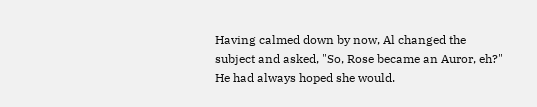Having calmed down by now, Al changed the subject and asked, "So, Rose became an Auror, eh?" He had always hoped she would.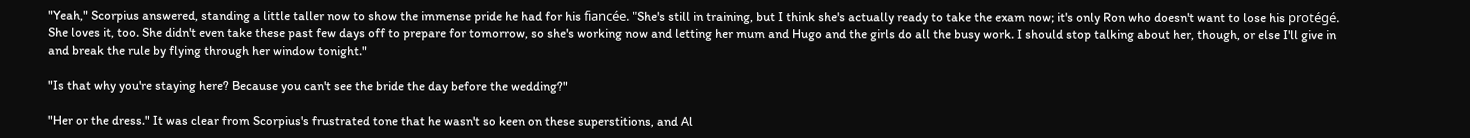"Yeah," Scorpius answered, standing a little taller now to show the immense pride he had for his fiancée. "She's still in training, but I think she's actually ready to take the exam now; it's only Ron who doesn't want to lose his protégé. She loves it, too. She didn't even take these past few days off to prepare for tomorrow, so she's working now and letting her mum and Hugo and the girls do all the busy work. I should stop talking about her, though, or else I'll give in and break the rule by flying through her window tonight."

"Is that why you're staying here? Because you can't see the bride the day before the wedding?"

"Her or the dress." It was clear from Scorpius's frustrated tone that he wasn't so keen on these superstitions, and Al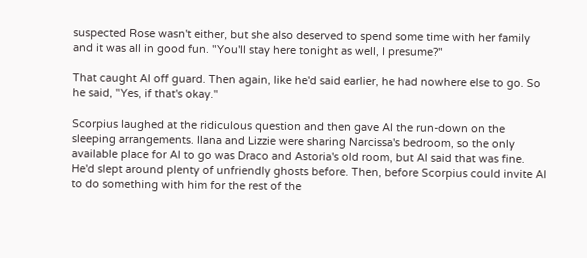suspected Rose wasn't either, but she also deserved to spend some time with her family and it was all in good fun. "You'll stay here tonight as well, I presume?"

That caught Al off guard. Then again, like he'd said earlier, he had nowhere else to go. So he said, "Yes, if that's okay."

Scorpius laughed at the ridiculous question and then gave Al the run-down on the sleeping arrangements. Ilana and Lizzie were sharing Narcissa's bedroom, so the only available place for Al to go was Draco and Astoria's old room, but Al said that was fine. He'd slept around plenty of unfriendly ghosts before. Then, before Scorpius could invite Al to do something with him for the rest of the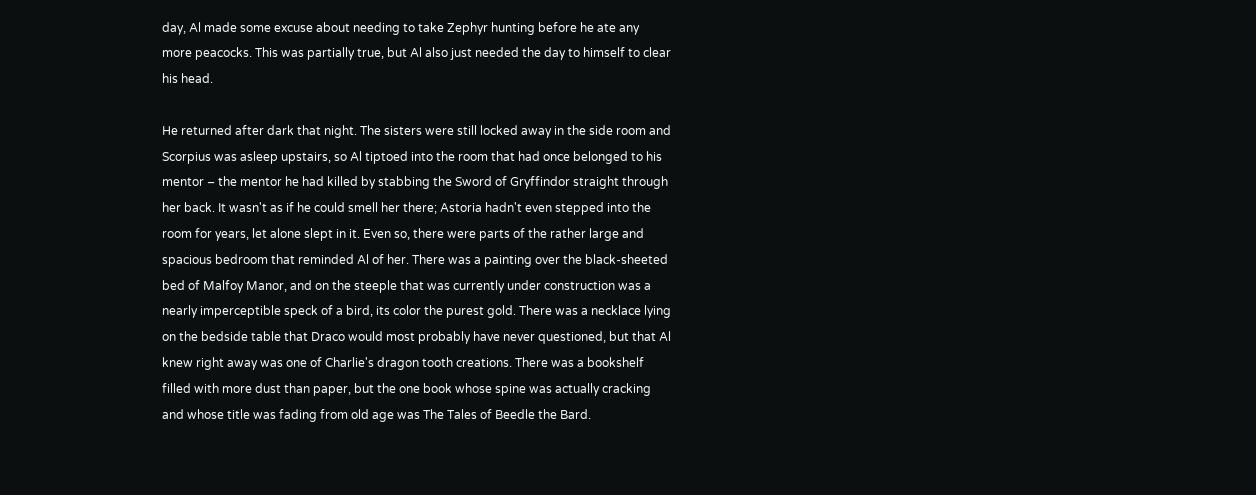day, Al made some excuse about needing to take Zephyr hunting before he ate any more peacocks. This was partially true, but Al also just needed the day to himself to clear his head.

He returned after dark that night. The sisters were still locked away in the side room and Scorpius was asleep upstairs, so Al tiptoed into the room that had once belonged to his mentor – the mentor he had killed by stabbing the Sword of Gryffindor straight through her back. It wasn't as if he could smell her there; Astoria hadn't even stepped into the room for years, let alone slept in it. Even so, there were parts of the rather large and spacious bedroom that reminded Al of her. There was a painting over the black-sheeted bed of Malfoy Manor, and on the steeple that was currently under construction was a nearly imperceptible speck of a bird, its color the purest gold. There was a necklace lying on the bedside table that Draco would most probably have never questioned, but that Al knew right away was one of Charlie's dragon tooth creations. There was a bookshelf filled with more dust than paper, but the one book whose spine was actually cracking and whose title was fading from old age was The Tales of Beedle the Bard.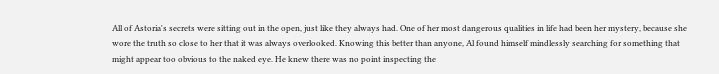All of Astoria's secrets were sitting out in the open, just like they always had. One of her most dangerous qualities in life had been her mystery, because she wore the truth so close to her that it was always overlooked. Knowing this better than anyone, Al found himself mindlessly searching for something that might appear too obvious to the naked eye. He knew there was no point inspecting the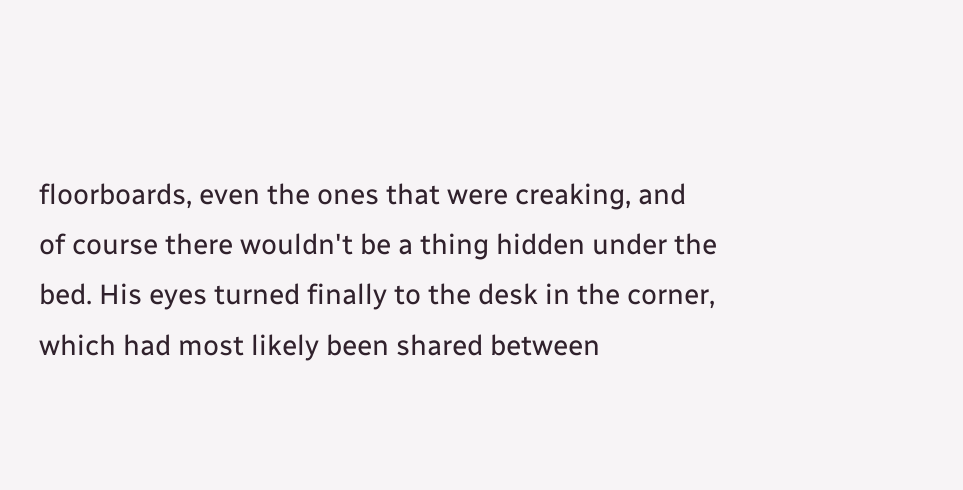floorboards, even the ones that were creaking, and of course there wouldn't be a thing hidden under the bed. His eyes turned finally to the desk in the corner, which had most likely been shared between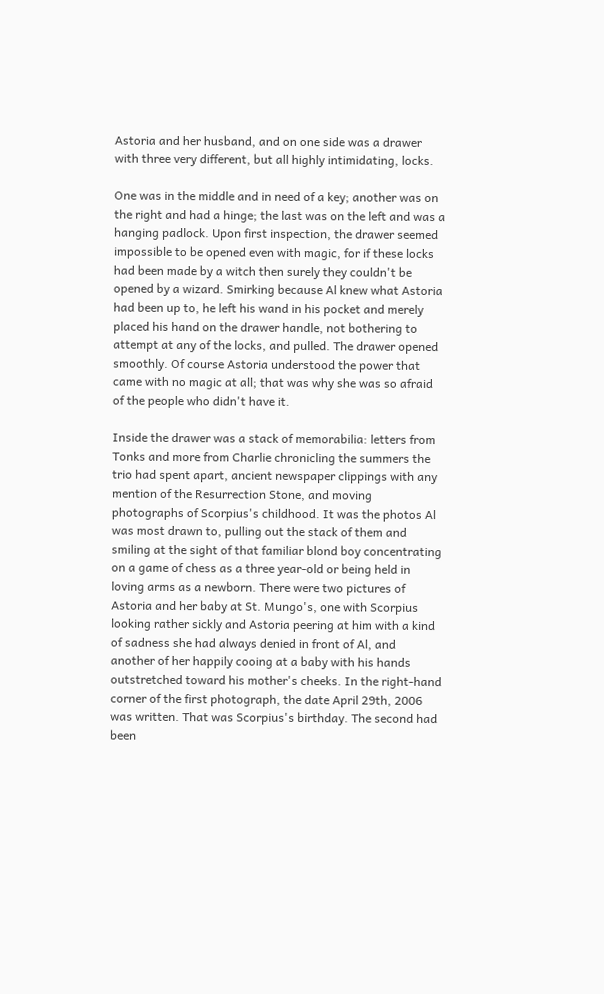Astoria and her husband, and on one side was a drawer with three very different, but all highly intimidating, locks.

One was in the middle and in need of a key; another was on the right and had a hinge; the last was on the left and was a hanging padlock. Upon first inspection, the drawer seemed impossible to be opened even with magic, for if these locks had been made by a witch then surely they couldn't be opened by a wizard. Smirking because Al knew what Astoria had been up to, he left his wand in his pocket and merely placed his hand on the drawer handle, not bothering to attempt at any of the locks, and pulled. The drawer opened smoothly. Of course Astoria understood the power that came with no magic at all; that was why she was so afraid of the people who didn't have it.

Inside the drawer was a stack of memorabilia: letters from Tonks and more from Charlie chronicling the summers the trio had spent apart, ancient newspaper clippings with any mention of the Resurrection Stone, and moving photographs of Scorpius's childhood. It was the photos Al was most drawn to, pulling out the stack of them and smiling at the sight of that familiar blond boy concentrating on a game of chess as a three year-old or being held in loving arms as a newborn. There were two pictures of Astoria and her baby at St. Mungo's, one with Scorpius looking rather sickly and Astoria peering at him with a kind of sadness she had always denied in front of Al, and another of her happily cooing at a baby with his hands outstretched toward his mother's cheeks. In the right-hand corner of the first photograph, the date April 29th, 2006 was written. That was Scorpius's birthday. The second had been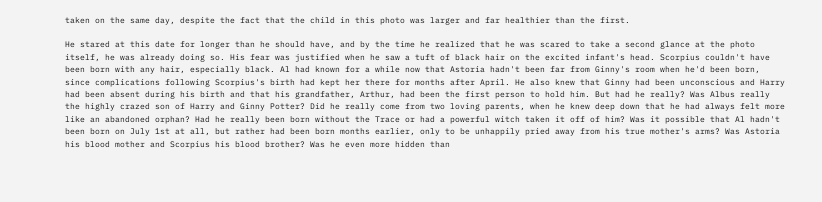taken on the same day, despite the fact that the child in this photo was larger and far healthier than the first.

He stared at this date for longer than he should have, and by the time he realized that he was scared to take a second glance at the photo itself, he was already doing so. His fear was justified when he saw a tuft of black hair on the excited infant's head. Scorpius couldn't have been born with any hair, especially black. Al had known for a while now that Astoria hadn't been far from Ginny's room when he'd been born, since complications following Scorpius's birth had kept her there for months after April. He also knew that Ginny had been unconscious and Harry had been absent during his birth and that his grandfather, Arthur, had been the first person to hold him. But had he really? Was Albus really the highly crazed son of Harry and Ginny Potter? Did he really come from two loving parents, when he knew deep down that he had always felt more like an abandoned orphan? Had he really been born without the Trace or had a powerful witch taken it off of him? Was it possible that Al hadn't been born on July 1st at all, but rather had been born months earlier, only to be unhappily pried away from his true mother's arms? Was Astoria his blood mother and Scorpius his blood brother? Was he even more hidden than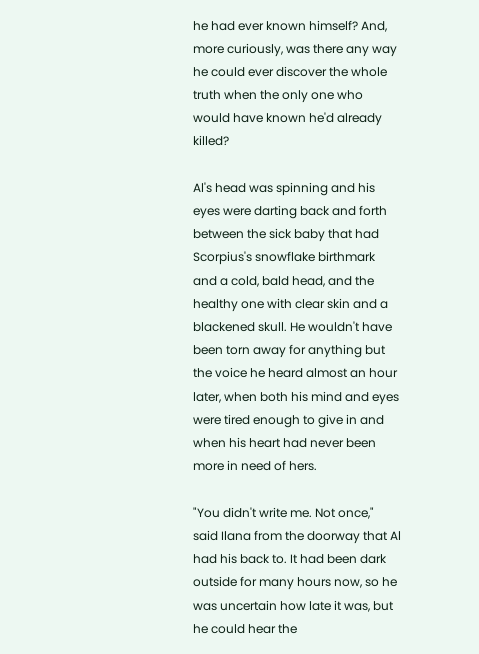he had ever known himself? And, more curiously, was there any way he could ever discover the whole truth when the only one who would have known he'd already killed?

Al's head was spinning and his eyes were darting back and forth between the sick baby that had Scorpius's snowflake birthmark and a cold, bald head, and the healthy one with clear skin and a blackened skull. He wouldn't have been torn away for anything but the voice he heard almost an hour later, when both his mind and eyes were tired enough to give in and when his heart had never been more in need of hers.

"You didn't write me. Not once," said Ilana from the doorway that Al had his back to. It had been dark outside for many hours now, so he was uncertain how late it was, but he could hear the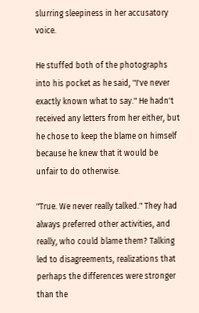slurring sleepiness in her accusatory voice.

He stuffed both of the photographs into his pocket as he said, "I've never exactly known what to say." He hadn't received any letters from her either, but he chose to keep the blame on himself because he knew that it would be unfair to do otherwise.

"True. We never really talked." They had always preferred other activities, and really, who could blame them? Talking led to disagreements, realizations that perhaps the differences were stronger than the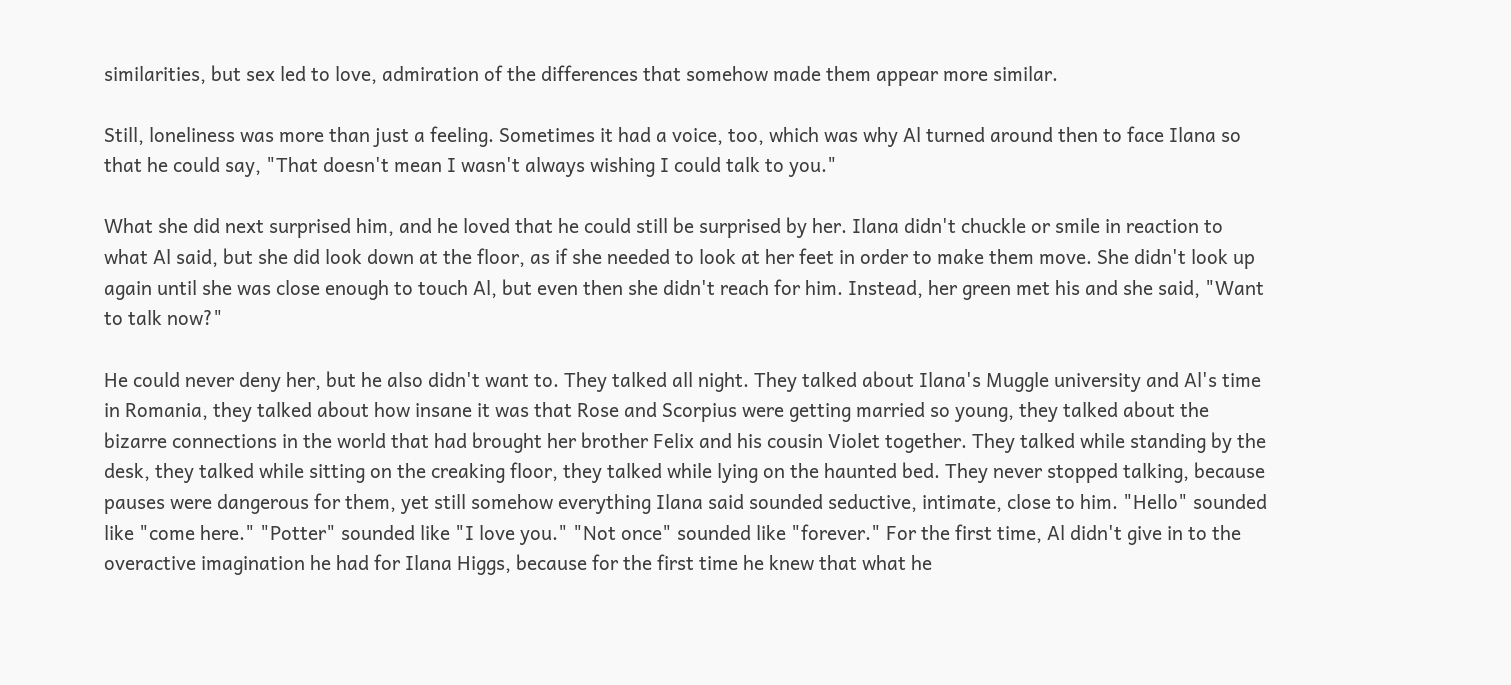similarities, but sex led to love, admiration of the differences that somehow made them appear more similar.

Still, loneliness was more than just a feeling. Sometimes it had a voice, too, which was why Al turned around then to face Ilana so that he could say, "That doesn't mean I wasn't always wishing I could talk to you."

What she did next surprised him, and he loved that he could still be surprised by her. Ilana didn't chuckle or smile in reaction to what Al said, but she did look down at the floor, as if she needed to look at her feet in order to make them move. She didn't look up again until she was close enough to touch Al, but even then she didn't reach for him. Instead, her green met his and she said, "Want to talk now?"

He could never deny her, but he also didn't want to. They talked all night. They talked about Ilana's Muggle university and Al's time in Romania, they talked about how insane it was that Rose and Scorpius were getting married so young, they talked about the bizarre connections in the world that had brought her brother Felix and his cousin Violet together. They talked while standing by the desk, they talked while sitting on the creaking floor, they talked while lying on the haunted bed. They never stopped talking, because pauses were dangerous for them, yet still somehow everything Ilana said sounded seductive, intimate, close to him. "Hello" sounded like "come here." "Potter" sounded like "I love you." "Not once" sounded like "forever." For the first time, Al didn't give in to the overactive imagination he had for Ilana Higgs, because for the first time he knew that what he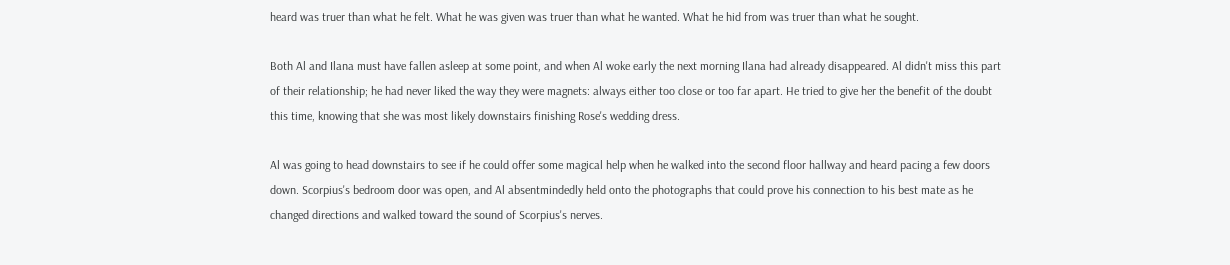heard was truer than what he felt. What he was given was truer than what he wanted. What he hid from was truer than what he sought.

Both Al and Ilana must have fallen asleep at some point, and when Al woke early the next morning Ilana had already disappeared. Al didn't miss this part of their relationship; he had never liked the way they were magnets: always either too close or too far apart. He tried to give her the benefit of the doubt this time, knowing that she was most likely downstairs finishing Rose's wedding dress.

Al was going to head downstairs to see if he could offer some magical help when he walked into the second floor hallway and heard pacing a few doors down. Scorpius's bedroom door was open, and Al absentmindedly held onto the photographs that could prove his connection to his best mate as he changed directions and walked toward the sound of Scorpius's nerves.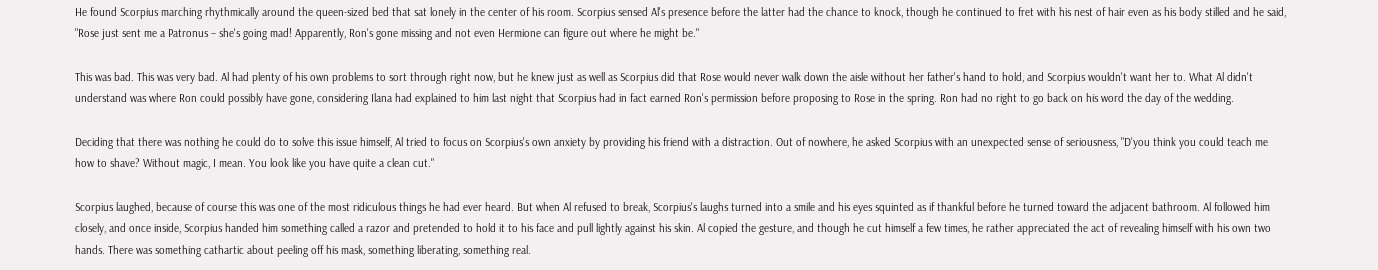He found Scorpius marching rhythmically around the queen-sized bed that sat lonely in the center of his room. Scorpius sensed Al's presence before the latter had the chance to knock, though he continued to fret with his nest of hair even as his body stilled and he said, "Rose just sent me a Patronus – she's going mad! Apparently, Ron's gone missing and not even Hermione can figure out where he might be."

This was bad. This was very bad. Al had plenty of his own problems to sort through right now, but he knew just as well as Scorpius did that Rose would never walk down the aisle without her father's hand to hold, and Scorpius wouldn't want her to. What Al didn't understand was where Ron could possibly have gone, considering Ilana had explained to him last night that Scorpius had in fact earned Ron's permission before proposing to Rose in the spring. Ron had no right to go back on his word the day of the wedding.

Deciding that there was nothing he could do to solve this issue himself, Al tried to focus on Scorpius's own anxiety by providing his friend with a distraction. Out of nowhere, he asked Scorpius with an unexpected sense of seriousness, "D'you think you could teach me how to shave? Without magic, I mean. You look like you have quite a clean cut."

Scorpius laughed, because of course this was one of the most ridiculous things he had ever heard. But when Al refused to break, Scorpius's laughs turned into a smile and his eyes squinted as if thankful before he turned toward the adjacent bathroom. Al followed him closely, and once inside, Scorpius handed him something called a razor and pretended to hold it to his face and pull lightly against his skin. Al copied the gesture, and though he cut himself a few times, he rather appreciated the act of revealing himself with his own two hands. There was something cathartic about peeling off his mask, something liberating, something real.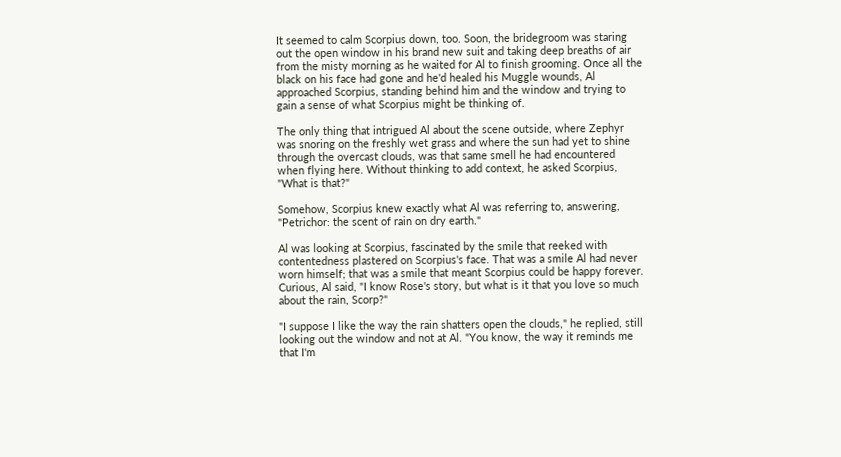It seemed to calm Scorpius down, too. Soon, the bridegroom was staring out the open window in his brand new suit and taking deep breaths of air from the misty morning as he waited for Al to finish grooming. Once all the black on his face had gone and he'd healed his Muggle wounds, Al approached Scorpius, standing behind him and the window and trying to gain a sense of what Scorpius might be thinking of.

The only thing that intrigued Al about the scene outside, where Zephyr was snoring on the freshly wet grass and where the sun had yet to shine through the overcast clouds, was that same smell he had encountered when flying here. Without thinking to add context, he asked Scorpius, "What is that?"

Somehow, Scorpius knew exactly what Al was referring to, answering, "Petrichor: the scent of rain on dry earth."

Al was looking at Scorpius, fascinated by the smile that reeked with contentedness plastered on Scorpius's face. That was a smile Al had never worn himself; that was a smile that meant Scorpius could be happy forever. Curious, Al said, "I know Rose's story, but what is it that you love so much about the rain, Scorp?"

"I suppose I like the way the rain shatters open the clouds," he replied, still looking out the window and not at Al. "You know, the way it reminds me that I'm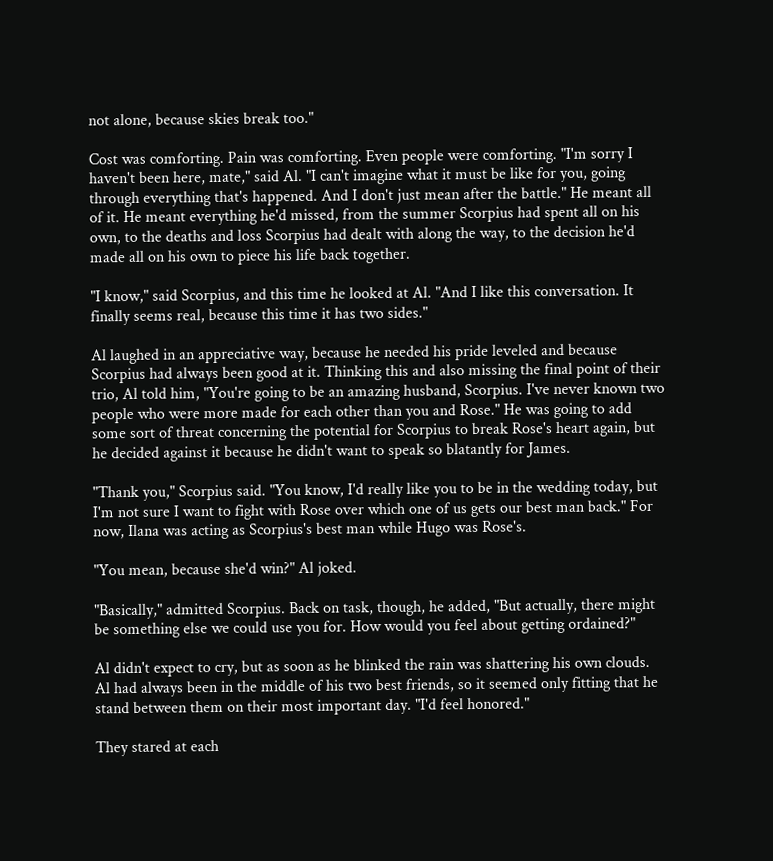not alone, because skies break too."

Cost was comforting. Pain was comforting. Even people were comforting. "I'm sorry I haven't been here, mate," said Al. "I can't imagine what it must be like for you, going through everything that's happened. And I don't just mean after the battle." He meant all of it. He meant everything he'd missed, from the summer Scorpius had spent all on his own, to the deaths and loss Scorpius had dealt with along the way, to the decision he'd made all on his own to piece his life back together.

"I know," said Scorpius, and this time he looked at Al. "And I like this conversation. It finally seems real, because this time it has two sides."

Al laughed in an appreciative way, because he needed his pride leveled and because Scorpius had always been good at it. Thinking this and also missing the final point of their trio, Al told him, "You're going to be an amazing husband, Scorpius. I've never known two people who were more made for each other than you and Rose." He was going to add some sort of threat concerning the potential for Scorpius to break Rose's heart again, but he decided against it because he didn't want to speak so blatantly for James.

"Thank you," Scorpius said. "You know, I'd really like you to be in the wedding today, but I'm not sure I want to fight with Rose over which one of us gets our best man back." For now, Ilana was acting as Scorpius's best man while Hugo was Rose's.

"You mean, because she'd win?" Al joked.

"Basically," admitted Scorpius. Back on task, though, he added, "But actually, there might be something else we could use you for. How would you feel about getting ordained?"

Al didn't expect to cry, but as soon as he blinked the rain was shattering his own clouds. Al had always been in the middle of his two best friends, so it seemed only fitting that he stand between them on their most important day. "I'd feel honored."

They stared at each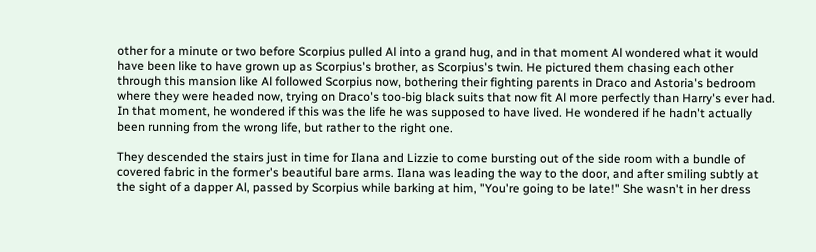other for a minute or two before Scorpius pulled Al into a grand hug, and in that moment Al wondered what it would have been like to have grown up as Scorpius's brother, as Scorpius's twin. He pictured them chasing each other through this mansion like Al followed Scorpius now, bothering their fighting parents in Draco and Astoria's bedroom where they were headed now, trying on Draco's too-big black suits that now fit Al more perfectly than Harry's ever had. In that moment, he wondered if this was the life he was supposed to have lived. He wondered if he hadn't actually been running from the wrong life, but rather to the right one.

They descended the stairs just in time for Ilana and Lizzie to come bursting out of the side room with a bundle of covered fabric in the former's beautiful bare arms. Ilana was leading the way to the door, and after smiling subtly at the sight of a dapper Al, passed by Scorpius while barking at him, "You're going to be late!" She wasn't in her dress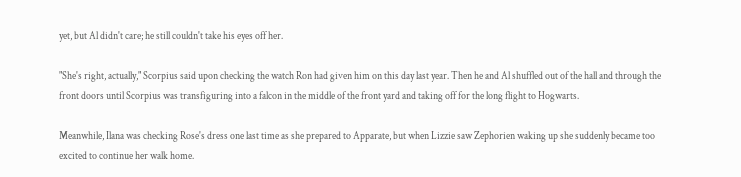yet, but Al didn't care; he still couldn't take his eyes off her.

"She's right, actually," Scorpius said upon checking the watch Ron had given him on this day last year. Then he and Al shuffled out of the hall and through the front doors until Scorpius was transfiguring into a falcon in the middle of the front yard and taking off for the long flight to Hogwarts.

Meanwhile, Ilana was checking Rose's dress one last time as she prepared to Apparate, but when Lizzie saw Zephorien waking up she suddenly became too excited to continue her walk home.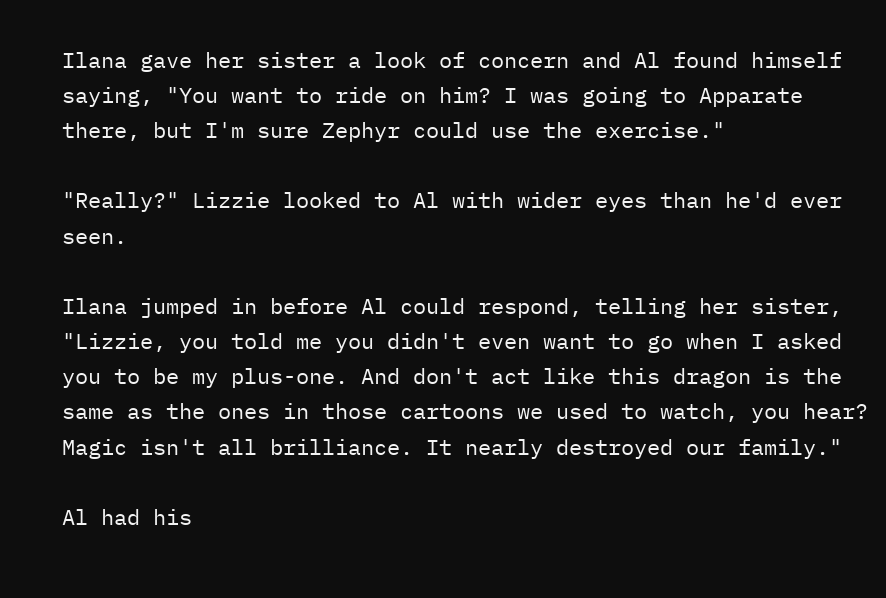Ilana gave her sister a look of concern and Al found himself saying, "You want to ride on him? I was going to Apparate there, but I'm sure Zephyr could use the exercise."

"Really?" Lizzie looked to Al with wider eyes than he'd ever seen.

Ilana jumped in before Al could respond, telling her sister, "Lizzie, you told me you didn't even want to go when I asked you to be my plus-one. And don't act like this dragon is the same as the ones in those cartoons we used to watch, you hear? Magic isn't all brilliance. It nearly destroyed our family."

Al had his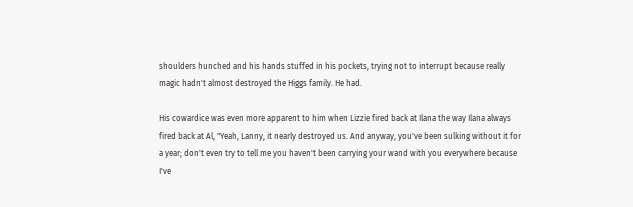shoulders hunched and his hands stuffed in his pockets, trying not to interrupt because really magic hadn't almost destroyed the Higgs family. He had.

His cowardice was even more apparent to him when Lizzie fired back at Ilana the way Ilana always fired back at Al, "Yeah, Lanny, it nearly destroyed us. And anyway, you've been sulking without it for a year; don't even try to tell me you haven't been carrying your wand with you everywhere because I've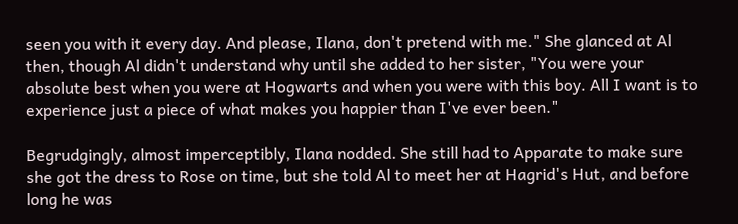seen you with it every day. And please, Ilana, don't pretend with me." She glanced at Al then, though Al didn't understand why until she added to her sister, "You were your absolute best when you were at Hogwarts and when you were with this boy. All I want is to experience just a piece of what makes you happier than I've ever been."

Begrudgingly, almost imperceptibly, Ilana nodded. She still had to Apparate to make sure she got the dress to Rose on time, but she told Al to meet her at Hagrid's Hut, and before long he was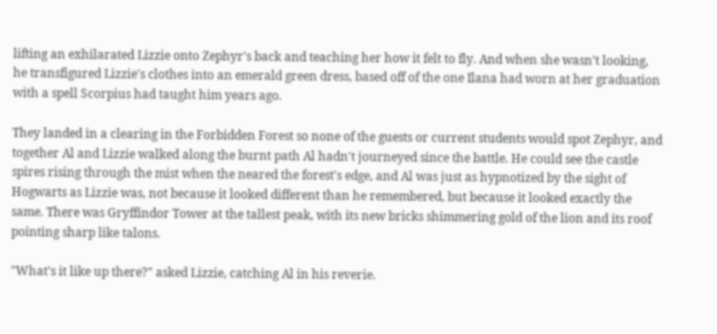lifting an exhilarated Lizzie onto Zephyr's back and teaching her how it felt to fly. And when she wasn't looking, he transfigured Lizzie's clothes into an emerald green dress, based off of the one Ilana had worn at her graduation with a spell Scorpius had taught him years ago.

They landed in a clearing in the Forbidden Forest so none of the guests or current students would spot Zephyr, and together Al and Lizzie walked along the burnt path Al hadn't journeyed since the battle. He could see the castle spires rising through the mist when the neared the forest's edge, and Al was just as hypnotized by the sight of Hogwarts as Lizzie was, not because it looked different than he remembered, but because it looked exactly the same. There was Gryffindor Tower at the tallest peak, with its new bricks shimmering gold of the lion and its roof pointing sharp like talons.

"What's it like up there?" asked Lizzie, catching Al in his reverie.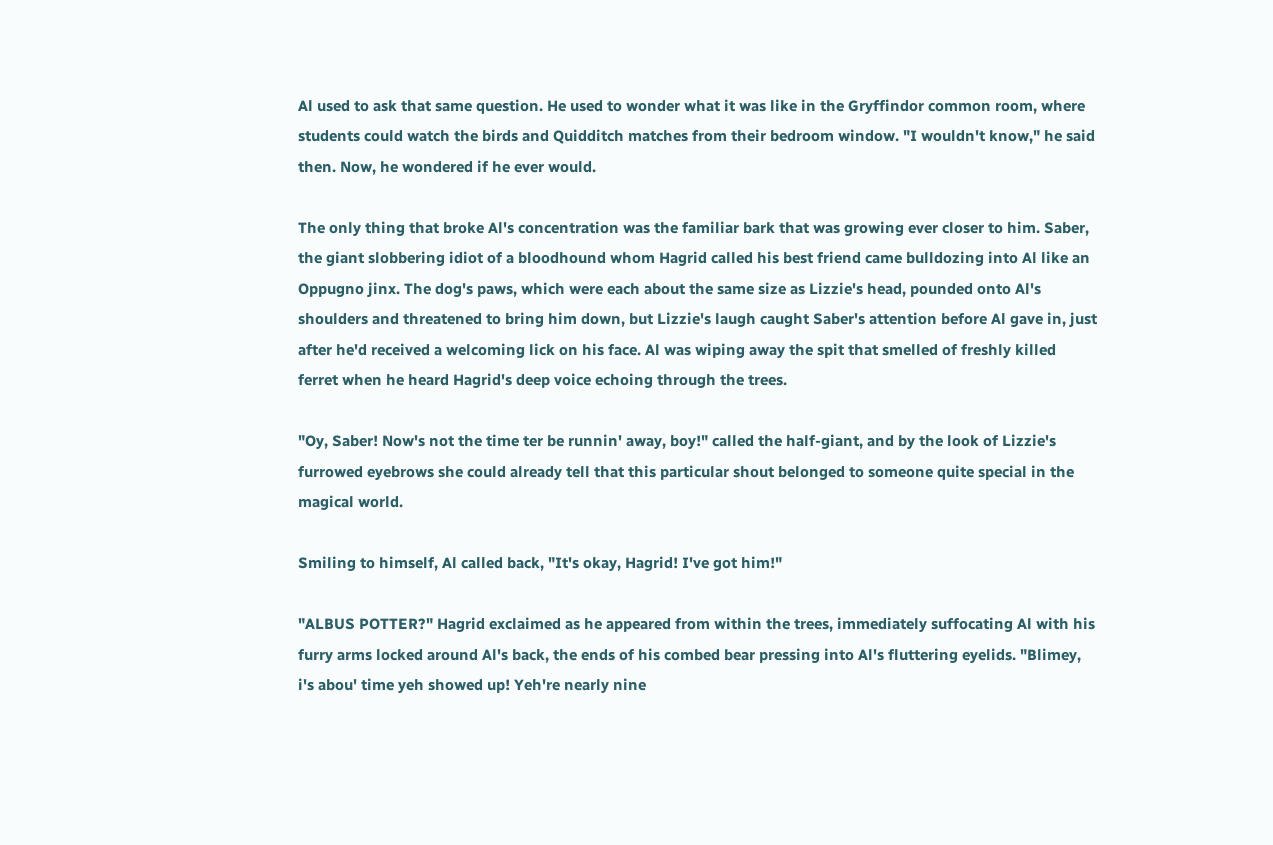Al used to ask that same question. He used to wonder what it was like in the Gryffindor common room, where students could watch the birds and Quidditch matches from their bedroom window. "I wouldn't know," he said then. Now, he wondered if he ever would.

The only thing that broke Al's concentration was the familiar bark that was growing ever closer to him. Saber, the giant slobbering idiot of a bloodhound whom Hagrid called his best friend came bulldozing into Al like an Oppugno jinx. The dog's paws, which were each about the same size as Lizzie's head, pounded onto Al's shoulders and threatened to bring him down, but Lizzie's laugh caught Saber's attention before Al gave in, just after he'd received a welcoming lick on his face. Al was wiping away the spit that smelled of freshly killed ferret when he heard Hagrid's deep voice echoing through the trees.

"Oy, Saber! Now's not the time ter be runnin' away, boy!" called the half-giant, and by the look of Lizzie's furrowed eyebrows she could already tell that this particular shout belonged to someone quite special in the magical world.

Smiling to himself, Al called back, "It's okay, Hagrid! I've got him!"

"ALBUS POTTER?" Hagrid exclaimed as he appeared from within the trees, immediately suffocating Al with his furry arms locked around Al's back, the ends of his combed bear pressing into Al's fluttering eyelids. "Blimey, i's abou' time yeh showed up! Yeh're nearly nine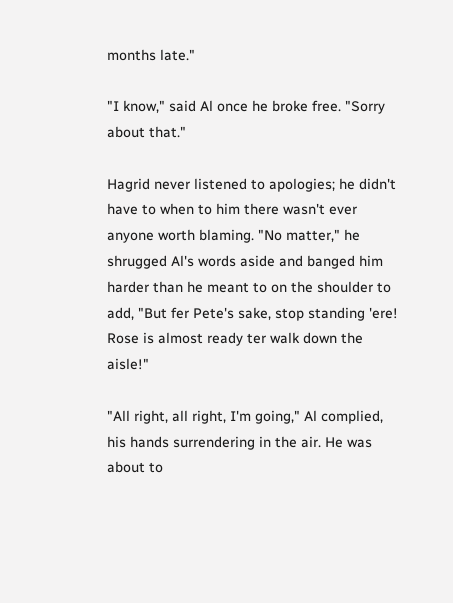months late."

"I know," said Al once he broke free. "Sorry about that."

Hagrid never listened to apologies; he didn't have to when to him there wasn't ever anyone worth blaming. "No matter," he shrugged Al's words aside and banged him harder than he meant to on the shoulder to add, "But fer Pete's sake, stop standing 'ere! Rose is almost ready ter walk down the aisle!"

"All right, all right, I'm going," Al complied, his hands surrendering in the air. He was about to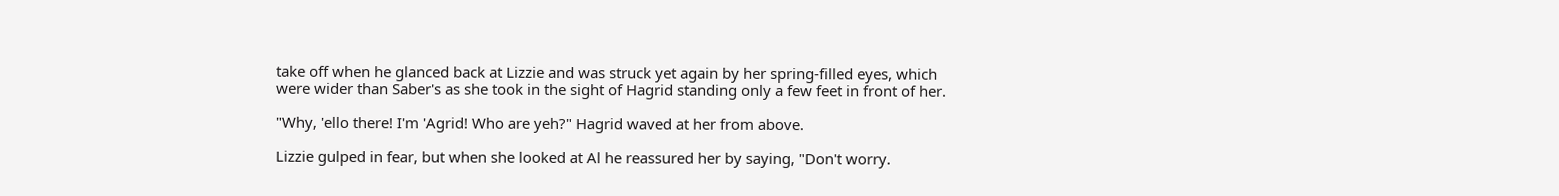take off when he glanced back at Lizzie and was struck yet again by her spring-filled eyes, which were wider than Saber's as she took in the sight of Hagrid standing only a few feet in front of her.

"Why, 'ello there! I'm 'Agrid! Who are yeh?" Hagrid waved at her from above.

Lizzie gulped in fear, but when she looked at Al he reassured her by saying, "Don't worry.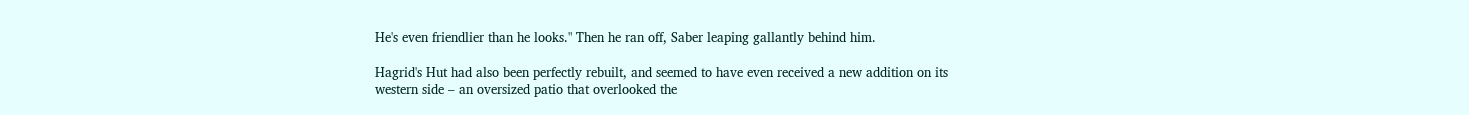He's even friendlier than he looks." Then he ran off, Saber leaping gallantly behind him.

Hagrid's Hut had also been perfectly rebuilt, and seemed to have even received a new addition on its western side – an oversized patio that overlooked the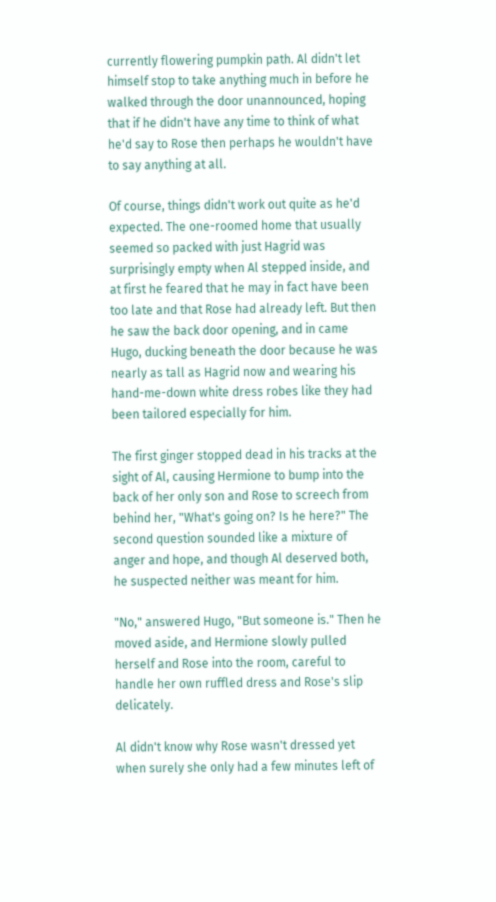currently flowering pumpkin path. Al didn't let himself stop to take anything much in before he walked through the door unannounced, hoping that if he didn't have any time to think of what he'd say to Rose then perhaps he wouldn't have to say anything at all.

Of course, things didn't work out quite as he'd expected. The one-roomed home that usually seemed so packed with just Hagrid was surprisingly empty when Al stepped inside, and at first he feared that he may in fact have been too late and that Rose had already left. But then he saw the back door opening, and in came Hugo, ducking beneath the door because he was nearly as tall as Hagrid now and wearing his hand-me-down white dress robes like they had been tailored especially for him.

The first ginger stopped dead in his tracks at the sight of Al, causing Hermione to bump into the back of her only son and Rose to screech from behind her, "What's going on? Is he here?" The second question sounded like a mixture of anger and hope, and though Al deserved both, he suspected neither was meant for him.

"No," answered Hugo, "But someone is." Then he moved aside, and Hermione slowly pulled herself and Rose into the room, careful to handle her own ruffled dress and Rose's slip delicately.

Al didn't know why Rose wasn't dressed yet when surely she only had a few minutes left of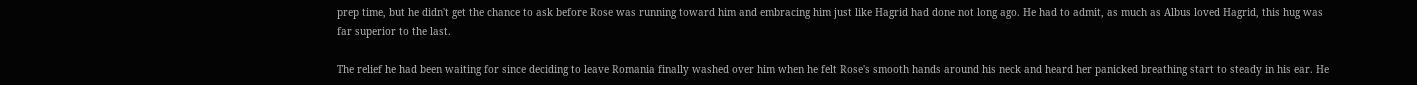prep time, but he didn't get the chance to ask before Rose was running toward him and embracing him just like Hagrid had done not long ago. He had to admit, as much as Albus loved Hagrid, this hug was far superior to the last.

The relief he had been waiting for since deciding to leave Romania finally washed over him when he felt Rose's smooth hands around his neck and heard her panicked breathing start to steady in his ear. He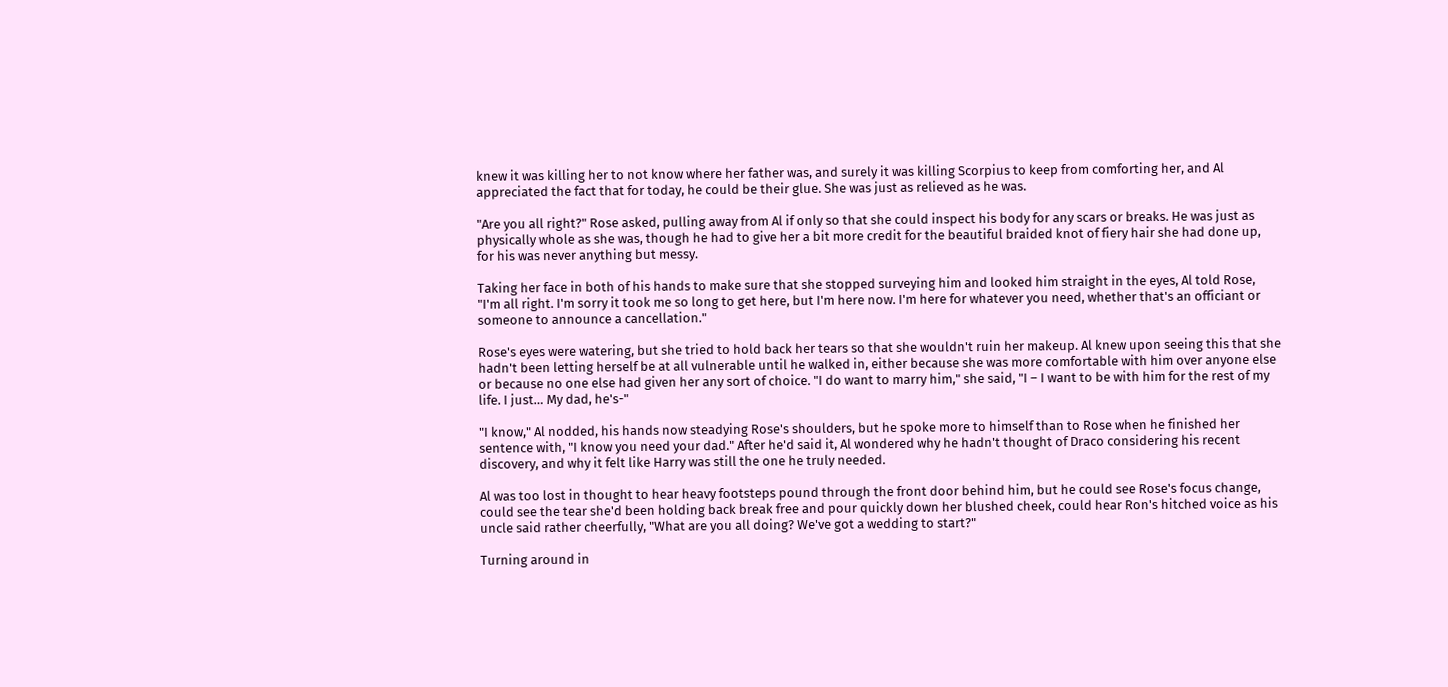knew it was killing her to not know where her father was, and surely it was killing Scorpius to keep from comforting her, and Al appreciated the fact that for today, he could be their glue. She was just as relieved as he was.

"Are you all right?" Rose asked, pulling away from Al if only so that she could inspect his body for any scars or breaks. He was just as physically whole as she was, though he had to give her a bit more credit for the beautiful braided knot of fiery hair she had done up, for his was never anything but messy.

Taking her face in both of his hands to make sure that she stopped surveying him and looked him straight in the eyes, Al told Rose, "I'm all right. I'm sorry it took me so long to get here, but I'm here now. I'm here for whatever you need, whether that's an officiant or someone to announce a cancellation."

Rose's eyes were watering, but she tried to hold back her tears so that she wouldn't ruin her makeup. Al knew upon seeing this that she hadn't been letting herself be at all vulnerable until he walked in, either because she was more comfortable with him over anyone else or because no one else had given her any sort of choice. "I do want to marry him," she said, "I – I want to be with him for the rest of my life. I just… My dad, he's-"

"I know," Al nodded, his hands now steadying Rose's shoulders, but he spoke more to himself than to Rose when he finished her sentence with, "I know you need your dad." After he'd said it, Al wondered why he hadn't thought of Draco considering his recent discovery, and why it felt like Harry was still the one he truly needed.

Al was too lost in thought to hear heavy footsteps pound through the front door behind him, but he could see Rose's focus change, could see the tear she'd been holding back break free and pour quickly down her blushed cheek, could hear Ron's hitched voice as his uncle said rather cheerfully, "What are you all doing? We've got a wedding to start?"

Turning around in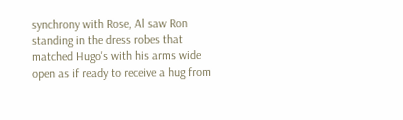synchrony with Rose, Al saw Ron standing in the dress robes that matched Hugo's with his arms wide open as if ready to receive a hug from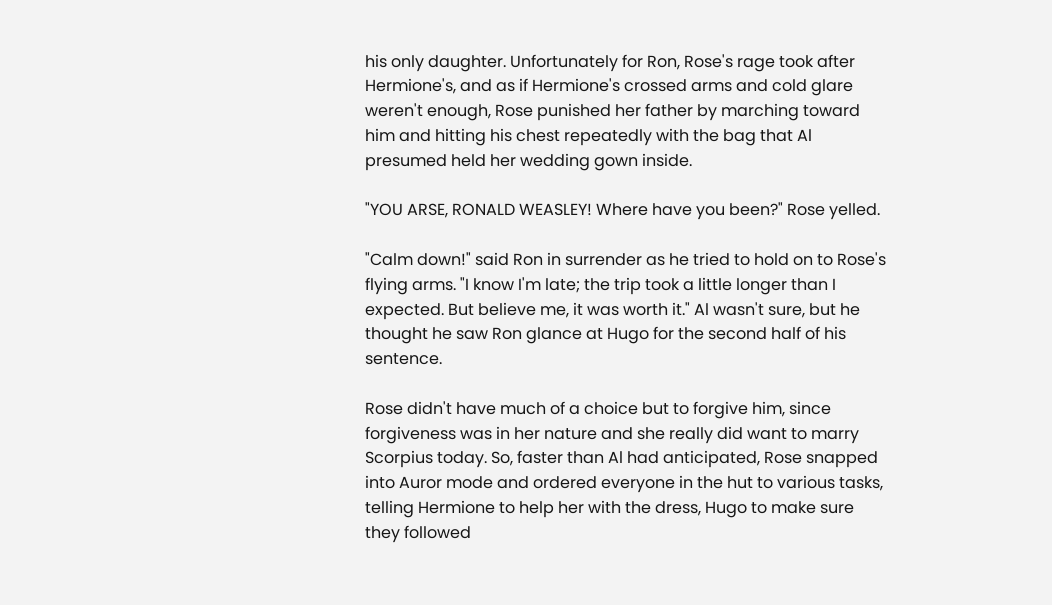his only daughter. Unfortunately for Ron, Rose's rage took after Hermione's, and as if Hermione's crossed arms and cold glare weren't enough, Rose punished her father by marching toward him and hitting his chest repeatedly with the bag that Al presumed held her wedding gown inside.

"YOU ARSE, RONALD WEASLEY! Where have you been?" Rose yelled.

"Calm down!" said Ron in surrender as he tried to hold on to Rose's flying arms. "I know I'm late; the trip took a little longer than I expected. But believe me, it was worth it." Al wasn't sure, but he thought he saw Ron glance at Hugo for the second half of his sentence.

Rose didn't have much of a choice but to forgive him, since forgiveness was in her nature and she really did want to marry Scorpius today. So, faster than Al had anticipated, Rose snapped into Auror mode and ordered everyone in the hut to various tasks, telling Hermione to help her with the dress, Hugo to make sure they followed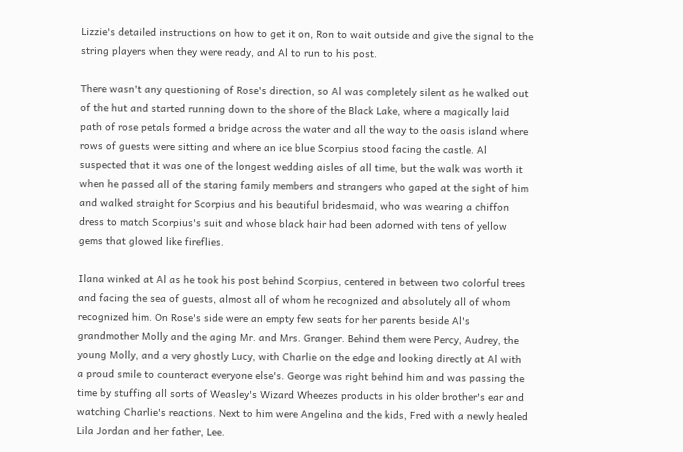Lizzie's detailed instructions on how to get it on, Ron to wait outside and give the signal to the string players when they were ready, and Al to run to his post.

There wasn't any questioning of Rose's direction, so Al was completely silent as he walked out of the hut and started running down to the shore of the Black Lake, where a magically laid path of rose petals formed a bridge across the water and all the way to the oasis island where rows of guests were sitting and where an ice blue Scorpius stood facing the castle. Al suspected that it was one of the longest wedding aisles of all time, but the walk was worth it when he passed all of the staring family members and strangers who gaped at the sight of him and walked straight for Scorpius and his beautiful bridesmaid, who was wearing a chiffon dress to match Scorpius's suit and whose black hair had been adorned with tens of yellow gems that glowed like fireflies.

Ilana winked at Al as he took his post behind Scorpius, centered in between two colorful trees and facing the sea of guests, almost all of whom he recognized and absolutely all of whom recognized him. On Rose's side were an empty few seats for her parents beside Al's grandmother Molly and the aging Mr. and Mrs. Granger. Behind them were Percy, Audrey, the young Molly, and a very ghostly Lucy, with Charlie on the edge and looking directly at Al with a proud smile to counteract everyone else's. George was right behind him and was passing the time by stuffing all sorts of Weasley's Wizard Wheezes products in his older brother's ear and watching Charlie's reactions. Next to him were Angelina and the kids, Fred with a newly healed Lila Jordan and her father, Lee.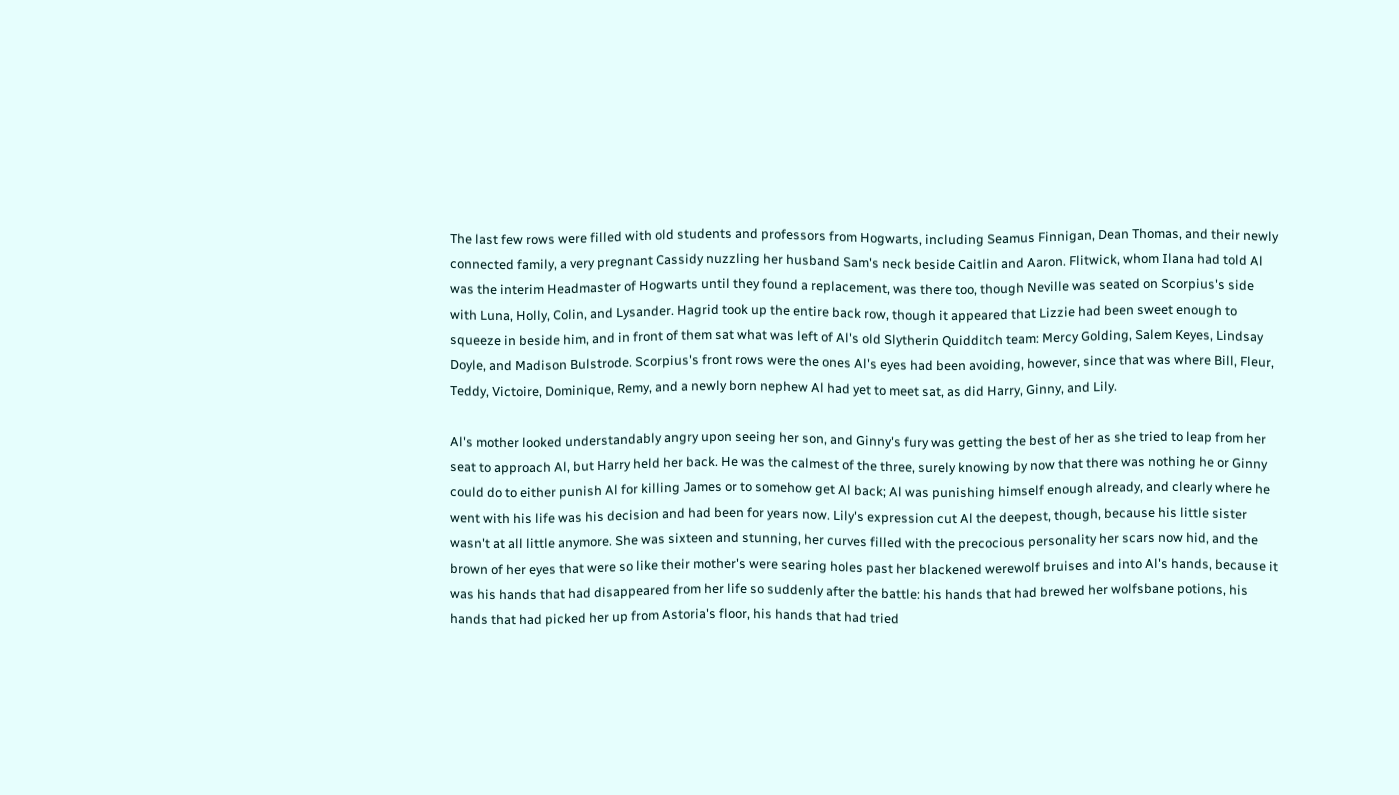The last few rows were filled with old students and professors from Hogwarts, including Seamus Finnigan, Dean Thomas, and their newly connected family, a very pregnant Cassidy nuzzling her husband Sam's neck beside Caitlin and Aaron. Flitwick, whom Ilana had told Al was the interim Headmaster of Hogwarts until they found a replacement, was there too, though Neville was seated on Scorpius's side with Luna, Holly, Colin, and Lysander. Hagrid took up the entire back row, though it appeared that Lizzie had been sweet enough to squeeze in beside him, and in front of them sat what was left of Al's old Slytherin Quidditch team: Mercy Golding, Salem Keyes, Lindsay Doyle, and Madison Bulstrode. Scorpius's front rows were the ones Al's eyes had been avoiding, however, since that was where Bill, Fleur, Teddy, Victoire, Dominique, Remy, and a newly born nephew Al had yet to meet sat, as did Harry, Ginny, and Lily.

Al's mother looked understandably angry upon seeing her son, and Ginny's fury was getting the best of her as she tried to leap from her seat to approach Al, but Harry held her back. He was the calmest of the three, surely knowing by now that there was nothing he or Ginny could do to either punish Al for killing James or to somehow get Al back; Al was punishing himself enough already, and clearly where he went with his life was his decision and had been for years now. Lily's expression cut Al the deepest, though, because his little sister wasn't at all little anymore. She was sixteen and stunning, her curves filled with the precocious personality her scars now hid, and the brown of her eyes that were so like their mother's were searing holes past her blackened werewolf bruises and into Al's hands, because it was his hands that had disappeared from her life so suddenly after the battle: his hands that had brewed her wolfsbane potions, his hands that had picked her up from Astoria's floor, his hands that had tried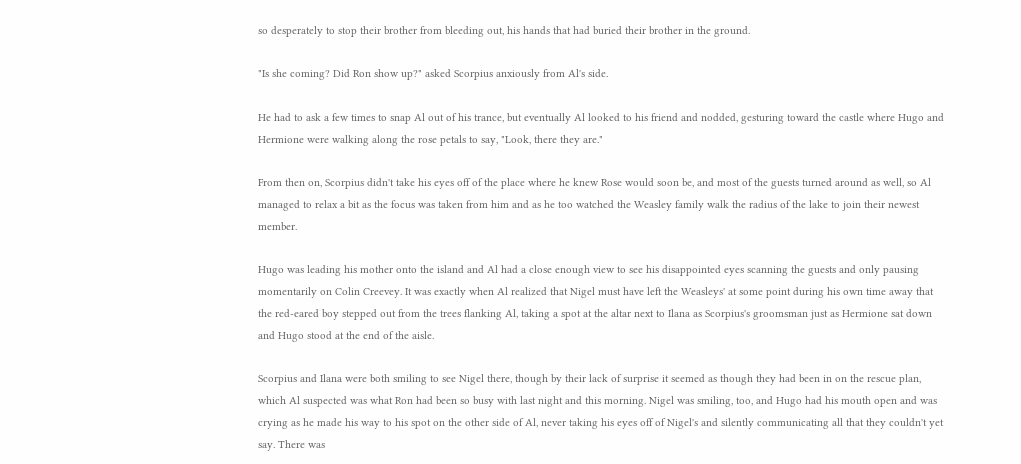so desperately to stop their brother from bleeding out, his hands that had buried their brother in the ground.

"Is she coming? Did Ron show up?" asked Scorpius anxiously from Al's side.

He had to ask a few times to snap Al out of his trance, but eventually Al looked to his friend and nodded, gesturing toward the castle where Hugo and Hermione were walking along the rose petals to say, "Look, there they are."

From then on, Scorpius didn't take his eyes off of the place where he knew Rose would soon be, and most of the guests turned around as well, so Al managed to relax a bit as the focus was taken from him and as he too watched the Weasley family walk the radius of the lake to join their newest member.

Hugo was leading his mother onto the island and Al had a close enough view to see his disappointed eyes scanning the guests and only pausing momentarily on Colin Creevey. It was exactly when Al realized that Nigel must have left the Weasleys' at some point during his own time away that the red-eared boy stepped out from the trees flanking Al, taking a spot at the altar next to Ilana as Scorpius's groomsman just as Hermione sat down and Hugo stood at the end of the aisle.

Scorpius and Ilana were both smiling to see Nigel there, though by their lack of surprise it seemed as though they had been in on the rescue plan, which Al suspected was what Ron had been so busy with last night and this morning. Nigel was smiling, too, and Hugo had his mouth open and was crying as he made his way to his spot on the other side of Al, never taking his eyes off of Nigel's and silently communicating all that they couldn't yet say. There was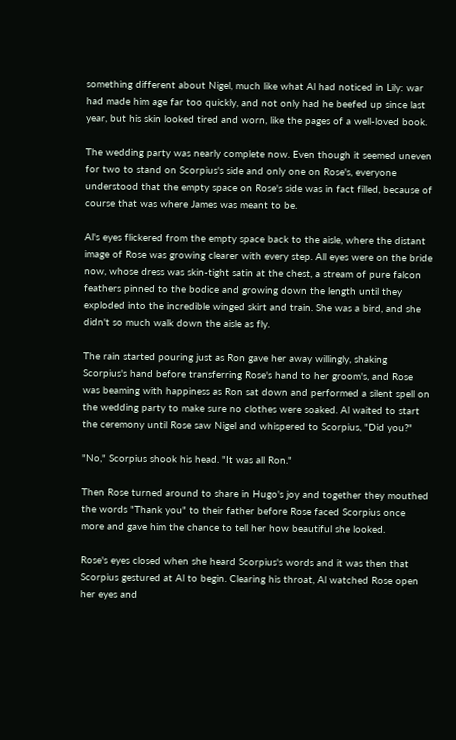something different about Nigel, much like what Al had noticed in Lily: war had made him age far too quickly, and not only had he beefed up since last year, but his skin looked tired and worn, like the pages of a well-loved book.

The wedding party was nearly complete now. Even though it seemed uneven for two to stand on Scorpius's side and only one on Rose's, everyone understood that the empty space on Rose's side was in fact filled, because of course that was where James was meant to be.

Al's eyes flickered from the empty space back to the aisle, where the distant image of Rose was growing clearer with every step. All eyes were on the bride now, whose dress was skin-tight satin at the chest, a stream of pure falcon feathers pinned to the bodice and growing down the length until they exploded into the incredible winged skirt and train. She was a bird, and she didn't so much walk down the aisle as fly.

The rain started pouring just as Ron gave her away willingly, shaking Scorpius's hand before transferring Rose's hand to her groom's, and Rose was beaming with happiness as Ron sat down and performed a silent spell on the wedding party to make sure no clothes were soaked. Al waited to start the ceremony until Rose saw Nigel and whispered to Scorpius, "Did you?"

"No," Scorpius shook his head. "It was all Ron."

Then Rose turned around to share in Hugo's joy and together they mouthed the words "Thank you" to their father before Rose faced Scorpius once more and gave him the chance to tell her how beautiful she looked.

Rose's eyes closed when she heard Scorpius's words and it was then that Scorpius gestured at Al to begin. Clearing his throat, Al watched Rose open her eyes and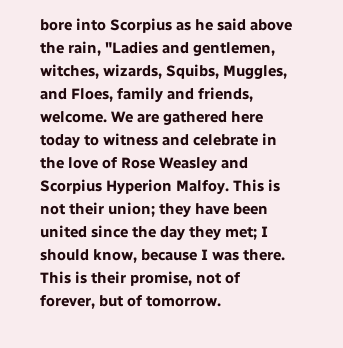bore into Scorpius as he said above the rain, "Ladies and gentlemen, witches, wizards, Squibs, Muggles, and Floes, family and friends, welcome. We are gathered here today to witness and celebrate in the love of Rose Weasley and Scorpius Hyperion Malfoy. This is not their union; they have been united since the day they met; I should know, because I was there. This is their promise, not of forever, but of tomorrow.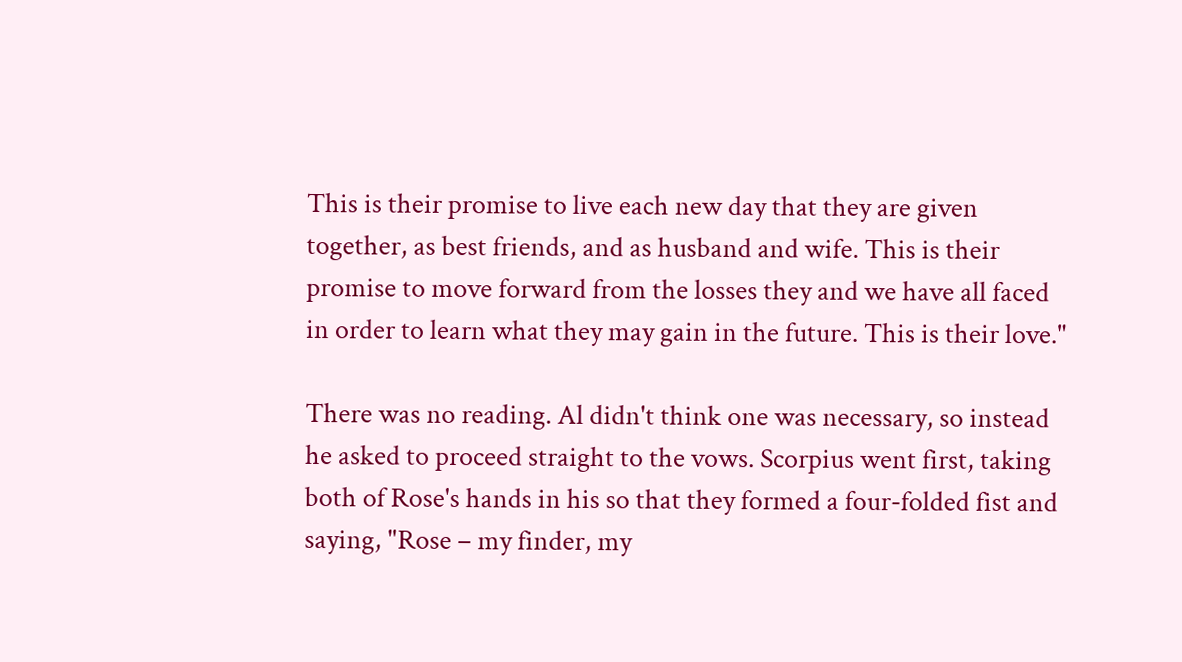This is their promise to live each new day that they are given together, as best friends, and as husband and wife. This is their promise to move forward from the losses they and we have all faced in order to learn what they may gain in the future. This is their love."

There was no reading. Al didn't think one was necessary, so instead he asked to proceed straight to the vows. Scorpius went first, taking both of Rose's hands in his so that they formed a four-folded fist and saying, "Rose – my finder, my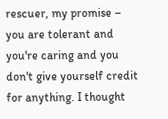rescuer, my promise – you are tolerant and you're caring and you don't give yourself credit for anything. I thought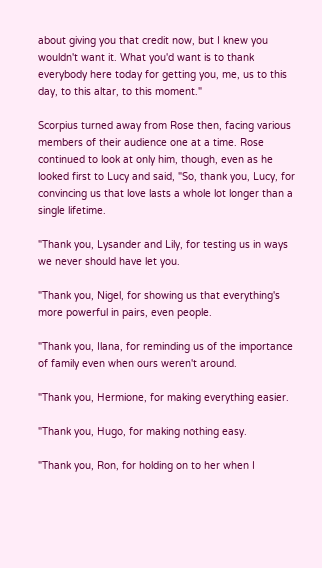about giving you that credit now, but I knew you wouldn't want it. What you'd want is to thank everybody here today for getting you, me, us to this day, to this altar, to this moment."

Scorpius turned away from Rose then, facing various members of their audience one at a time. Rose continued to look at only him, though, even as he looked first to Lucy and said, "So, thank you, Lucy, for convincing us that love lasts a whole lot longer than a single lifetime.

"Thank you, Lysander and Lily, for testing us in ways we never should have let you.

"Thank you, Nigel, for showing us that everything's more powerful in pairs, even people.

"Thank you, Ilana, for reminding us of the importance of family even when ours weren't around.

"Thank you, Hermione, for making everything easier.

"Thank you, Hugo, for making nothing easy.

"Thank you, Ron, for holding on to her when I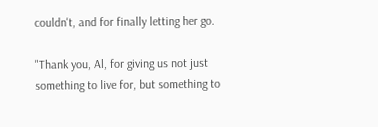couldn't, and for finally letting her go.

"Thank you, Al, for giving us not just something to live for, but something to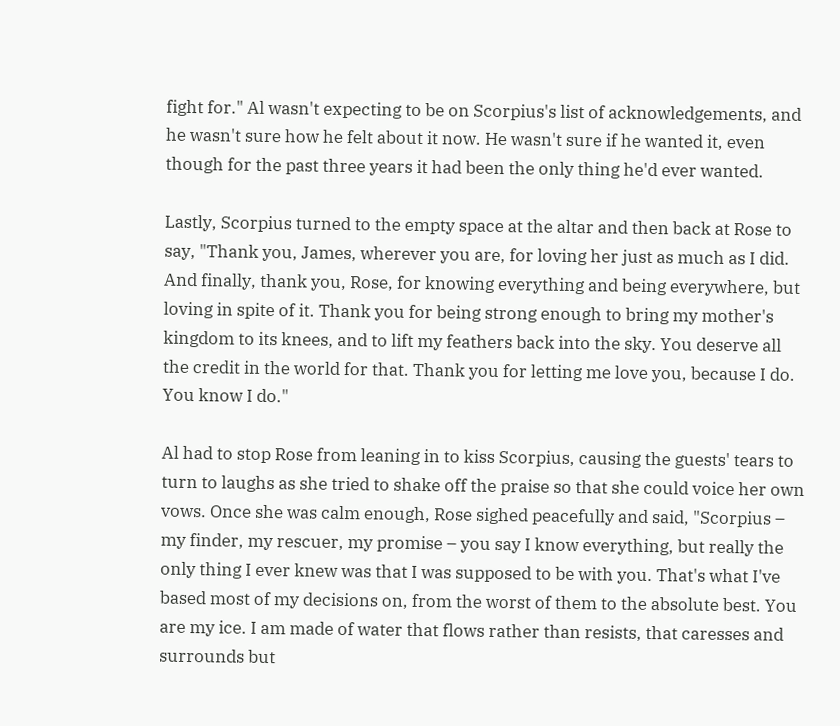fight for." Al wasn't expecting to be on Scorpius's list of acknowledgements, and he wasn't sure how he felt about it now. He wasn't sure if he wanted it, even though for the past three years it had been the only thing he'd ever wanted.

Lastly, Scorpius turned to the empty space at the altar and then back at Rose to say, "Thank you, James, wherever you are, for loving her just as much as I did. And finally, thank you, Rose, for knowing everything and being everywhere, but loving in spite of it. Thank you for being strong enough to bring my mother's kingdom to its knees, and to lift my feathers back into the sky. You deserve all the credit in the world for that. Thank you for letting me love you, because I do. You know I do."

Al had to stop Rose from leaning in to kiss Scorpius, causing the guests' tears to turn to laughs as she tried to shake off the praise so that she could voice her own vows. Once she was calm enough, Rose sighed peacefully and said, "Scorpius – my finder, my rescuer, my promise – you say I know everything, but really the only thing I ever knew was that I was supposed to be with you. That's what I've based most of my decisions on, from the worst of them to the absolute best. You are my ice. I am made of water that flows rather than resists, that caresses and surrounds but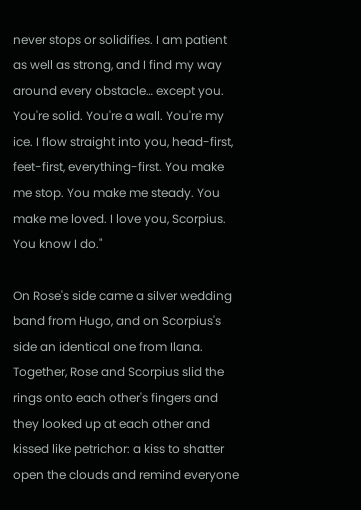never stops or solidifies. I am patient as well as strong, and I find my way around every obstacle… except you. You're solid. You're a wall. You're my ice. I flow straight into you, head-first, feet-first, everything-first. You make me stop. You make me steady. You make me loved. I love you, Scorpius. You know I do."

On Rose's side came a silver wedding band from Hugo, and on Scorpius's side an identical one from Ilana. Together, Rose and Scorpius slid the rings onto each other's fingers and they looked up at each other and kissed like petrichor: a kiss to shatter open the clouds and remind everyone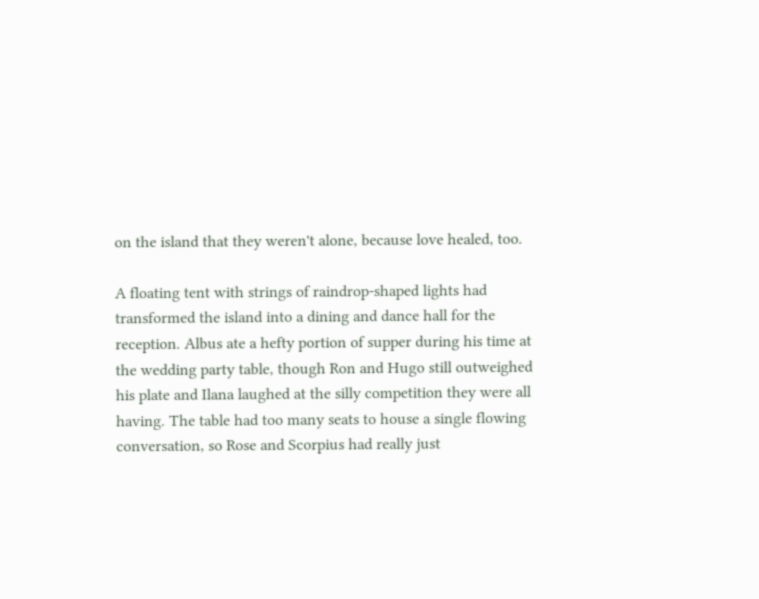on the island that they weren't alone, because love healed, too.

A floating tent with strings of raindrop-shaped lights had transformed the island into a dining and dance hall for the reception. Albus ate a hefty portion of supper during his time at the wedding party table, though Ron and Hugo still outweighed his plate and Ilana laughed at the silly competition they were all having. The table had too many seats to house a single flowing conversation, so Rose and Scorpius had really just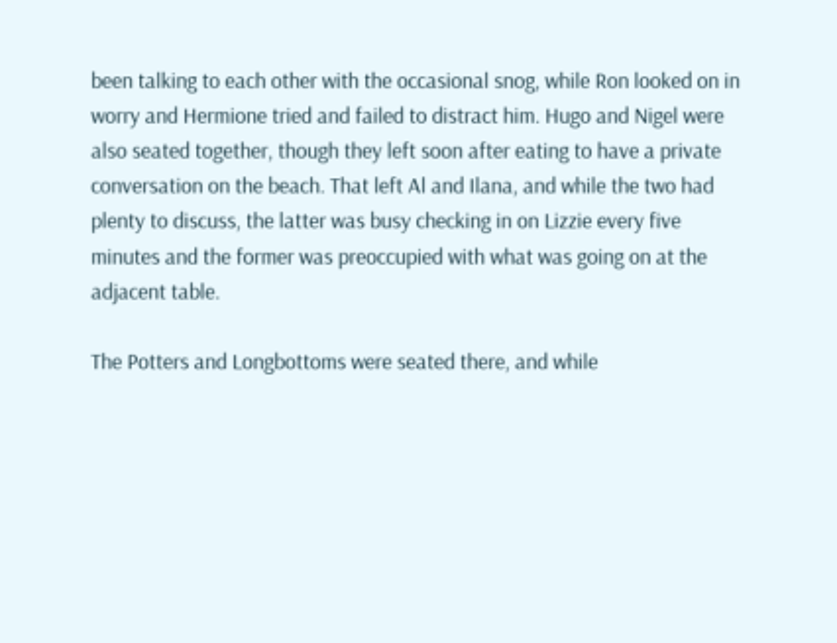been talking to each other with the occasional snog, while Ron looked on in worry and Hermione tried and failed to distract him. Hugo and Nigel were also seated together, though they left soon after eating to have a private conversation on the beach. That left Al and Ilana, and while the two had plenty to discuss, the latter was busy checking in on Lizzie every five minutes and the former was preoccupied with what was going on at the adjacent table.

The Potters and Longbottoms were seated there, and while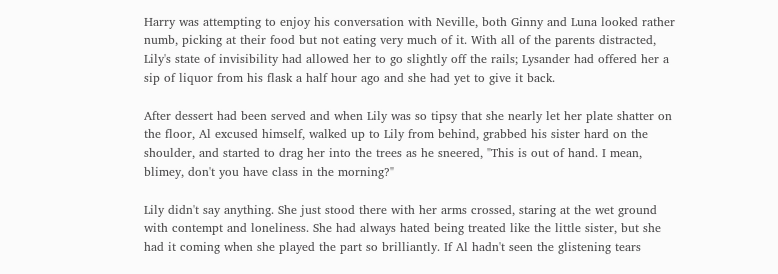Harry was attempting to enjoy his conversation with Neville, both Ginny and Luna looked rather numb, picking at their food but not eating very much of it. With all of the parents distracted, Lily's state of invisibility had allowed her to go slightly off the rails; Lysander had offered her a sip of liquor from his flask a half hour ago and she had yet to give it back.

After dessert had been served and when Lily was so tipsy that she nearly let her plate shatter on the floor, Al excused himself, walked up to Lily from behind, grabbed his sister hard on the shoulder, and started to drag her into the trees as he sneered, "This is out of hand. I mean, blimey, don't you have class in the morning?"

Lily didn't say anything. She just stood there with her arms crossed, staring at the wet ground with contempt and loneliness. She had always hated being treated like the little sister, but she had it coming when she played the part so brilliantly. If Al hadn't seen the glistening tears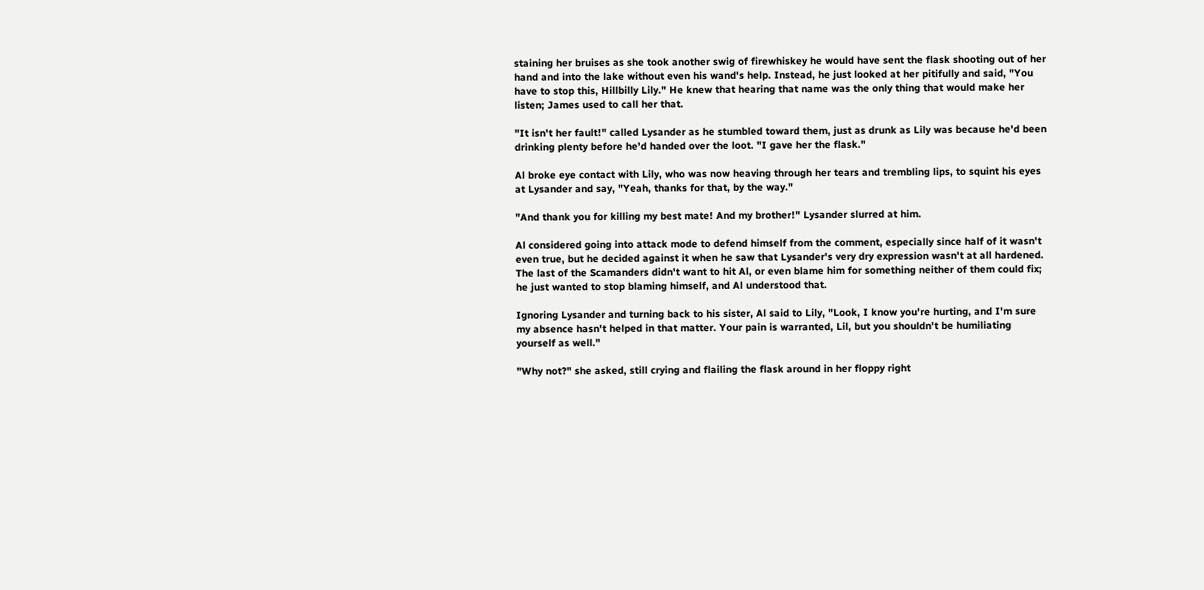staining her bruises as she took another swig of firewhiskey he would have sent the flask shooting out of her hand and into the lake without even his wand's help. Instead, he just looked at her pitifully and said, "You have to stop this, Hillbilly Lily." He knew that hearing that name was the only thing that would make her listen; James used to call her that.

"It isn't her fault!" called Lysander as he stumbled toward them, just as drunk as Lily was because he'd been drinking plenty before he'd handed over the loot. "I gave her the flask."

Al broke eye contact with Lily, who was now heaving through her tears and trembling lips, to squint his eyes at Lysander and say, "Yeah, thanks for that, by the way."

"And thank you for killing my best mate! And my brother!" Lysander slurred at him.

Al considered going into attack mode to defend himself from the comment, especially since half of it wasn't even true, but he decided against it when he saw that Lysander's very dry expression wasn't at all hardened. The last of the Scamanders didn't want to hit Al, or even blame him for something neither of them could fix; he just wanted to stop blaming himself, and Al understood that.

Ignoring Lysander and turning back to his sister, Al said to Lily, "Look, I know you're hurting, and I'm sure my absence hasn't helped in that matter. Your pain is warranted, Lil, but you shouldn't be humiliating yourself as well."

"Why not?" she asked, still crying and flailing the flask around in her floppy right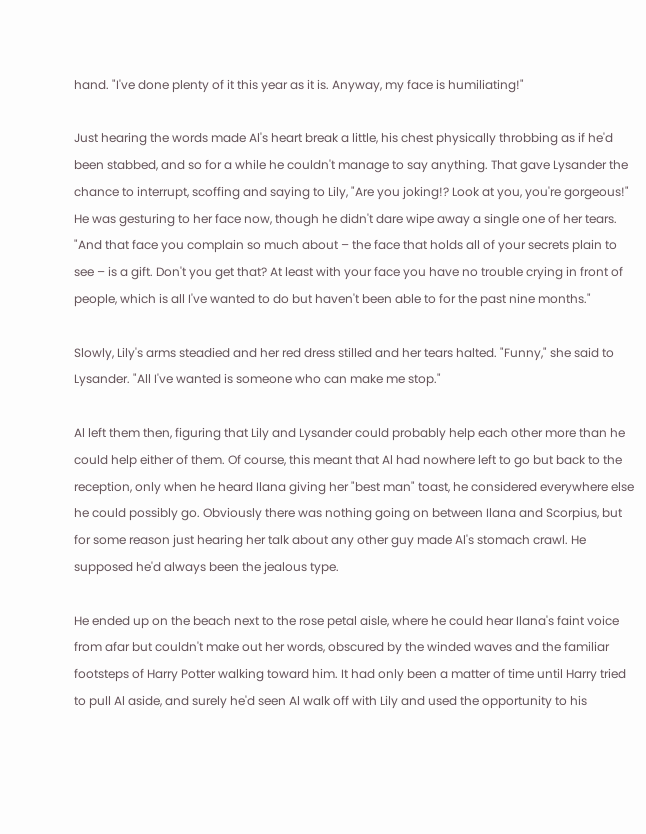hand. "I've done plenty of it this year as it is. Anyway, my face is humiliating!"

Just hearing the words made Al's heart break a little, his chest physically throbbing as if he'd been stabbed, and so for a while he couldn't manage to say anything. That gave Lysander the chance to interrupt, scoffing and saying to Lily, "Are you joking!? Look at you, you're gorgeous!" He was gesturing to her face now, though he didn't dare wipe away a single one of her tears. "And that face you complain so much about – the face that holds all of your secrets plain to see – is a gift. Don't you get that? At least with your face you have no trouble crying in front of people, which is all I've wanted to do but haven't been able to for the past nine months."

Slowly, Lily's arms steadied and her red dress stilled and her tears halted. "Funny," she said to Lysander. "All I've wanted is someone who can make me stop."

Al left them then, figuring that Lily and Lysander could probably help each other more than he could help either of them. Of course, this meant that Al had nowhere left to go but back to the reception, only when he heard Ilana giving her "best man" toast, he considered everywhere else he could possibly go. Obviously there was nothing going on between Ilana and Scorpius, but for some reason just hearing her talk about any other guy made Al's stomach crawl. He supposed he'd always been the jealous type.

He ended up on the beach next to the rose petal aisle, where he could hear Ilana's faint voice from afar but couldn't make out her words, obscured by the winded waves and the familiar footsteps of Harry Potter walking toward him. It had only been a matter of time until Harry tried to pull Al aside, and surely he'd seen Al walk off with Lily and used the opportunity to his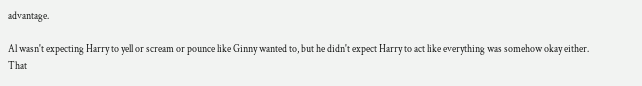advantage.

Al wasn't expecting Harry to yell or scream or pounce like Ginny wanted to, but he didn't expect Harry to act like everything was somehow okay either. That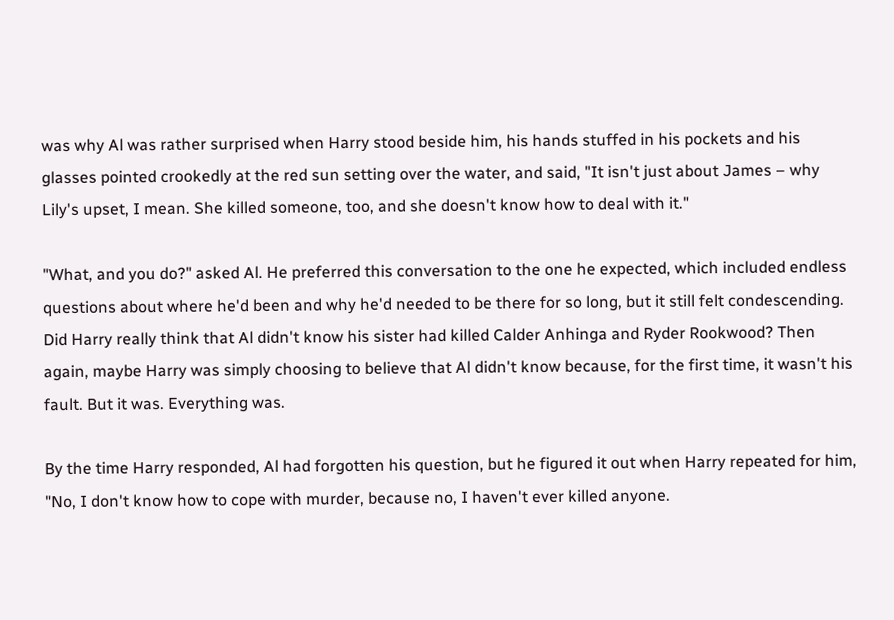was why Al was rather surprised when Harry stood beside him, his hands stuffed in his pockets and his glasses pointed crookedly at the red sun setting over the water, and said, "It isn't just about James – why Lily's upset, I mean. She killed someone, too, and she doesn't know how to deal with it."

"What, and you do?" asked Al. He preferred this conversation to the one he expected, which included endless questions about where he'd been and why he'd needed to be there for so long, but it still felt condescending. Did Harry really think that Al didn't know his sister had killed Calder Anhinga and Ryder Rookwood? Then again, maybe Harry was simply choosing to believe that Al didn't know because, for the first time, it wasn't his fault. But it was. Everything was.

By the time Harry responded, Al had forgotten his question, but he figured it out when Harry repeated for him, "No, I don't know how to cope with murder, because no, I haven't ever killed anyone.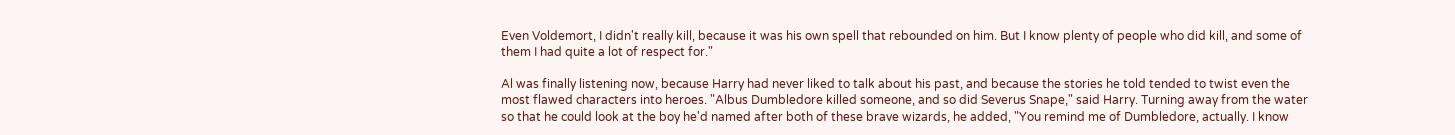Even Voldemort, I didn't really kill, because it was his own spell that rebounded on him. But I know plenty of people who did kill, and some of them I had quite a lot of respect for."

Al was finally listening now, because Harry had never liked to talk about his past, and because the stories he told tended to twist even the most flawed characters into heroes. "Albus Dumbledore killed someone, and so did Severus Snape," said Harry. Turning away from the water so that he could look at the boy he'd named after both of these brave wizards, he added, "You remind me of Dumbledore, actually. I know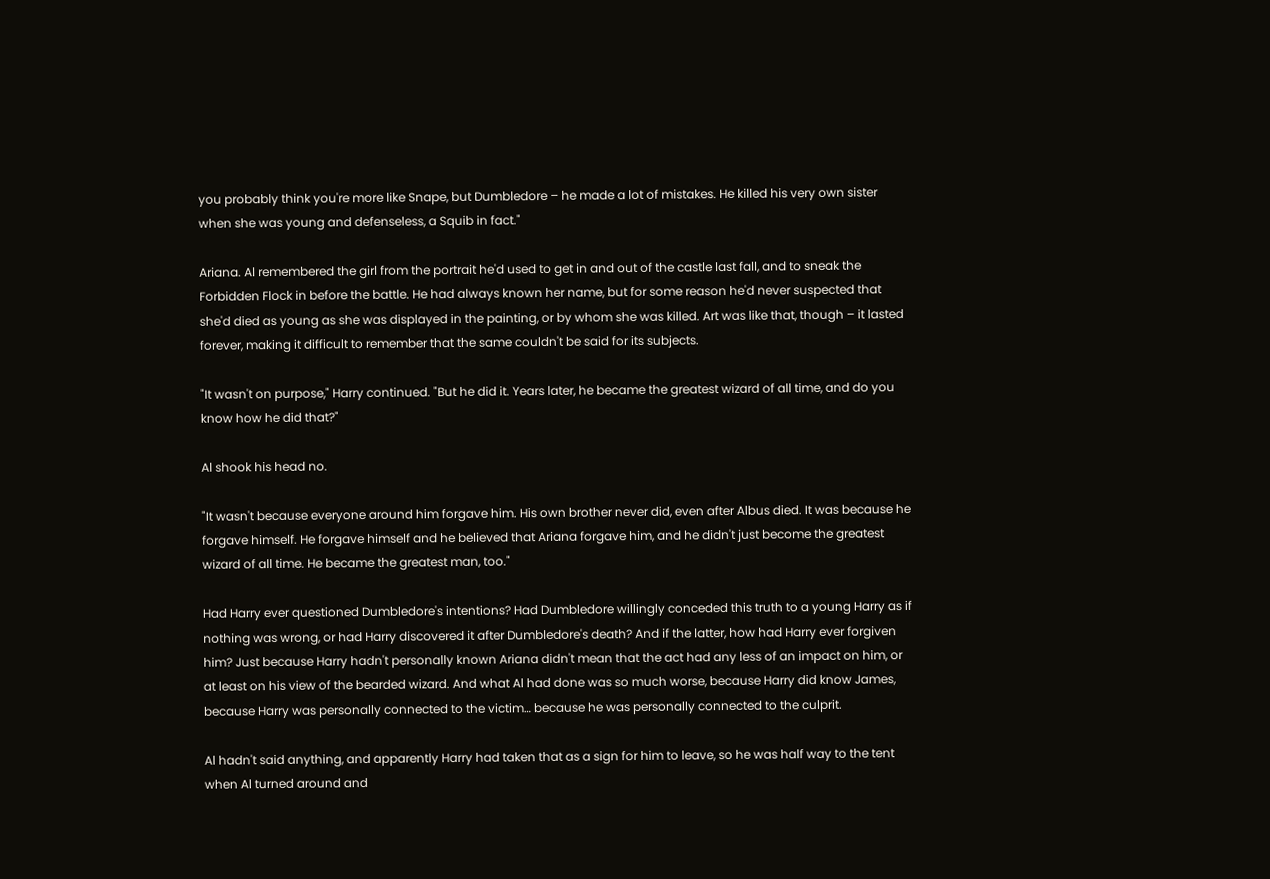you probably think you're more like Snape, but Dumbledore – he made a lot of mistakes. He killed his very own sister when she was young and defenseless, a Squib in fact."

Ariana. Al remembered the girl from the portrait he'd used to get in and out of the castle last fall, and to sneak the Forbidden Flock in before the battle. He had always known her name, but for some reason he'd never suspected that she'd died as young as she was displayed in the painting, or by whom she was killed. Art was like that, though – it lasted forever, making it difficult to remember that the same couldn't be said for its subjects.

"It wasn't on purpose," Harry continued. "But he did it. Years later, he became the greatest wizard of all time, and do you know how he did that?"

Al shook his head no.

"It wasn't because everyone around him forgave him. His own brother never did, even after Albus died. It was because he forgave himself. He forgave himself and he believed that Ariana forgave him, and he didn't just become the greatest wizard of all time. He became the greatest man, too."

Had Harry ever questioned Dumbledore's intentions? Had Dumbledore willingly conceded this truth to a young Harry as if nothing was wrong, or had Harry discovered it after Dumbledore's death? And if the latter, how had Harry ever forgiven him? Just because Harry hadn't personally known Ariana didn't mean that the act had any less of an impact on him, or at least on his view of the bearded wizard. And what Al had done was so much worse, because Harry did know James, because Harry was personally connected to the victim… because he was personally connected to the culprit.

Al hadn't said anything, and apparently Harry had taken that as a sign for him to leave, so he was half way to the tent when Al turned around and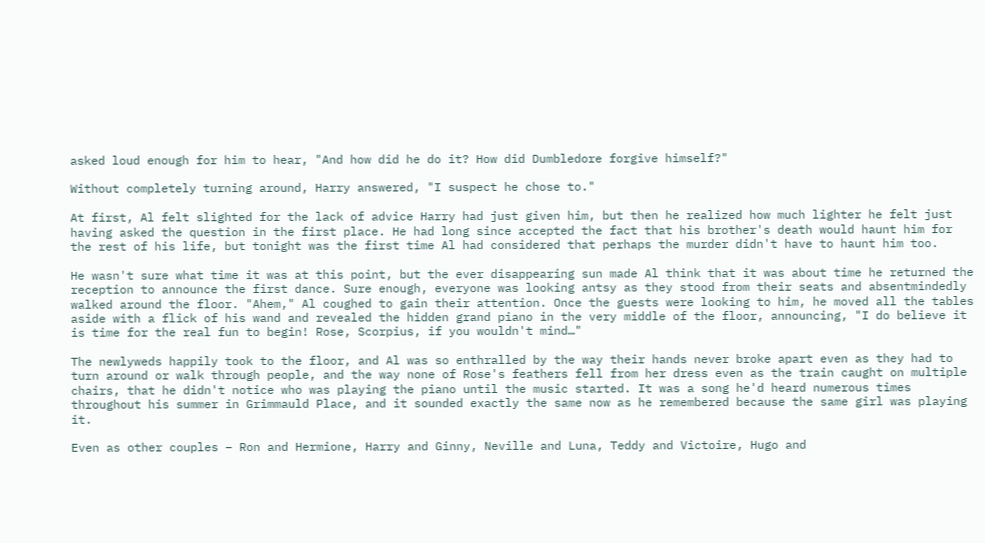asked loud enough for him to hear, "And how did he do it? How did Dumbledore forgive himself?"

Without completely turning around, Harry answered, "I suspect he chose to."

At first, Al felt slighted for the lack of advice Harry had just given him, but then he realized how much lighter he felt just having asked the question in the first place. He had long since accepted the fact that his brother's death would haunt him for the rest of his life, but tonight was the first time Al had considered that perhaps the murder didn't have to haunt him too.

He wasn't sure what time it was at this point, but the ever disappearing sun made Al think that it was about time he returned the reception to announce the first dance. Sure enough, everyone was looking antsy as they stood from their seats and absentmindedly walked around the floor. "Ahem," Al coughed to gain their attention. Once the guests were looking to him, he moved all the tables aside with a flick of his wand and revealed the hidden grand piano in the very middle of the floor, announcing, "I do believe it is time for the real fun to begin! Rose, Scorpius, if you wouldn't mind…"

The newlyweds happily took to the floor, and Al was so enthralled by the way their hands never broke apart even as they had to turn around or walk through people, and the way none of Rose's feathers fell from her dress even as the train caught on multiple chairs, that he didn't notice who was playing the piano until the music started. It was a song he'd heard numerous times throughout his summer in Grimmauld Place, and it sounded exactly the same now as he remembered because the same girl was playing it.

Even as other couples – Ron and Hermione, Harry and Ginny, Neville and Luna, Teddy and Victoire, Hugo and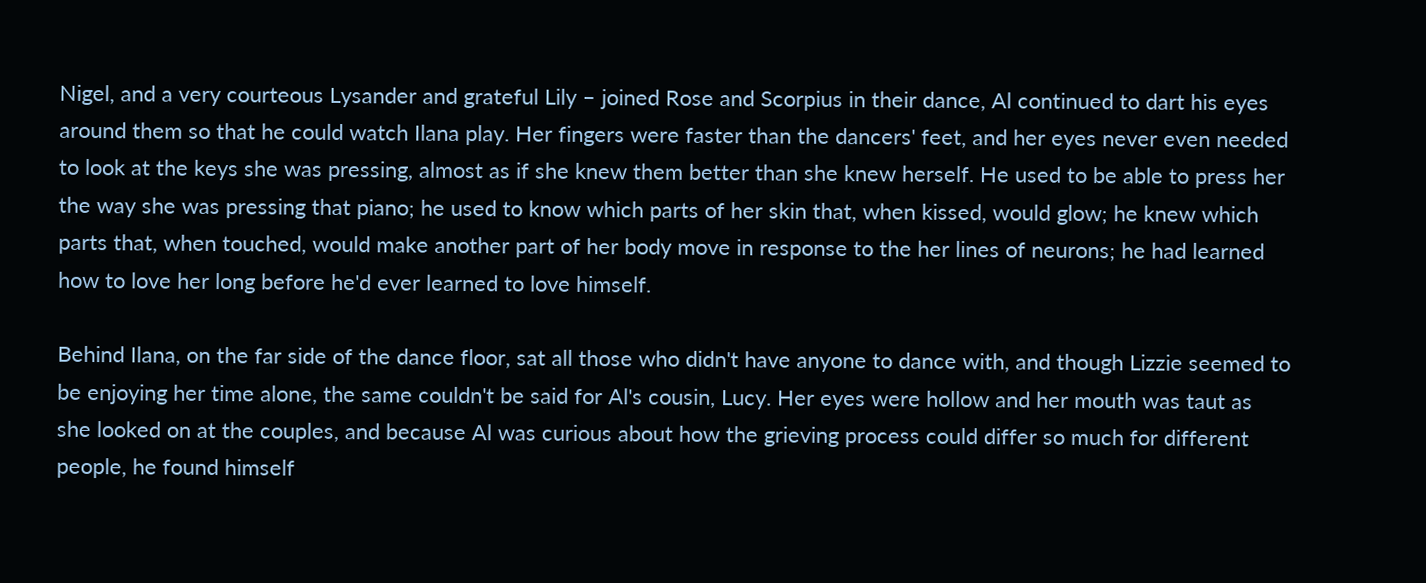Nigel, and a very courteous Lysander and grateful Lily – joined Rose and Scorpius in their dance, Al continued to dart his eyes around them so that he could watch Ilana play. Her fingers were faster than the dancers' feet, and her eyes never even needed to look at the keys she was pressing, almost as if she knew them better than she knew herself. He used to be able to press her the way she was pressing that piano; he used to know which parts of her skin that, when kissed, would glow; he knew which parts that, when touched, would make another part of her body move in response to the her lines of neurons; he had learned how to love her long before he'd ever learned to love himself.

Behind Ilana, on the far side of the dance floor, sat all those who didn't have anyone to dance with, and though Lizzie seemed to be enjoying her time alone, the same couldn't be said for Al's cousin, Lucy. Her eyes were hollow and her mouth was taut as she looked on at the couples, and because Al was curious about how the grieving process could differ so much for different people, he found himself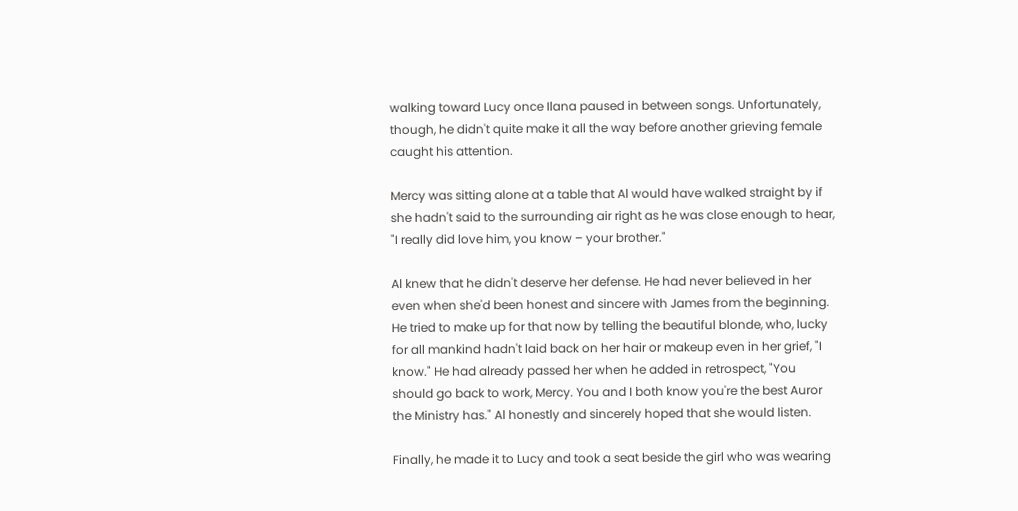walking toward Lucy once Ilana paused in between songs. Unfortunately, though, he didn't quite make it all the way before another grieving female caught his attention.

Mercy was sitting alone at a table that Al would have walked straight by if she hadn't said to the surrounding air right as he was close enough to hear, "I really did love him, you know – your brother."

Al knew that he didn't deserve her defense. He had never believed in her even when she'd been honest and sincere with James from the beginning. He tried to make up for that now by telling the beautiful blonde, who, lucky for all mankind hadn't laid back on her hair or makeup even in her grief, "I know." He had already passed her when he added in retrospect, "You should go back to work, Mercy. You and I both know you're the best Auror the Ministry has." Al honestly and sincerely hoped that she would listen.

Finally, he made it to Lucy and took a seat beside the girl who was wearing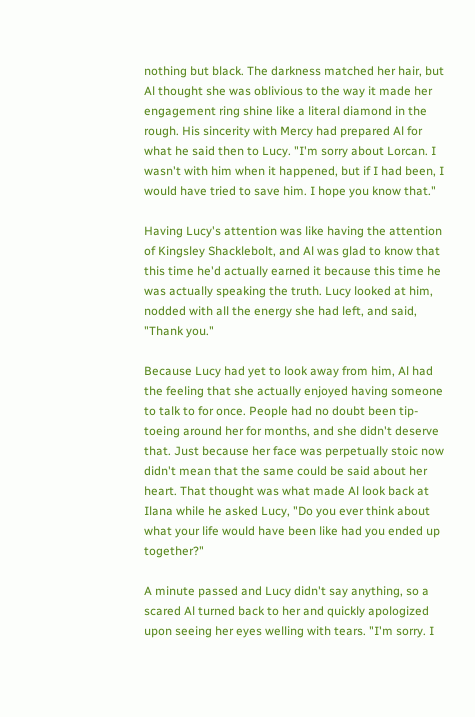nothing but black. The darkness matched her hair, but Al thought she was oblivious to the way it made her engagement ring shine like a literal diamond in the rough. His sincerity with Mercy had prepared Al for what he said then to Lucy. "I'm sorry about Lorcan. I wasn't with him when it happened, but if I had been, I would have tried to save him. I hope you know that."

Having Lucy's attention was like having the attention of Kingsley Shacklebolt, and Al was glad to know that this time he'd actually earned it because this time he was actually speaking the truth. Lucy looked at him, nodded with all the energy she had left, and said, "Thank you."

Because Lucy had yet to look away from him, Al had the feeling that she actually enjoyed having someone to talk to for once. People had no doubt been tip-toeing around her for months, and she didn't deserve that. Just because her face was perpetually stoic now didn't mean that the same could be said about her heart. That thought was what made Al look back at Ilana while he asked Lucy, "Do you ever think about what your life would have been like had you ended up together?"

A minute passed and Lucy didn't say anything, so a scared Al turned back to her and quickly apologized upon seeing her eyes welling with tears. "I'm sorry. I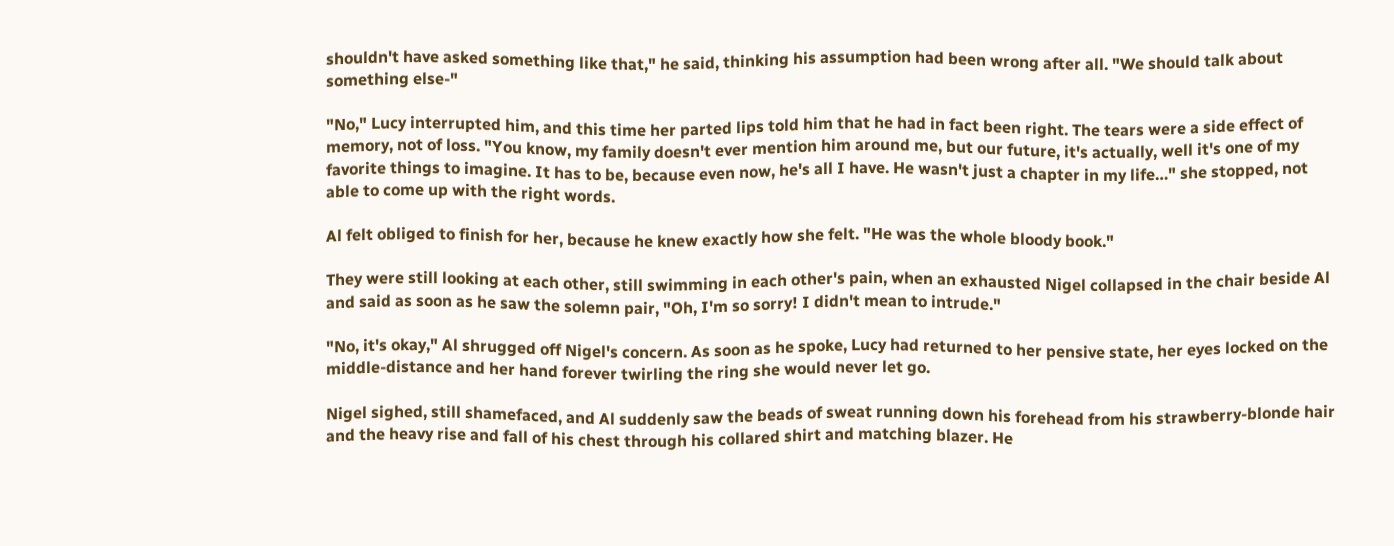shouldn't have asked something like that," he said, thinking his assumption had been wrong after all. "We should talk about something else-"

"No," Lucy interrupted him, and this time her parted lips told him that he had in fact been right. The tears were a side effect of memory, not of loss. "You know, my family doesn't ever mention him around me, but our future, it's actually, well it's one of my favorite things to imagine. It has to be, because even now, he's all I have. He wasn't just a chapter in my life…" she stopped, not able to come up with the right words.

Al felt obliged to finish for her, because he knew exactly how she felt. "He was the whole bloody book."

They were still looking at each other, still swimming in each other's pain, when an exhausted Nigel collapsed in the chair beside Al and said as soon as he saw the solemn pair, "Oh, I'm so sorry! I didn't mean to intrude."

"No, it's okay," Al shrugged off Nigel's concern. As soon as he spoke, Lucy had returned to her pensive state, her eyes locked on the middle-distance and her hand forever twirling the ring she would never let go.

Nigel sighed, still shamefaced, and Al suddenly saw the beads of sweat running down his forehead from his strawberry-blonde hair and the heavy rise and fall of his chest through his collared shirt and matching blazer. He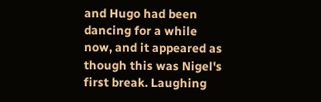and Hugo had been dancing for a while now, and it appeared as though this was Nigel's first break. Laughing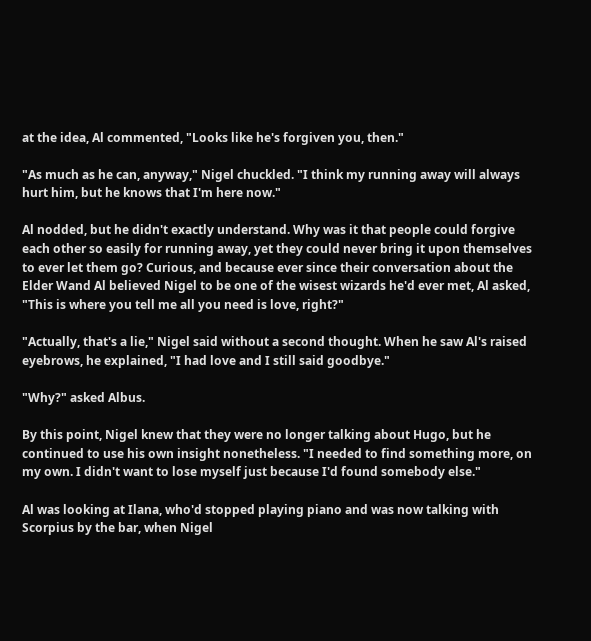at the idea, Al commented, "Looks like he's forgiven you, then."

"As much as he can, anyway," Nigel chuckled. "I think my running away will always hurt him, but he knows that I'm here now."

Al nodded, but he didn't exactly understand. Why was it that people could forgive each other so easily for running away, yet they could never bring it upon themselves to ever let them go? Curious, and because ever since their conversation about the Elder Wand Al believed Nigel to be one of the wisest wizards he'd ever met, Al asked, "This is where you tell me all you need is love, right?"

"Actually, that's a lie," Nigel said without a second thought. When he saw Al's raised eyebrows, he explained, "I had love and I still said goodbye."

"Why?" asked Albus.

By this point, Nigel knew that they were no longer talking about Hugo, but he continued to use his own insight nonetheless. "I needed to find something more, on my own. I didn't want to lose myself just because I'd found somebody else."

Al was looking at Ilana, who'd stopped playing piano and was now talking with Scorpius by the bar, when Nigel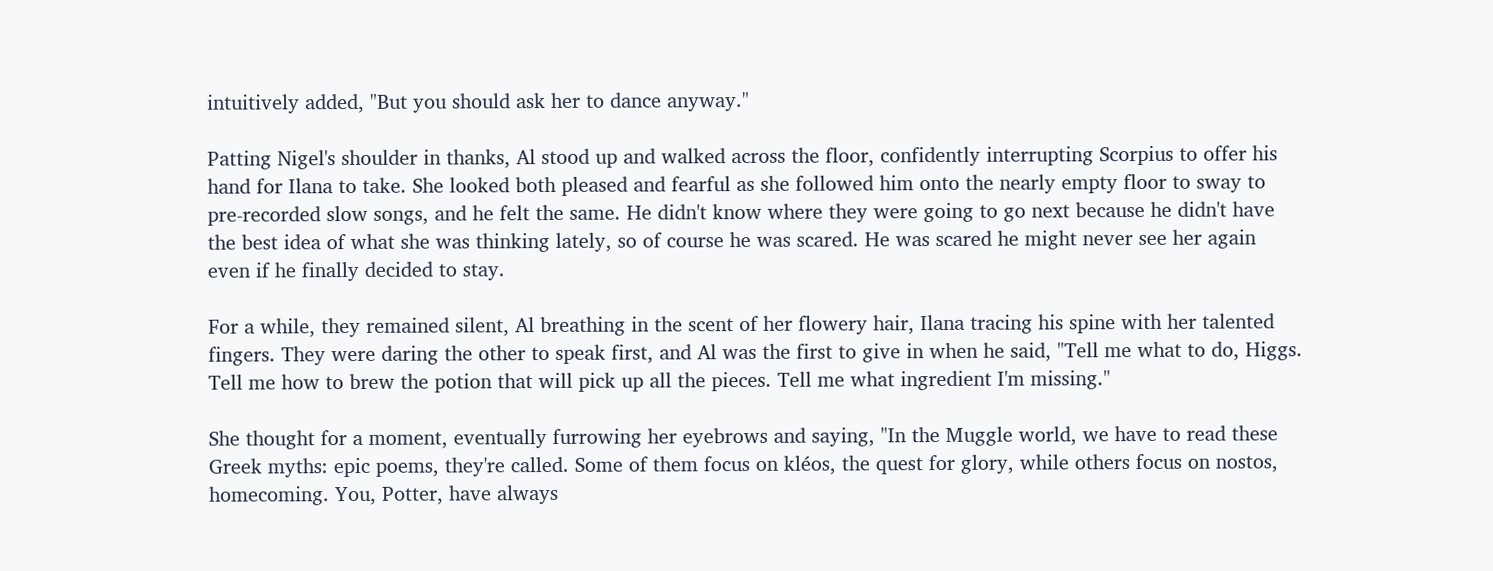intuitively added, "But you should ask her to dance anyway."

Patting Nigel's shoulder in thanks, Al stood up and walked across the floor, confidently interrupting Scorpius to offer his hand for Ilana to take. She looked both pleased and fearful as she followed him onto the nearly empty floor to sway to pre-recorded slow songs, and he felt the same. He didn't know where they were going to go next because he didn't have the best idea of what she was thinking lately, so of course he was scared. He was scared he might never see her again even if he finally decided to stay.

For a while, they remained silent, Al breathing in the scent of her flowery hair, Ilana tracing his spine with her talented fingers. They were daring the other to speak first, and Al was the first to give in when he said, "Tell me what to do, Higgs. Tell me how to brew the potion that will pick up all the pieces. Tell me what ingredient I'm missing."

She thought for a moment, eventually furrowing her eyebrows and saying, "In the Muggle world, we have to read these Greek myths: epic poems, they're called. Some of them focus on kléos, the quest for glory, while others focus on nostos, homecoming. You, Potter, have always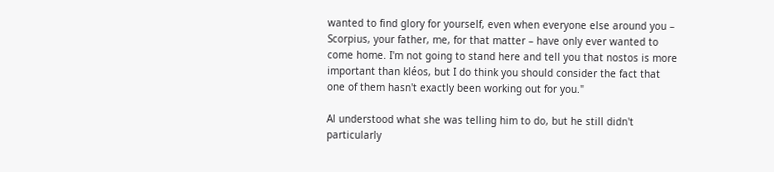wanted to find glory for yourself, even when everyone else around you – Scorpius, your father, me, for that matter – have only ever wanted to come home. I'm not going to stand here and tell you that nostos is more important than kléos, but I do think you should consider the fact that one of them hasn't exactly been working out for you."

Al understood what she was telling him to do, but he still didn't particularly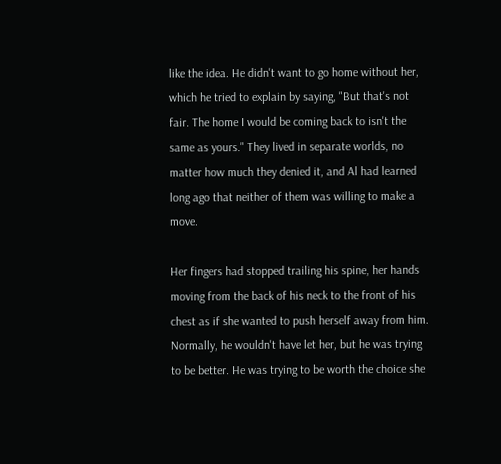like the idea. He didn't want to go home without her, which he tried to explain by saying, "But that's not fair. The home I would be coming back to isn't the same as yours." They lived in separate worlds, no matter how much they denied it, and Al had learned long ago that neither of them was willing to make a move.

Her fingers had stopped trailing his spine, her hands moving from the back of his neck to the front of his chest as if she wanted to push herself away from him. Normally, he wouldn't have let her, but he was trying to be better. He was trying to be worth the choice she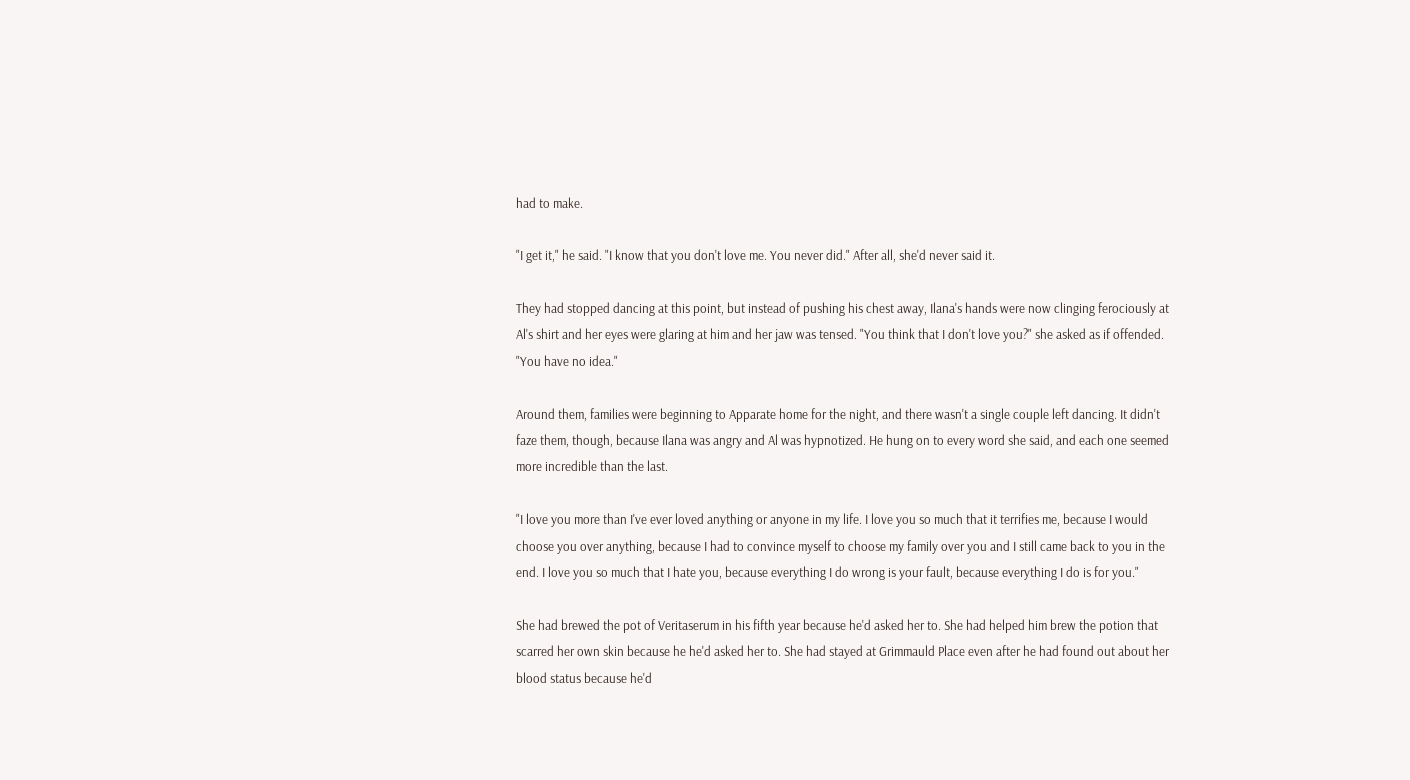had to make.

"I get it," he said. "I know that you don't love me. You never did." After all, she'd never said it.

They had stopped dancing at this point, but instead of pushing his chest away, Ilana's hands were now clinging ferociously at Al's shirt and her eyes were glaring at him and her jaw was tensed. "You think that I don't love you?" she asked as if offended. "You have no idea."

Around them, families were beginning to Apparate home for the night, and there wasn't a single couple left dancing. It didn't faze them, though, because Ilana was angry and Al was hypnotized. He hung on to every word she said, and each one seemed more incredible than the last.

"I love you more than I've ever loved anything or anyone in my life. I love you so much that it terrifies me, because I would choose you over anything, because I had to convince myself to choose my family over you and I still came back to you in the end. I love you so much that I hate you, because everything I do wrong is your fault, because everything I do is for you."

She had brewed the pot of Veritaserum in his fifth year because he'd asked her to. She had helped him brew the potion that scarred her own skin because he he'd asked her to. She had stayed at Grimmauld Place even after he had found out about her blood status because he'd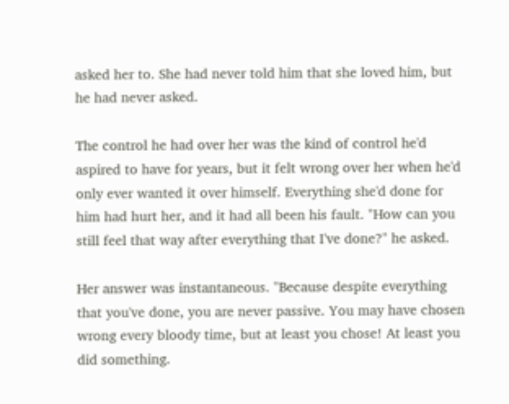asked her to. She had never told him that she loved him, but he had never asked.

The control he had over her was the kind of control he'd aspired to have for years, but it felt wrong over her when he'd only ever wanted it over himself. Everything she'd done for him had hurt her, and it had all been his fault. "How can you still feel that way after everything that I've done?" he asked.

Her answer was instantaneous. "Because despite everything that you've done, you are never passive. You may have chosen wrong every bloody time, but at least you chose! At least you did something.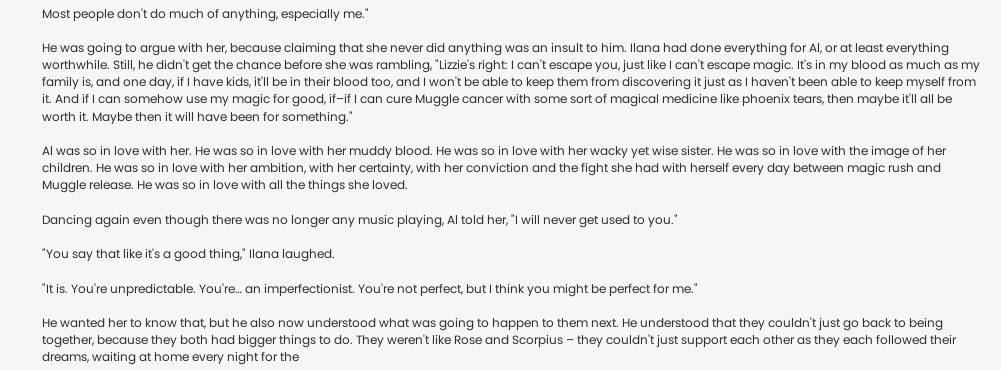Most people don't do much of anything, especially me."

He was going to argue with her, because claiming that she never did anything was an insult to him. Ilana had done everything for Al, or at least everything worthwhile. Still, he didn't get the chance before she was rambling, "Lizzie's right: I can't escape you, just like I can't escape magic. It's in my blood as much as my family is, and one day, if I have kids, it'll be in their blood too, and I won't be able to keep them from discovering it just as I haven't been able to keep myself from it. And if I can somehow use my magic for good, if–if I can cure Muggle cancer with some sort of magical medicine like phoenix tears, then maybe it'll all be worth it. Maybe then it will have been for something."

Al was so in love with her. He was so in love with her muddy blood. He was so in love with her wacky yet wise sister. He was so in love with the image of her children. He was so in love with her ambition, with her certainty, with her conviction and the fight she had with herself every day between magic rush and Muggle release. He was so in love with all the things she loved.

Dancing again even though there was no longer any music playing, Al told her, "I will never get used to you."

"You say that like it's a good thing," Ilana laughed.

"It is. You're unpredictable. You're… an imperfectionist. You're not perfect, but I think you might be perfect for me."

He wanted her to know that, but he also now understood what was going to happen to them next. He understood that they couldn't just go back to being together, because they both had bigger things to do. They weren't like Rose and Scorpius – they couldn't just support each other as they each followed their dreams, waiting at home every night for the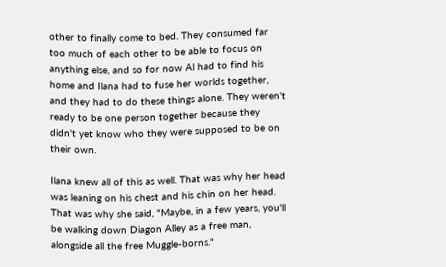other to finally come to bed. They consumed far too much of each other to be able to focus on anything else, and so for now Al had to find his home and Ilana had to fuse her worlds together, and they had to do these things alone. They weren't ready to be one person together because they didn't yet know who they were supposed to be on their own.

Ilana knew all of this as well. That was why her head was leaning on his chest and his chin on her head. That was why she said, "Maybe, in a few years, you'll be walking down Diagon Alley as a free man, alongside all the free Muggle-borns."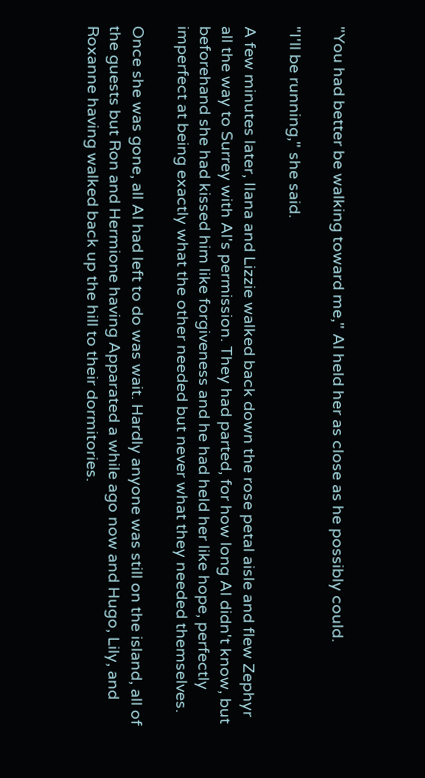"You had better be walking toward me," Al held her as close as he possibly could.

"I'll be running," she said.

A few minutes later, Ilana and Lizzie walked back down the rose petal aisle and flew Zephyr all the way to Surrey with Al's permission. They had parted, for how long Al didn't know, but beforehand she had kissed him like forgiveness and he had held her like hope, perfectly imperfect at being exactly what the other needed but never what they needed themselves.

Once she was gone, all Al had left to do was wait. Hardly anyone was still on the island, all of the guests but Ron and Hermione having Apparated a while ago now and Hugo, Lily, and Roxanne having walked back up the hill to their dormitories.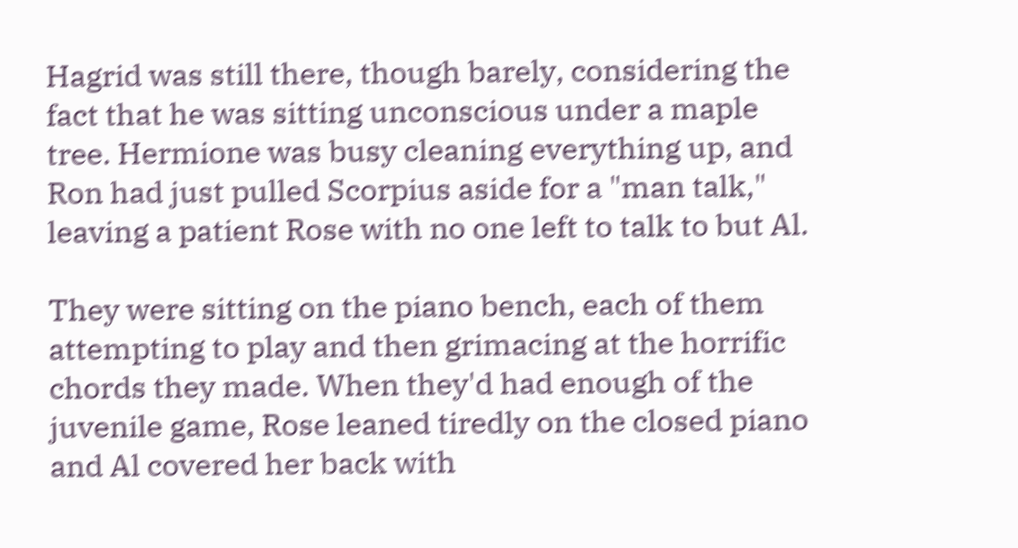Hagrid was still there, though barely, considering the fact that he was sitting unconscious under a maple tree. Hermione was busy cleaning everything up, and Ron had just pulled Scorpius aside for a "man talk," leaving a patient Rose with no one left to talk to but Al.

They were sitting on the piano bench, each of them attempting to play and then grimacing at the horrific chords they made. When they'd had enough of the juvenile game, Rose leaned tiredly on the closed piano and Al covered her back with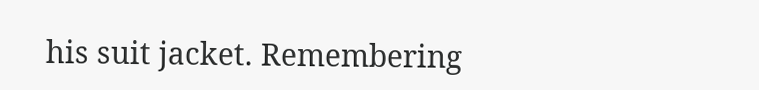his suit jacket. Remembering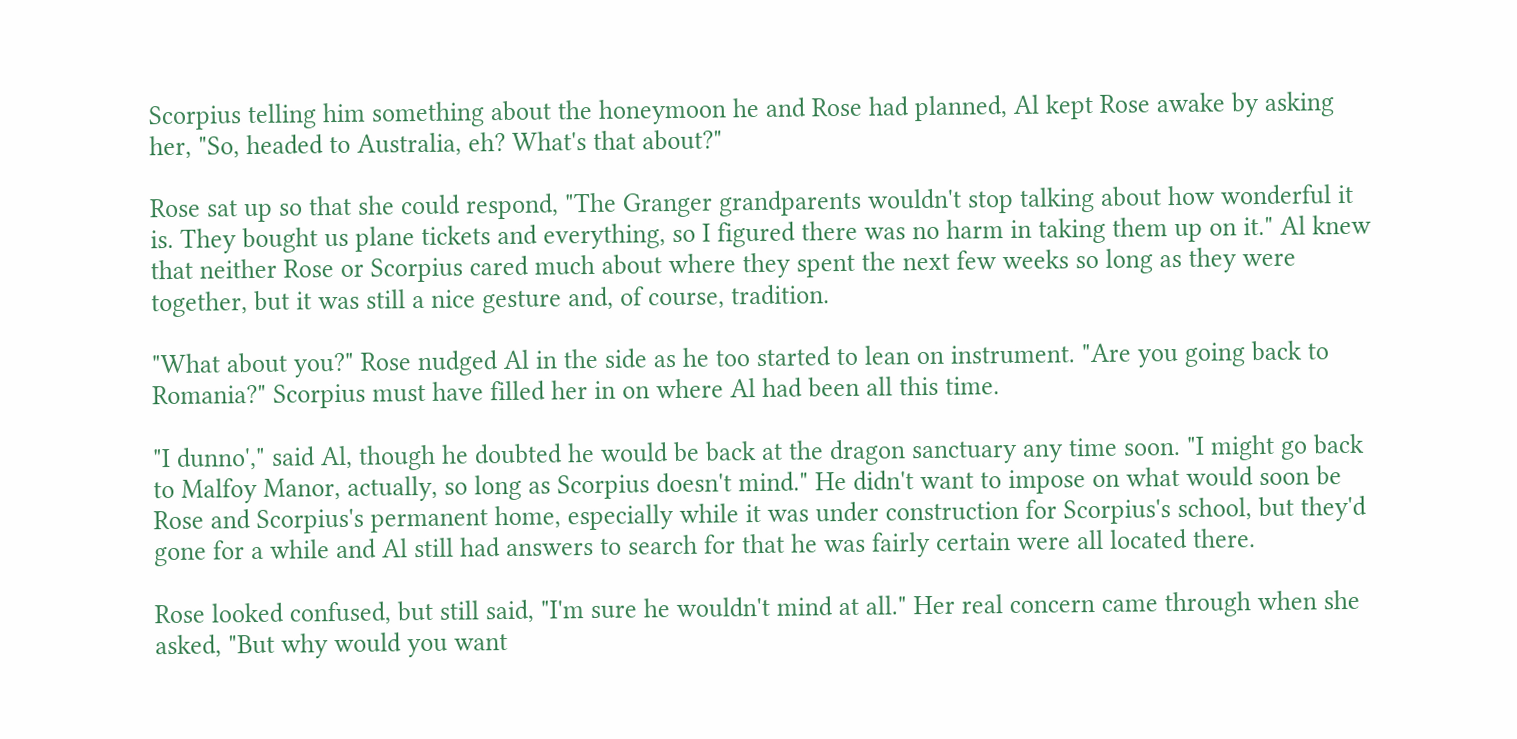Scorpius telling him something about the honeymoon he and Rose had planned, Al kept Rose awake by asking her, "So, headed to Australia, eh? What's that about?"

Rose sat up so that she could respond, "The Granger grandparents wouldn't stop talking about how wonderful it is. They bought us plane tickets and everything, so I figured there was no harm in taking them up on it." Al knew that neither Rose or Scorpius cared much about where they spent the next few weeks so long as they were together, but it was still a nice gesture and, of course, tradition.

"What about you?" Rose nudged Al in the side as he too started to lean on instrument. "Are you going back to Romania?" Scorpius must have filled her in on where Al had been all this time.

"I dunno'," said Al, though he doubted he would be back at the dragon sanctuary any time soon. "I might go back to Malfoy Manor, actually, so long as Scorpius doesn't mind." He didn't want to impose on what would soon be Rose and Scorpius's permanent home, especially while it was under construction for Scorpius's school, but they'd gone for a while and Al still had answers to search for that he was fairly certain were all located there.

Rose looked confused, but still said, "I'm sure he wouldn't mind at all." Her real concern came through when she asked, "But why would you want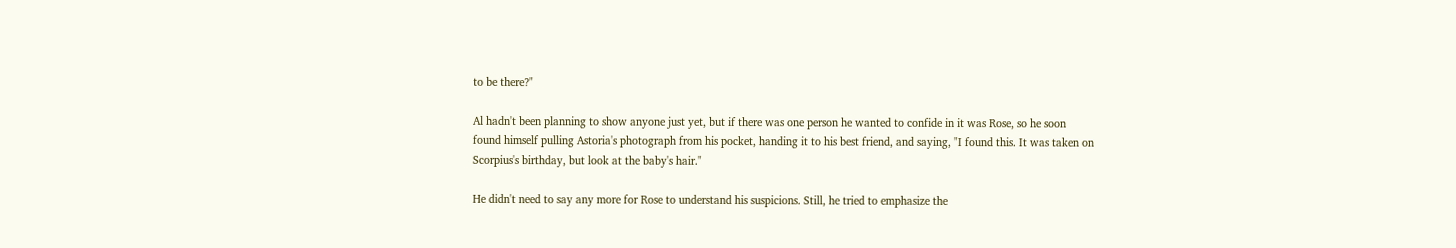to be there?"

Al hadn't been planning to show anyone just yet, but if there was one person he wanted to confide in it was Rose, so he soon found himself pulling Astoria's photograph from his pocket, handing it to his best friend, and saying, "I found this. It was taken on Scorpius's birthday, but look at the baby's hair."

He didn't need to say any more for Rose to understand his suspicions. Still, he tried to emphasize the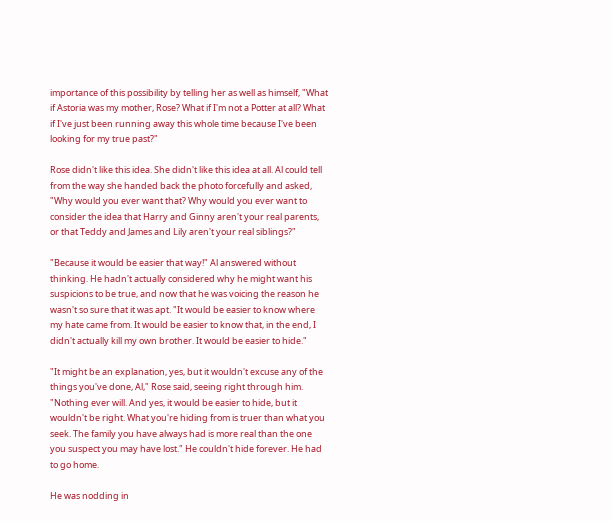importance of this possibility by telling her as well as himself, "What if Astoria was my mother, Rose? What if I'm not a Potter at all? What if I've just been running away this whole time because I've been looking for my true past?"

Rose didn't like this idea. She didn't like this idea at all. Al could tell from the way she handed back the photo forcefully and asked, "Why would you ever want that? Why would you ever want to consider the idea that Harry and Ginny aren't your real parents, or that Teddy and James and Lily aren't your real siblings?"

"Because it would be easier that way!" Al answered without thinking. He hadn't actually considered why he might want his suspicions to be true, and now that he was voicing the reason he wasn't so sure that it was apt. "It would be easier to know where my hate came from. It would be easier to know that, in the end, I didn't actually kill my own brother. It would be easier to hide."

"It might be an explanation, yes, but it wouldn't excuse any of the things you've done, Al," Rose said, seeing right through him. "Nothing ever will. And yes, it would be easier to hide, but it wouldn't be right. What you're hiding from is truer than what you seek. The family you have always had is more real than the one you suspect you may have lost." He couldn't hide forever. He had to go home.

He was nodding in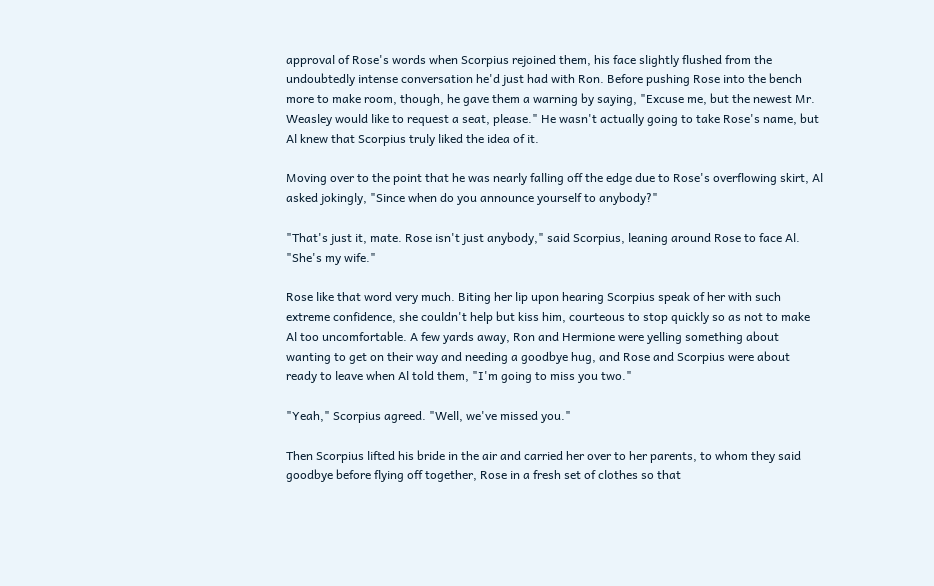approval of Rose's words when Scorpius rejoined them, his face slightly flushed from the undoubtedly intense conversation he'd just had with Ron. Before pushing Rose into the bench more to make room, though, he gave them a warning by saying, "Excuse me, but the newest Mr. Weasley would like to request a seat, please." He wasn't actually going to take Rose's name, but Al knew that Scorpius truly liked the idea of it.

Moving over to the point that he was nearly falling off the edge due to Rose's overflowing skirt, Al asked jokingly, "Since when do you announce yourself to anybody?"

"That's just it, mate. Rose isn't just anybody," said Scorpius, leaning around Rose to face Al. "She's my wife."

Rose like that word very much. Biting her lip upon hearing Scorpius speak of her with such extreme confidence, she couldn't help but kiss him, courteous to stop quickly so as not to make Al too uncomfortable. A few yards away, Ron and Hermione were yelling something about wanting to get on their way and needing a goodbye hug, and Rose and Scorpius were about ready to leave when Al told them, "I'm going to miss you two."

"Yeah," Scorpius agreed. "Well, we've missed you."

Then Scorpius lifted his bride in the air and carried her over to her parents, to whom they said goodbye before flying off together, Rose in a fresh set of clothes so that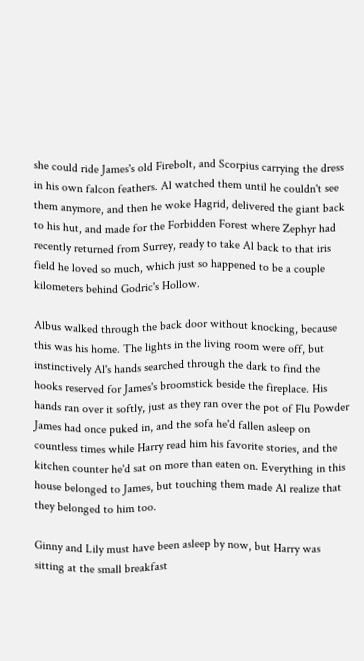she could ride James's old Firebolt, and Scorpius carrying the dress in his own falcon feathers. Al watched them until he couldn't see them anymore, and then he woke Hagrid, delivered the giant back to his hut, and made for the Forbidden Forest where Zephyr had recently returned from Surrey, ready to take Al back to that iris field he loved so much, which just so happened to be a couple kilometers behind Godric's Hollow.

Albus walked through the back door without knocking, because this was his home. The lights in the living room were off, but instinctively Al's hands searched through the dark to find the hooks reserved for James's broomstick beside the fireplace. His hands ran over it softly, just as they ran over the pot of Flu Powder James had once puked in, and the sofa he'd fallen asleep on countless times while Harry read him his favorite stories, and the kitchen counter he'd sat on more than eaten on. Everything in this house belonged to James, but touching them made Al realize that they belonged to him too.

Ginny and Lily must have been asleep by now, but Harry was sitting at the small breakfast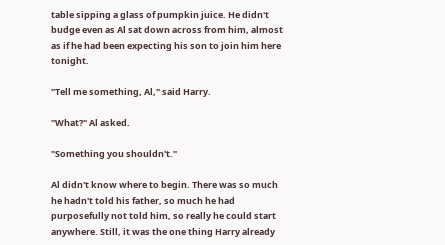table sipping a glass of pumpkin juice. He didn't budge even as Al sat down across from him, almost as if he had been expecting his son to join him here tonight.

"Tell me something, Al," said Harry.

"What?" Al asked.

"Something you shouldn't."

Al didn't know where to begin. There was so much he hadn't told his father, so much he had purposefully not told him, so really he could start anywhere. Still, it was the one thing Harry already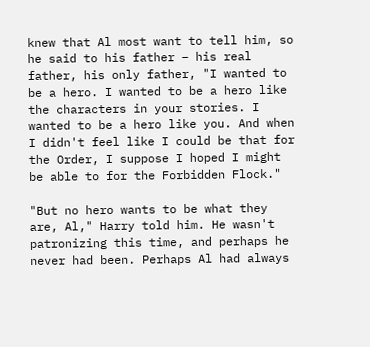knew that Al most want to tell him, so he said to his father – his real father, his only father, "I wanted to be a hero. I wanted to be a hero like the characters in your stories. I wanted to be a hero like you. And when I didn't feel like I could be that for the Order, I suppose I hoped I might be able to for the Forbidden Flock."

"But no hero wants to be what they are, Al," Harry told him. He wasn't patronizing this time, and perhaps he never had been. Perhaps Al had always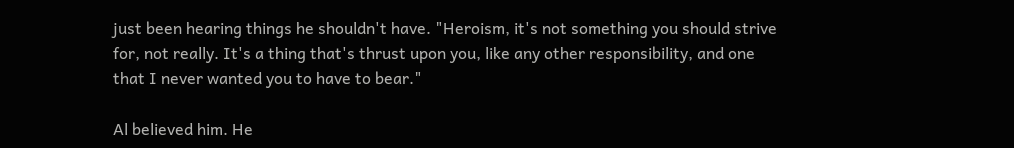just been hearing things he shouldn't have. "Heroism, it's not something you should strive for, not really. It's a thing that's thrust upon you, like any other responsibility, and one that I never wanted you to have to bear."

Al believed him. He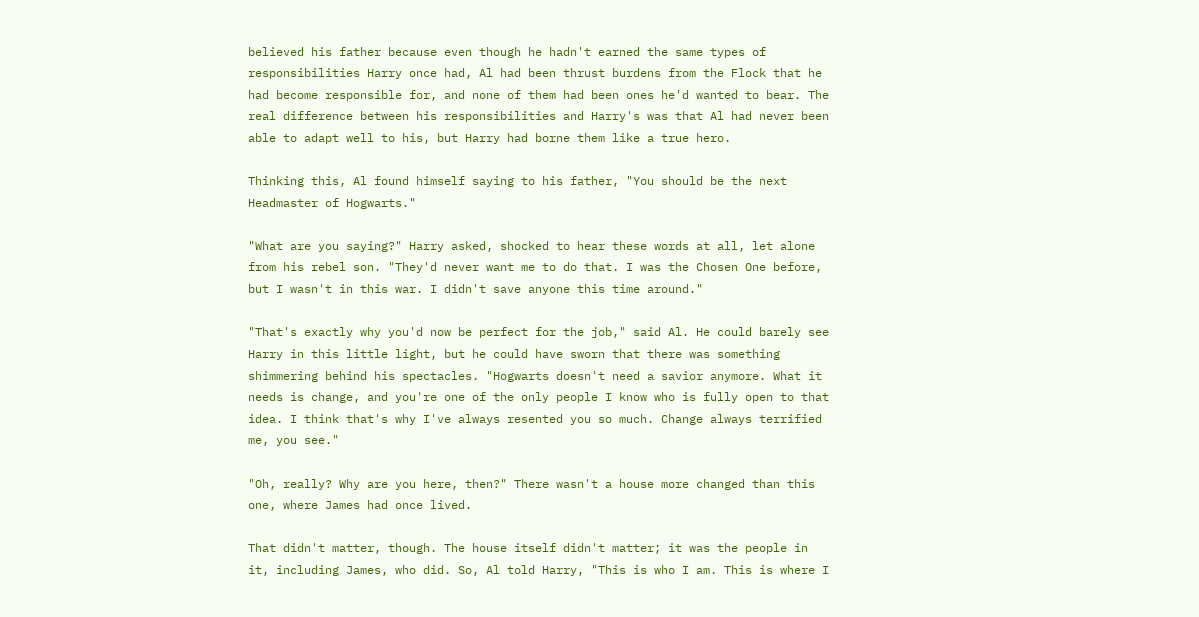believed his father because even though he hadn't earned the same types of responsibilities Harry once had, Al had been thrust burdens from the Flock that he had become responsible for, and none of them had been ones he'd wanted to bear. The real difference between his responsibilities and Harry's was that Al had never been able to adapt well to his, but Harry had borne them like a true hero.

Thinking this, Al found himself saying to his father, "You should be the next Headmaster of Hogwarts."

"What are you saying?" Harry asked, shocked to hear these words at all, let alone from his rebel son. "They'd never want me to do that. I was the Chosen One before, but I wasn't in this war. I didn't save anyone this time around."

"That's exactly why you'd now be perfect for the job," said Al. He could barely see Harry in this little light, but he could have sworn that there was something shimmering behind his spectacles. "Hogwarts doesn't need a savior anymore. What it needs is change, and you're one of the only people I know who is fully open to that idea. I think that's why I've always resented you so much. Change always terrified me, you see."

"Oh, really? Why are you here, then?" There wasn't a house more changed than this one, where James had once lived.

That didn't matter, though. The house itself didn't matter; it was the people in it, including James, who did. So, Al told Harry, "This is who I am. This is where I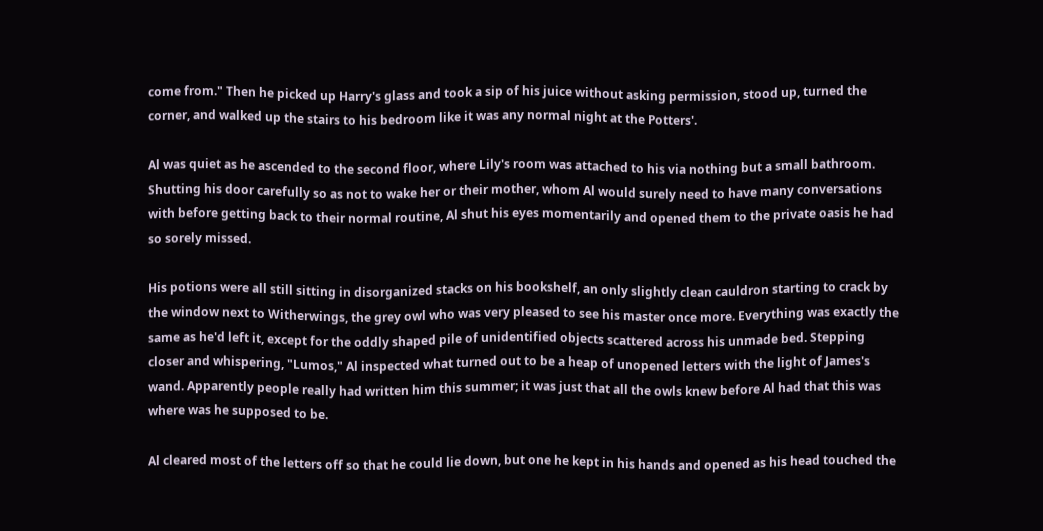come from." Then he picked up Harry's glass and took a sip of his juice without asking permission, stood up, turned the corner, and walked up the stairs to his bedroom like it was any normal night at the Potters'.

Al was quiet as he ascended to the second floor, where Lily's room was attached to his via nothing but a small bathroom. Shutting his door carefully so as not to wake her or their mother, whom Al would surely need to have many conversations with before getting back to their normal routine, Al shut his eyes momentarily and opened them to the private oasis he had so sorely missed.

His potions were all still sitting in disorganized stacks on his bookshelf, an only slightly clean cauldron starting to crack by the window next to Witherwings, the grey owl who was very pleased to see his master once more. Everything was exactly the same as he'd left it, except for the oddly shaped pile of unidentified objects scattered across his unmade bed. Stepping closer and whispering, "Lumos," Al inspected what turned out to be a heap of unopened letters with the light of James's wand. Apparently people really had written him this summer; it was just that all the owls knew before Al had that this was where was he supposed to be.

Al cleared most of the letters off so that he could lie down, but one he kept in his hands and opened as his head touched the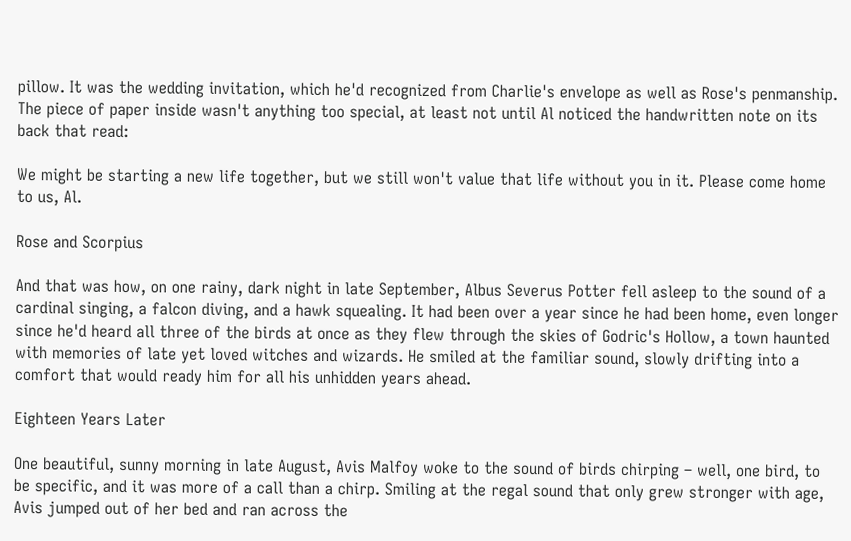pillow. It was the wedding invitation, which he'd recognized from Charlie's envelope as well as Rose's penmanship. The piece of paper inside wasn't anything too special, at least not until Al noticed the handwritten note on its back that read:

We might be starting a new life together, but we still won't value that life without you in it. Please come home to us, Al.

Rose and Scorpius

And that was how, on one rainy, dark night in late September, Albus Severus Potter fell asleep to the sound of a cardinal singing, a falcon diving, and a hawk squealing. It had been over a year since he had been home, even longer since he'd heard all three of the birds at once as they flew through the skies of Godric's Hollow, a town haunted with memories of late yet loved witches and wizards. He smiled at the familiar sound, slowly drifting into a comfort that would ready him for all his unhidden years ahead.

Eighteen Years Later

One beautiful, sunny morning in late August, Avis Malfoy woke to the sound of birds chirping – well, one bird, to be specific, and it was more of a call than a chirp. Smiling at the regal sound that only grew stronger with age, Avis jumped out of her bed and ran across the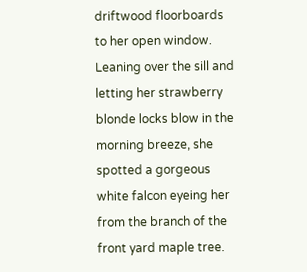driftwood floorboards to her open window. Leaning over the sill and letting her strawberry blonde locks blow in the morning breeze, she spotted a gorgeous white falcon eyeing her from the branch of the front yard maple tree.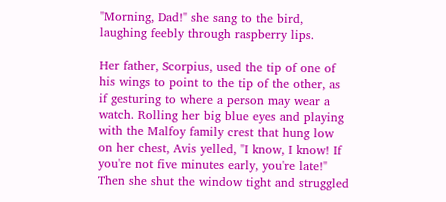"Morning, Dad!" she sang to the bird, laughing feebly through raspberry lips.

Her father, Scorpius, used the tip of one of his wings to point to the tip of the other, as if gesturing to where a person may wear a watch. Rolling her big blue eyes and playing with the Malfoy family crest that hung low on her chest, Avis yelled, "I know, I know! If you're not five minutes early, you're late!" Then she shut the window tight and struggled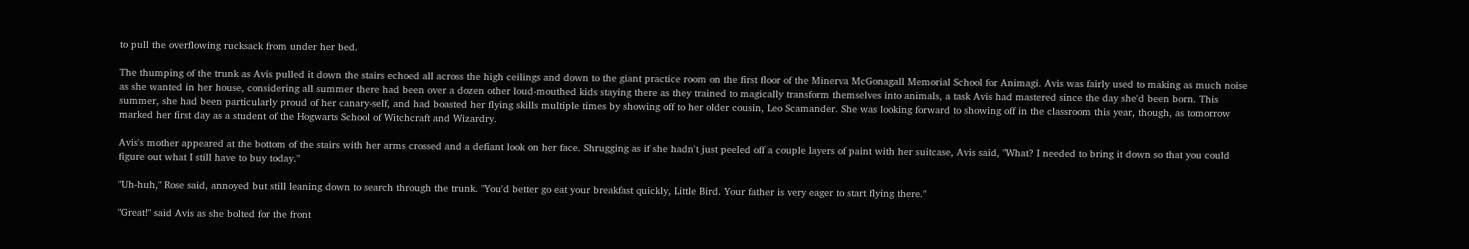to pull the overflowing rucksack from under her bed.

The thumping of the trunk as Avis pulled it down the stairs echoed all across the high ceilings and down to the giant practice room on the first floor of the Minerva McGonagall Memorial School for Animagi. Avis was fairly used to making as much noise as she wanted in her house, considering all summer there had been over a dozen other loud-mouthed kids staying there as they trained to magically transform themselves into animals, a task Avis had mastered since the day she'd been born. This summer, she had been particularly proud of her canary-self, and had boasted her flying skills multiple times by showing off to her older cousin, Leo Scamander. She was looking forward to showing off in the classroom this year, though, as tomorrow marked her first day as a student of the Hogwarts School of Witchcraft and Wizardry.

Avis's mother appeared at the bottom of the stairs with her arms crossed and a defiant look on her face. Shrugging as if she hadn't just peeled off a couple layers of paint with her suitcase, Avis said, "What? I needed to bring it down so that you could figure out what I still have to buy today."

"Uh-huh," Rose said, annoyed but still leaning down to search through the trunk. "You'd better go eat your breakfast quickly, Little Bird. Your father is very eager to start flying there."

"Great!" said Avis as she bolted for the front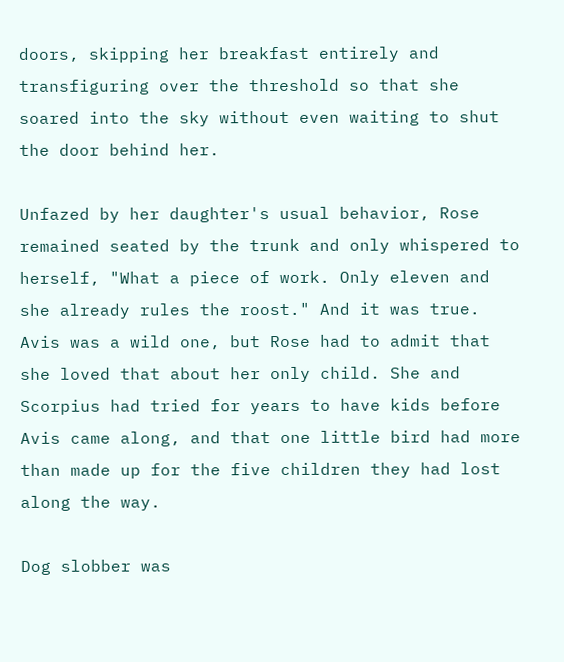doors, skipping her breakfast entirely and transfiguring over the threshold so that she soared into the sky without even waiting to shut the door behind her.

Unfazed by her daughter's usual behavior, Rose remained seated by the trunk and only whispered to herself, "What a piece of work. Only eleven and she already rules the roost." And it was true. Avis was a wild one, but Rose had to admit that she loved that about her only child. She and Scorpius had tried for years to have kids before Avis came along, and that one little bird had more than made up for the five children they had lost along the way.

Dog slobber was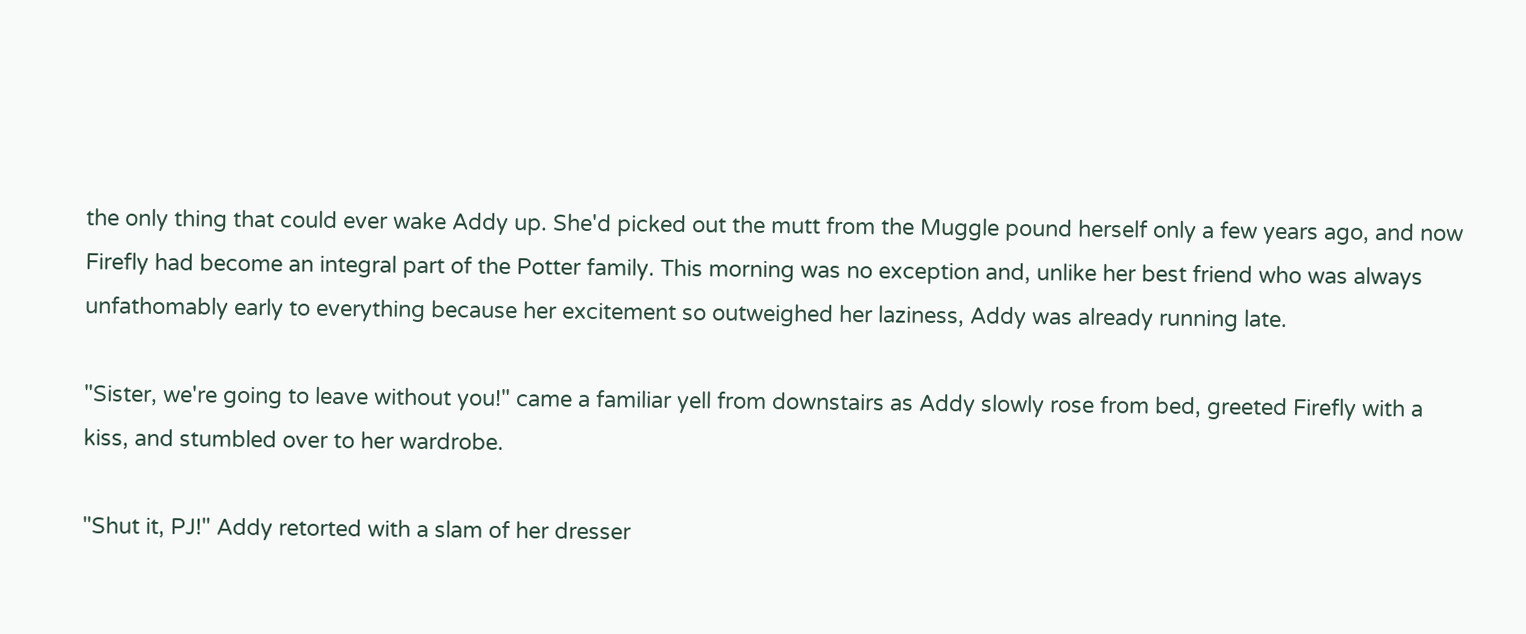the only thing that could ever wake Addy up. She'd picked out the mutt from the Muggle pound herself only a few years ago, and now Firefly had become an integral part of the Potter family. This morning was no exception and, unlike her best friend who was always unfathomably early to everything because her excitement so outweighed her laziness, Addy was already running late.

"Sister, we're going to leave without you!" came a familiar yell from downstairs as Addy slowly rose from bed, greeted Firefly with a kiss, and stumbled over to her wardrobe.

"Shut it, PJ!" Addy retorted with a slam of her dresser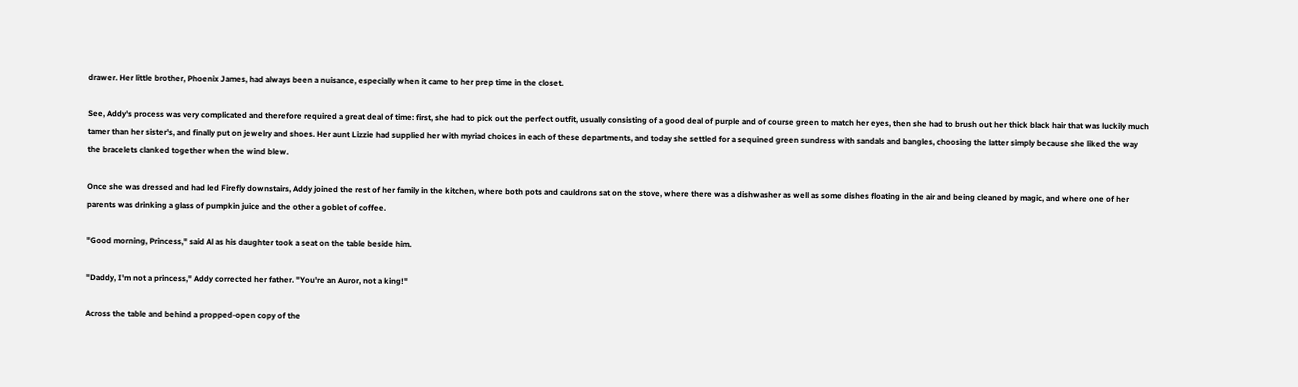drawer. Her little brother, Phoenix James, had always been a nuisance, especially when it came to her prep time in the closet.

See, Addy's process was very complicated and therefore required a great deal of time: first, she had to pick out the perfect outfit, usually consisting of a good deal of purple and of course green to match her eyes, then she had to brush out her thick black hair that was luckily much tamer than her sister's, and finally put on jewelry and shoes. Her aunt Lizzie had supplied her with myriad choices in each of these departments, and today she settled for a sequined green sundress with sandals and bangles, choosing the latter simply because she liked the way the bracelets clanked together when the wind blew.

Once she was dressed and had led Firefly downstairs, Addy joined the rest of her family in the kitchen, where both pots and cauldrons sat on the stove, where there was a dishwasher as well as some dishes floating in the air and being cleaned by magic, and where one of her parents was drinking a glass of pumpkin juice and the other a goblet of coffee.

"Good morning, Princess," said Al as his daughter took a seat on the table beside him.

"Daddy, I'm not a princess," Addy corrected her father. "You're an Auror, not a king!"

Across the table and behind a propped-open copy of the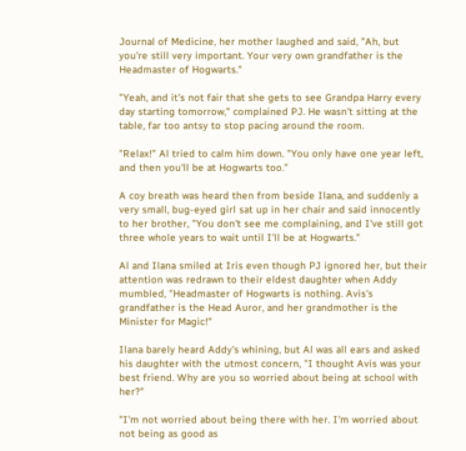Journal of Medicine, her mother laughed and said, "Ah, but you're still very important. Your very own grandfather is the Headmaster of Hogwarts."

"Yeah, and it's not fair that she gets to see Grandpa Harry every day starting tomorrow," complained PJ. He wasn't sitting at the table, far too antsy to stop pacing around the room.

"Relax!" Al tried to calm him down. "You only have one year left, and then you'll be at Hogwarts too."

A coy breath was heard then from beside Ilana, and suddenly a very small, bug-eyed girl sat up in her chair and said innocently to her brother, "You don't see me complaining, and I've still got three whole years to wait until I'll be at Hogwarts."

Al and Ilana smiled at Iris even though PJ ignored her, but their attention was redrawn to their eldest daughter when Addy mumbled, "Headmaster of Hogwarts is nothing. Avis's grandfather is the Head Auror, and her grandmother is the Minister for Magic!"

Ilana barely heard Addy's whining, but Al was all ears and asked his daughter with the utmost concern, "I thought Avis was your best friend. Why are you so worried about being at school with her?"

"I'm not worried about being there with her. I'm worried about not being as good as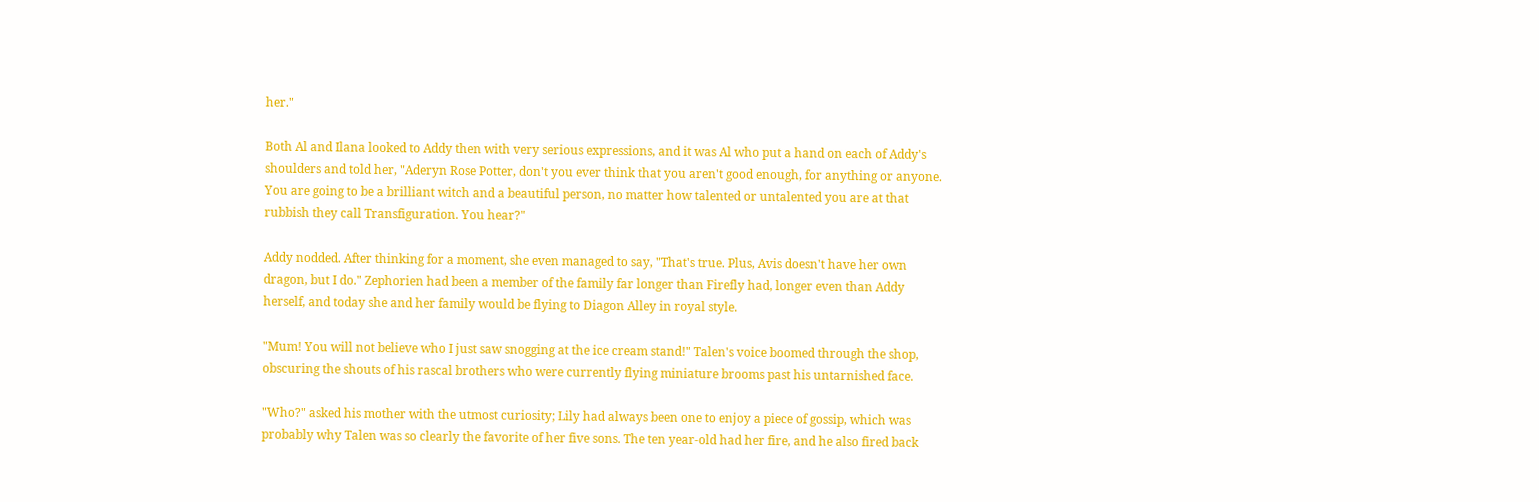her."

Both Al and Ilana looked to Addy then with very serious expressions, and it was Al who put a hand on each of Addy's shoulders and told her, "Aderyn Rose Potter, don't you ever think that you aren't good enough, for anything or anyone. You are going to be a brilliant witch and a beautiful person, no matter how talented or untalented you are at that rubbish they call Transfiguration. You hear?"

Addy nodded. After thinking for a moment, she even managed to say, "That's true. Plus, Avis doesn't have her own dragon, but I do." Zephorien had been a member of the family far longer than Firefly had, longer even than Addy herself, and today she and her family would be flying to Diagon Alley in royal style.

"Mum! You will not believe who I just saw snogging at the ice cream stand!" Talen's voice boomed through the shop, obscuring the shouts of his rascal brothers who were currently flying miniature brooms past his untarnished face.

"Who?" asked his mother with the utmost curiosity; Lily had always been one to enjoy a piece of gossip, which was probably why Talen was so clearly the favorite of her five sons. The ten year-old had her fire, and he also fired back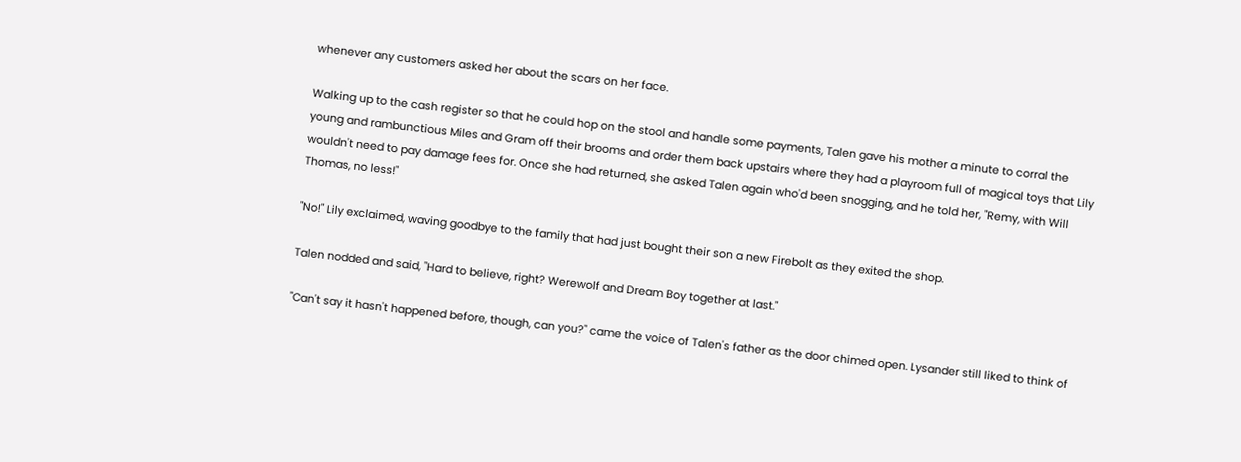whenever any customers asked her about the scars on her face.

Walking up to the cash register so that he could hop on the stool and handle some payments, Talen gave his mother a minute to corral the young and rambunctious Miles and Gram off their brooms and order them back upstairs where they had a playroom full of magical toys that Lily wouldn't need to pay damage fees for. Once she had returned, she asked Talen again who'd been snogging, and he told her, "Remy, with Will Thomas, no less!"

"No!" Lily exclaimed, waving goodbye to the family that had just bought their son a new Firebolt as they exited the shop.

Talen nodded and said, "Hard to believe, right? Werewolf and Dream Boy together at last."

"Can't say it hasn't happened before, though, can you?" came the voice of Talen's father as the door chimed open. Lysander still liked to think of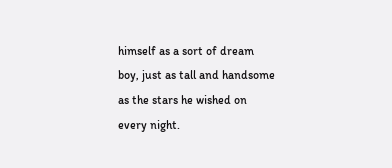himself as a sort of dream boy, just as tall and handsome as the stars he wished on every night.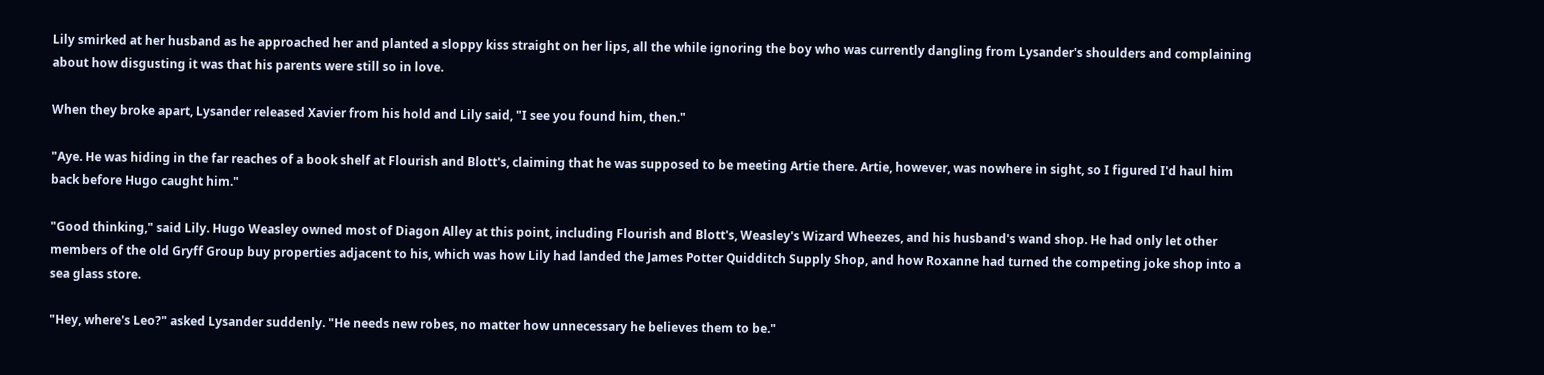Lily smirked at her husband as he approached her and planted a sloppy kiss straight on her lips, all the while ignoring the boy who was currently dangling from Lysander's shoulders and complaining about how disgusting it was that his parents were still so in love.

When they broke apart, Lysander released Xavier from his hold and Lily said, "I see you found him, then."

"Aye. He was hiding in the far reaches of a book shelf at Flourish and Blott's, claiming that he was supposed to be meeting Artie there. Artie, however, was nowhere in sight, so I figured I'd haul him back before Hugo caught him."

"Good thinking," said Lily. Hugo Weasley owned most of Diagon Alley at this point, including Flourish and Blott's, Weasley's Wizard Wheezes, and his husband's wand shop. He had only let other members of the old Gryff Group buy properties adjacent to his, which was how Lily had landed the James Potter Quidditch Supply Shop, and how Roxanne had turned the competing joke shop into a sea glass store.

"Hey, where's Leo?" asked Lysander suddenly. "He needs new robes, no matter how unnecessary he believes them to be."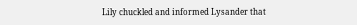Lily chuckled and informed Lysander that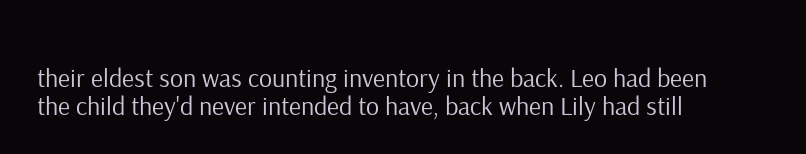their eldest son was counting inventory in the back. Leo had been the child they'd never intended to have, back when Lily had still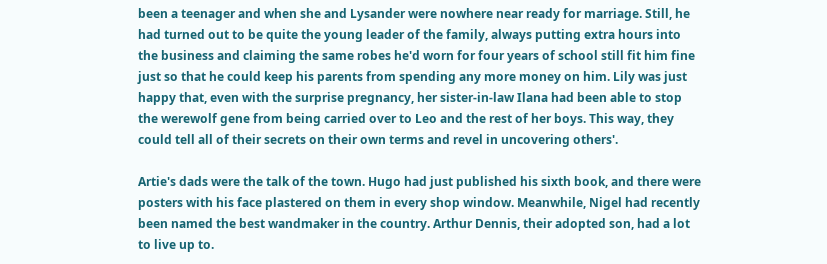been a teenager and when she and Lysander were nowhere near ready for marriage. Still, he had turned out to be quite the young leader of the family, always putting extra hours into the business and claiming the same robes he'd worn for four years of school still fit him fine just so that he could keep his parents from spending any more money on him. Lily was just happy that, even with the surprise pregnancy, her sister-in-law Ilana had been able to stop the werewolf gene from being carried over to Leo and the rest of her boys. This way, they could tell all of their secrets on their own terms and revel in uncovering others'.

Artie's dads were the talk of the town. Hugo had just published his sixth book, and there were posters with his face plastered on them in every shop window. Meanwhile, Nigel had recently been named the best wandmaker in the country. Arthur Dennis, their adopted son, had a lot to live up to.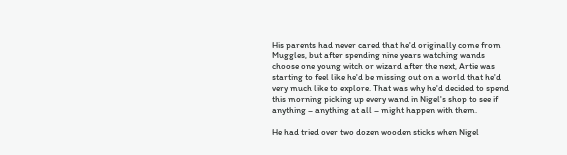His parents had never cared that he'd originally come from Muggles, but after spending nine years watching wands choose one young witch or wizard after the next, Artie was starting to feel like he'd be missing out on a world that he'd very much like to explore. That was why he'd decided to spend this morning picking up every wand in Nigel's shop to see if anything – anything at all – might happen with them.

He had tried over two dozen wooden sticks when Nigel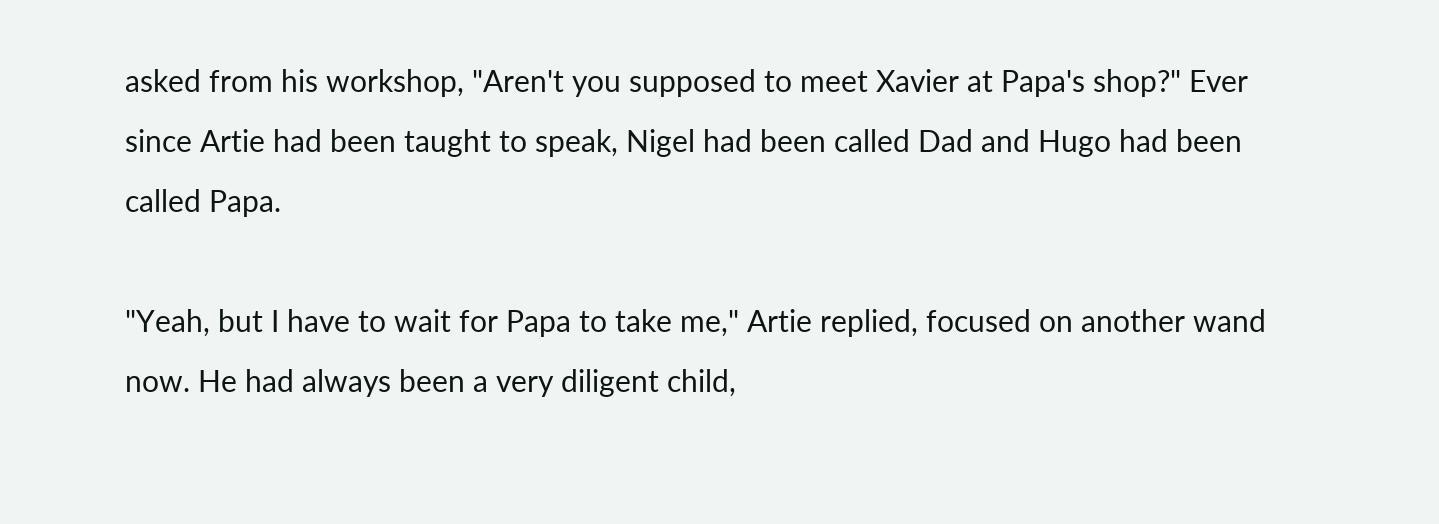asked from his workshop, "Aren't you supposed to meet Xavier at Papa's shop?" Ever since Artie had been taught to speak, Nigel had been called Dad and Hugo had been called Papa.

"Yeah, but I have to wait for Papa to take me," Artie replied, focused on another wand now. He had always been a very diligent child,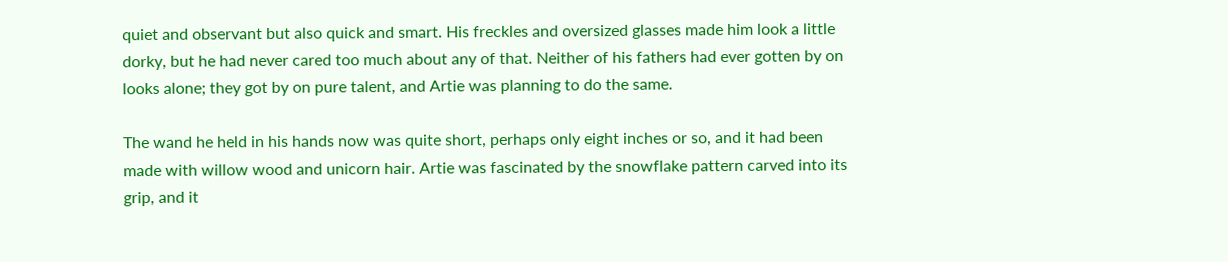quiet and observant but also quick and smart. His freckles and oversized glasses made him look a little dorky, but he had never cared too much about any of that. Neither of his fathers had ever gotten by on looks alone; they got by on pure talent, and Artie was planning to do the same.

The wand he held in his hands now was quite short, perhaps only eight inches or so, and it had been made with willow wood and unicorn hair. Artie was fascinated by the snowflake pattern carved into its grip, and it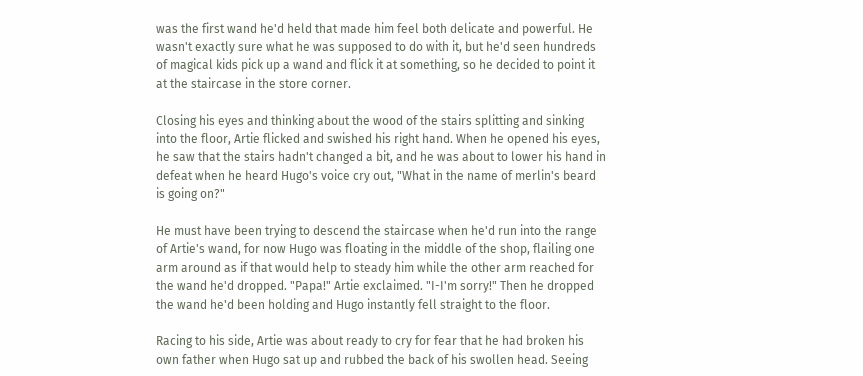was the first wand he'd held that made him feel both delicate and powerful. He wasn't exactly sure what he was supposed to do with it, but he'd seen hundreds of magical kids pick up a wand and flick it at something, so he decided to point it at the staircase in the store corner.

Closing his eyes and thinking about the wood of the stairs splitting and sinking into the floor, Artie flicked and swished his right hand. When he opened his eyes, he saw that the stairs hadn't changed a bit, and he was about to lower his hand in defeat when he heard Hugo's voice cry out, "What in the name of merlin's beard is going on?"

He must have been trying to descend the staircase when he'd run into the range of Artie's wand, for now Hugo was floating in the middle of the shop, flailing one arm around as if that would help to steady him while the other arm reached for the wand he'd dropped. "Papa!" Artie exclaimed. "I-I'm sorry!" Then he dropped the wand he'd been holding and Hugo instantly fell straight to the floor.

Racing to his side, Artie was about ready to cry for fear that he had broken his own father when Hugo sat up and rubbed the back of his swollen head. Seeing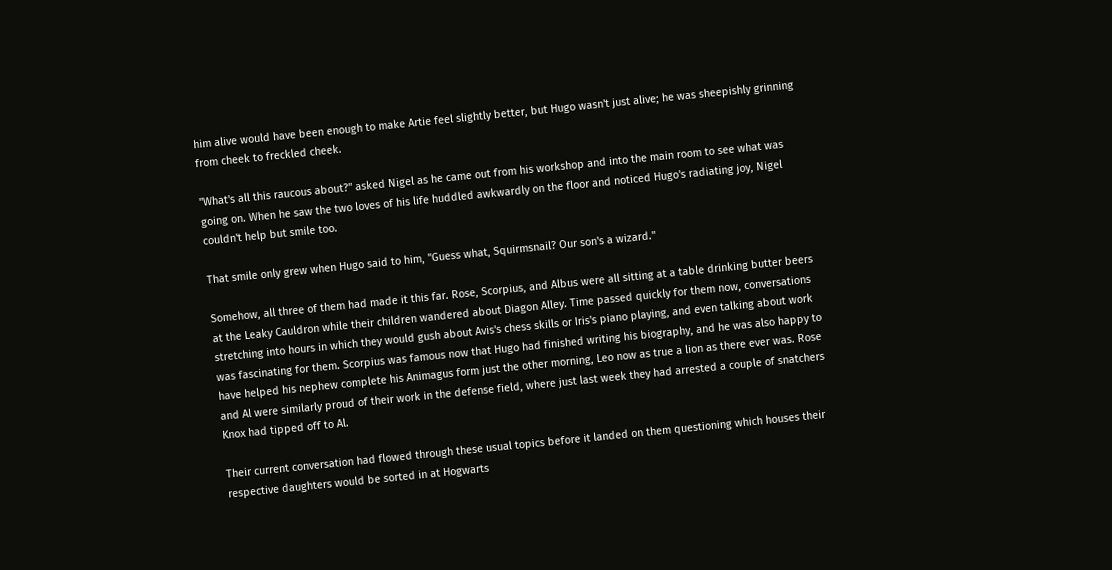him alive would have been enough to make Artie feel slightly better, but Hugo wasn't just alive; he was sheepishly grinning from cheek to freckled cheek.

"What's all this raucous about?" asked Nigel as he came out from his workshop and into the main room to see what was going on. When he saw the two loves of his life huddled awkwardly on the floor and noticed Hugo's radiating joy, Nigel couldn't help but smile too.

That smile only grew when Hugo said to him, "Guess what, Squirmsnail? Our son's a wizard."

Somehow, all three of them had made it this far. Rose, Scorpius, and Albus were all sitting at a table drinking butter beers at the Leaky Cauldron while their children wandered about Diagon Alley. Time passed quickly for them now, conversations stretching into hours in which they would gush about Avis's chess skills or Iris's piano playing, and even talking about work was fascinating for them. Scorpius was famous now that Hugo had finished writing his biography, and he was also happy to have helped his nephew complete his Animagus form just the other morning, Leo now as true a lion as there ever was. Rose and Al were similarly proud of their work in the defense field, where just last week they had arrested a couple of snatchers Knox had tipped off to Al.

Their current conversation had flowed through these usual topics before it landed on them questioning which houses their respective daughters would be sorted in at Hogwarts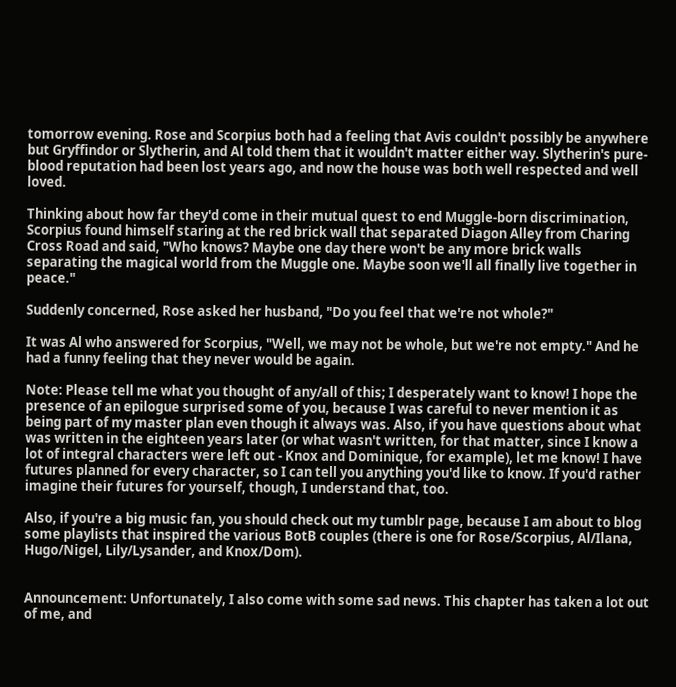tomorrow evening. Rose and Scorpius both had a feeling that Avis couldn't possibly be anywhere but Gryffindor or Slytherin, and Al told them that it wouldn't matter either way. Slytherin's pure-blood reputation had been lost years ago, and now the house was both well respected and well loved.

Thinking about how far they'd come in their mutual quest to end Muggle-born discrimination, Scorpius found himself staring at the red brick wall that separated Diagon Alley from Charing Cross Road and said, "Who knows? Maybe one day there won't be any more brick walls separating the magical world from the Muggle one. Maybe soon we'll all finally live together in peace."

Suddenly concerned, Rose asked her husband, "Do you feel that we're not whole?"

It was Al who answered for Scorpius, "Well, we may not be whole, but we're not empty." And he had a funny feeling that they never would be again.

Note: Please tell me what you thought of any/all of this; I desperately want to know! I hope the presence of an epilogue surprised some of you, because I was careful to never mention it as being part of my master plan even though it always was. Also, if you have questions about what was written in the eighteen years later (or what wasn't written, for that matter, since I know a lot of integral characters were left out - Knox and Dominique, for example), let me know! I have futures planned for every character, so I can tell you anything you'd like to know. If you'd rather imagine their futures for yourself, though, I understand that, too.

Also, if you're a big music fan, you should check out my tumblr page, because I am about to blog some playlists that inspired the various BotB couples (there is one for Rose/Scorpius, Al/Ilana, Hugo/Nigel, Lily/Lysander, and Knox/Dom).


Announcement: Unfortunately, I also come with some sad news. This chapter has taken a lot out of me, and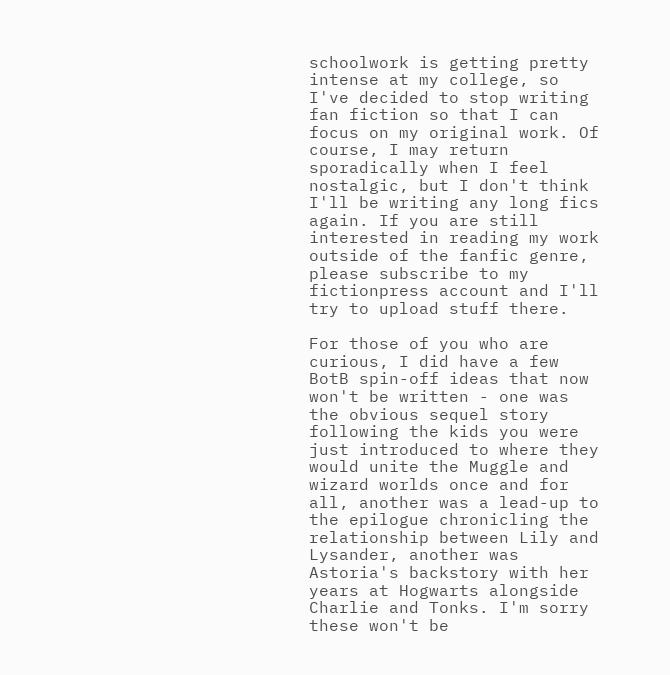schoolwork is getting pretty intense at my college, so I've decided to stop writing fan fiction so that I can focus on my original work. Of course, I may return sporadically when I feel nostalgic, but I don't think I'll be writing any long fics again. If you are still interested in reading my work outside of the fanfic genre, please subscribe to my fictionpress account and I'll try to upload stuff there.

For those of you who are curious, I did have a few BotB spin-off ideas that now won't be written - one was the obvious sequel story following the kids you were just introduced to where they would unite the Muggle and wizard worlds once and for all, another was a lead-up to the epilogue chronicling the relationship between Lily and Lysander, another was Astoria's backstory with her years at Hogwarts alongside Charlie and Tonks. I'm sorry these won't be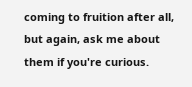coming to fruition after all, but again, ask me about them if you're curious.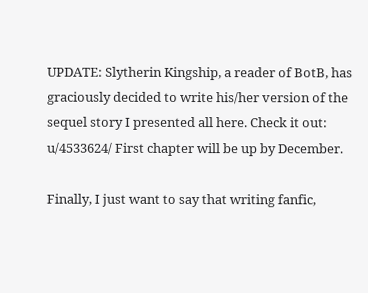UPDATE: Slytherin Kingship, a reader of BotB, has graciously decided to write his/her version of the sequel story I presented all here. Check it out: u/4533624/ First chapter will be up by December.

Finally, I just want to say that writing fanfic,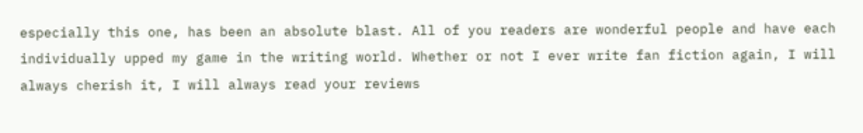especially this one, has been an absolute blast. All of you readers are wonderful people and have each individually upped my game in the writing world. Whether or not I ever write fan fiction again, I will always cherish it, I will always read your reviews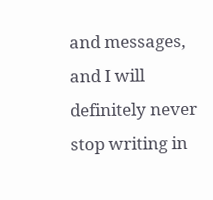and messages, and I will definitely never stop writing in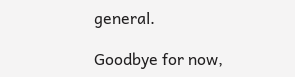general.

Goodbye for now,